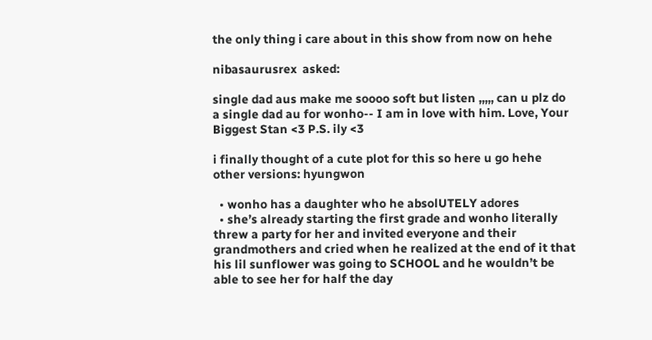the only thing i care about in this show from now on hehe

nibasaurusrex  asked:

single dad aus make me soooo soft but listen ,,,,, can u plz do a single dad au for wonho-- I am in love with him. Love, Your Biggest Stan <3 P.S. ily <3

i finally thought of a cute plot for this so here u go hehe
other versions: hyungwon

  • wonho has a daughter who he absolUTELY adores
  • she’s already starting the first grade and wonho literally threw a party for her and invited everyone and their grandmothers and cried when he realized at the end of it that his lil sunflower was going to SCHOOL and he wouldn’t be able to see her for half the day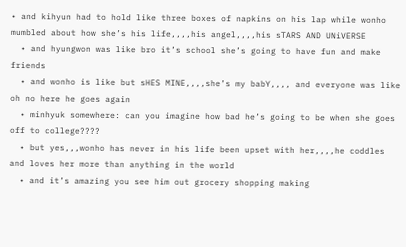• and kihyun had to hold like three boxes of napkins on his lap while wonho mumbled about how she’s his life,,,,his angel,,,,his sTARS AND UNiVERSE
  • and hyungwon was like bro it’s school she’s going to have fun and make friends
  • and wonho is like but sHES MINE,,,,she’s my babY,,,, and everyone was like oh no here he goes again
  • minhyuk somewhere: can you imagine how bad he’s going to be when she goes off to college????
  • but yes,,,wonho has never in his life been upset with her,,,,he coddles and loves her more than anything in the world
  • and it’s amazing you see him out grocery shopping making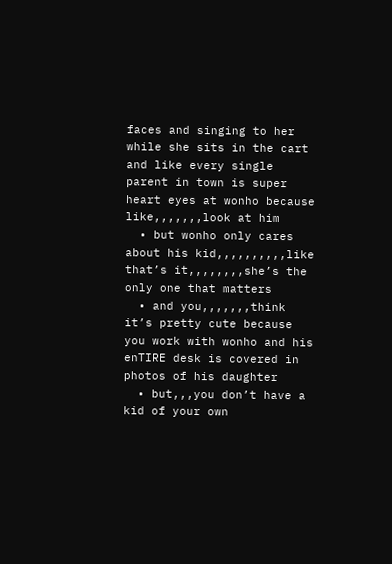faces and singing to her while she sits in the cart and like every single parent in town is super heart eyes at wonho because like,,,,,,,look at him
  • but wonho only cares about his kid,,,,,,,,,,like that’s it,,,,,,,,she’s the only one that matters
  • and you,,,,,,,think it’s pretty cute because you work with wonho and his enTIRE desk is covered in photos of his daughter
  • but,,,you don’t have a kid of your own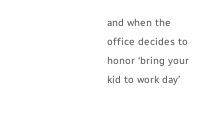and when the office decides to honor ‘bring your kid to work day’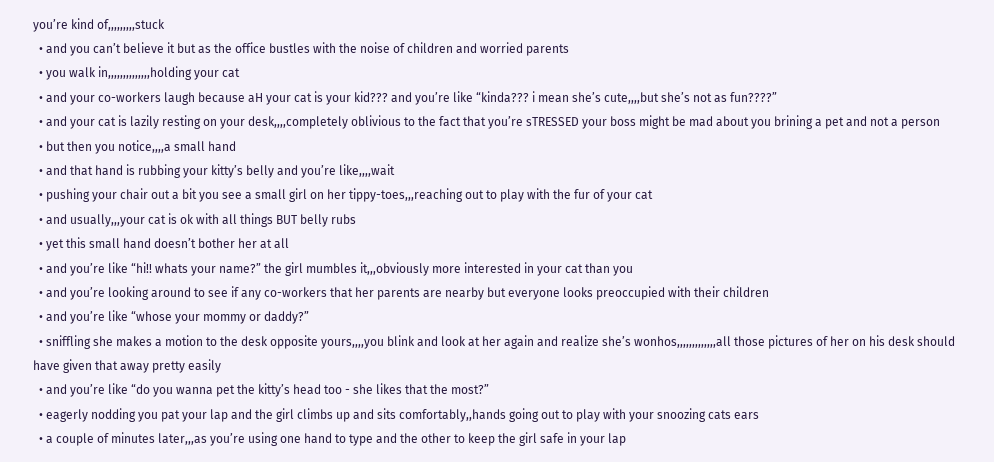you’re kind of,,,,,,,,,stuck
  • and you can’t believe it but as the office bustles with the noise of children and worried parents
  • you walk in,,,,,,,,,,,,,,holding your cat
  • and your co-workers laugh because aH your cat is your kid??? and you’re like “kinda??? i mean she’s cute,,,,but she’s not as fun????”
  • and your cat is lazily resting on your desk,,,,completely oblivious to the fact that you’re sTRESSED your boss might be mad about you brining a pet and not a person
  • but then you notice,,,,a small hand
  • and that hand is rubbing your kitty’s belly and you’re like,,,,wait
  • pushing your chair out a bit you see a small girl on her tippy-toes,,,reaching out to play with the fur of your cat
  • and usually,,,your cat is ok with all things BUT belly rubs
  • yet this small hand doesn’t bother her at all
  • and you’re like “hi!! whats your name?” the girl mumbles it,,,obviously more interested in your cat than you
  • and you’re looking around to see if any co-workers that her parents are nearby but everyone looks preoccupied with their children
  • and you’re like “whose your mommy or daddy?”
  • sniffling she makes a motion to the desk opposite yours,,,,you blink and look at her again and realize she’s wonhos,,,,,,,,,,,,,all those pictures of her on his desk should have given that away pretty easily
  • and you’re like “do you wanna pet the kitty’s head too - she likes that the most?”
  • eagerly nodding you pat your lap and the girl climbs up and sits comfortably,,hands going out to play with your snoozing cats ears
  • a couple of minutes later,,,as you’re using one hand to type and the other to keep the girl safe in your lap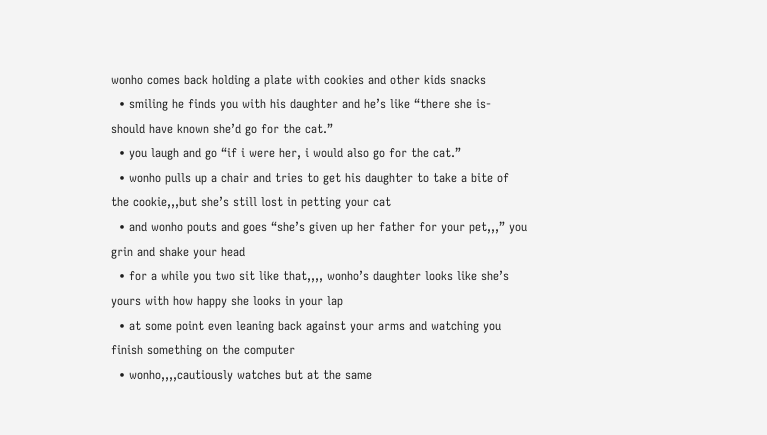wonho comes back holding a plate with cookies and other kids snacks
  • smiling he finds you with his daughter and he’s like “there she is- should have known she’d go for the cat.”
  • you laugh and go “if i were her, i would also go for the cat.”
  • wonho pulls up a chair and tries to get his daughter to take a bite of the cookie,,,but she’s still lost in petting your cat
  • and wonho pouts and goes “she’s given up her father for your pet,,,” you grin and shake your head
  • for a while you two sit like that,,,, wonho’s daughter looks like she’s yours with how happy she looks in your lap
  • at some point even leaning back against your arms and watching you finish something on the computer
  • wonho,,,,cautiously watches but at the same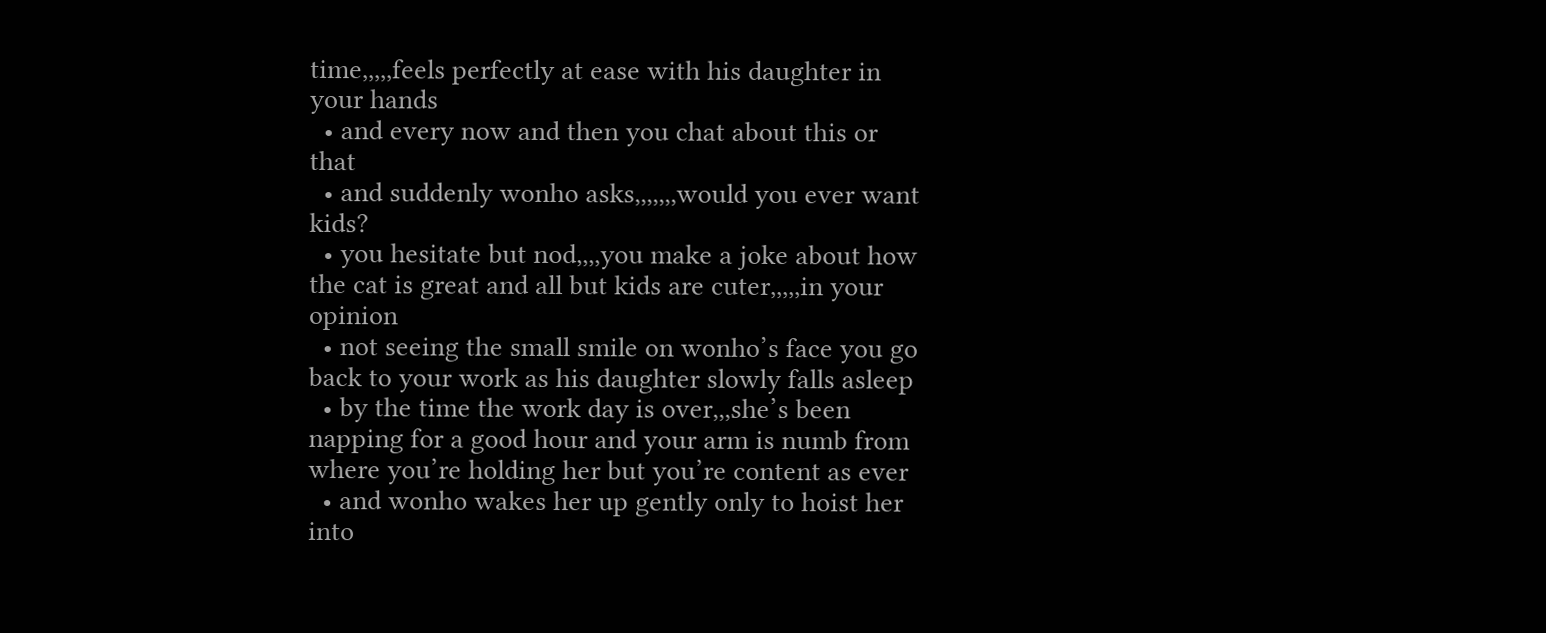time,,,,,feels perfectly at ease with his daughter in your hands
  • and every now and then you chat about this or that
  • and suddenly wonho asks,,,,,,,would you ever want kids?
  • you hesitate but nod,,,,you make a joke about how the cat is great and all but kids are cuter,,,,,in your opinion
  • not seeing the small smile on wonho’s face you go back to your work as his daughter slowly falls asleep
  • by the time the work day is over,,,she’s been napping for a good hour and your arm is numb from where you’re holding her but you’re content as ever
  • and wonho wakes her up gently only to hoist her into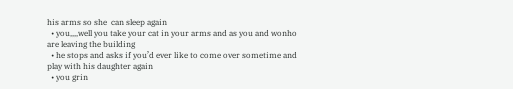his arms so she  can sleep again
  • you,,,,well you take your cat in your arms and as you and wonho are leaving the building
  • he stops and asks if you’d ever like to come over sometime and play with his daughter again
  • you grin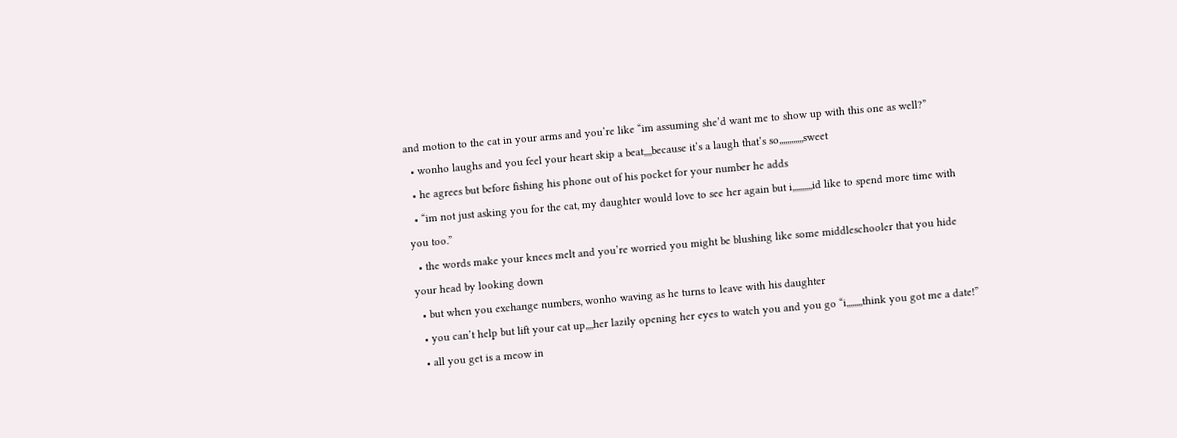and motion to the cat in your arms and you’re like “im assuming she’d want me to show up with this one as well?”
  • wonho laughs and you feel your heart skip a beat,,,,because it’s a laugh that’s so,,,,,,,,,,,,sweet
  • he agrees but before fishing his phone out of his pocket for your number he adds
  • “im not just asking you for the cat, my daughter would love to see her again but i,,,,,,,,,,id like to spend more time with you too.”
  • the words make your knees melt and you’re worried you might be blushing like some middleschooler that you hide your head by looking down
  • but when you exchange numbers, wonho waving as he turns to leave with his daughter
  • you can’t help but lift your cat up,,,,her lazily opening her eyes to watch you and you go “i,,,,,,,,think you got me a date!”
  • all you get is a meow in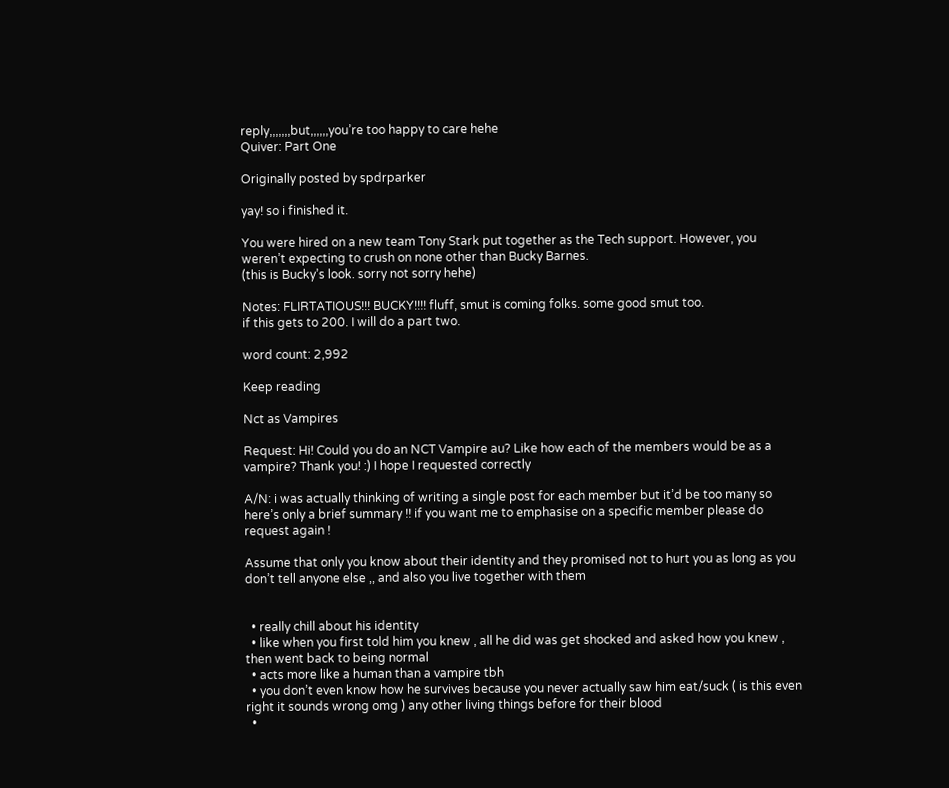reply,,,,,,,but,,,,,,you’re too happy to care hehe
Quiver: Part One

Originally posted by spdrparker

yay! so i finished it.

You were hired on a new team Tony Stark put together as the Tech support. However, you weren’t expecting to crush on none other than Bucky Barnes.
(this is Bucky’s look. sorry not sorry hehe)

Notes: FLIRTATIOUS!!! BUCKY!!!! fluff, smut is coming folks. some good smut too.
if this gets to 200. I will do a part two.

word count: 2,992

Keep reading

Nct as Vampires

Request: Hi! Could you do an NCT Vampire au? Like how each of the members would be as a vampire? Thank you! :) I hope I requested correctly

A/N: i was actually thinking of writing a single post for each member but it’d be too many so here’s only a brief summary !! if you want me to emphasise on a specific member please do request again !

Assume that only you know about their identity and they promised not to hurt you as long as you don’t tell anyone else ,, and also you live together with them


  • really chill about his identity
  • like when you first told him you knew , all he did was get shocked and asked how you knew , then went back to being normal
  • acts more like a human than a vampire tbh
  • you don’t even know how he survives because you never actually saw him eat/suck ( is this even right it sounds wrong omg ) any other living things before for their blood
  •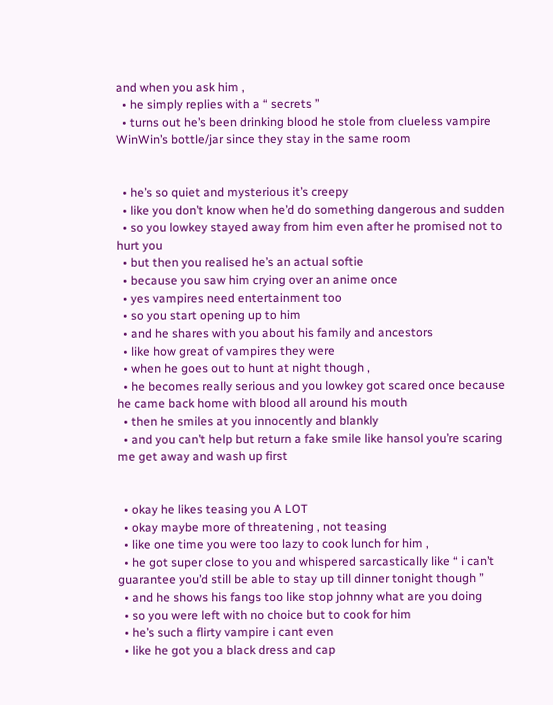and when you ask him ,
  • he simply replies with a “ secrets ”
  • turns out he’s been drinking blood he stole from clueless vampire WinWin’s bottle/jar since they stay in the same room


  • he’s so quiet and mysterious it’s creepy
  • like you don’t know when he’d do something dangerous and sudden
  • so you lowkey stayed away from him even after he promised not to hurt you
  • but then you realised he’s an actual softie
  • because you saw him crying over an anime once
  • yes vampires need entertainment too
  • so you start opening up to him
  • and he shares with you about his family and ancestors
  • like how great of vampires they were
  • when he goes out to hunt at night though ,
  • he becomes really serious and you lowkey got scared once because he came back home with blood all around his mouth
  • then he smiles at you innocently and blankly
  • and you can’t help but return a fake smile like hansol you’re scaring me get away and wash up first


  • okay he likes teasing you A LOT
  • okay maybe more of threatening , not teasing
  • like one time you were too lazy to cook lunch for him ,
  • he got super close to you and whispered sarcastically like “ i can’t guarantee you’d still be able to stay up till dinner tonight though ”
  • and he shows his fangs too like stop johnny what are you doing
  • so you were left with no choice but to cook for him
  • he’s such a flirty vampire i cant even
  • like he got you a black dress and cap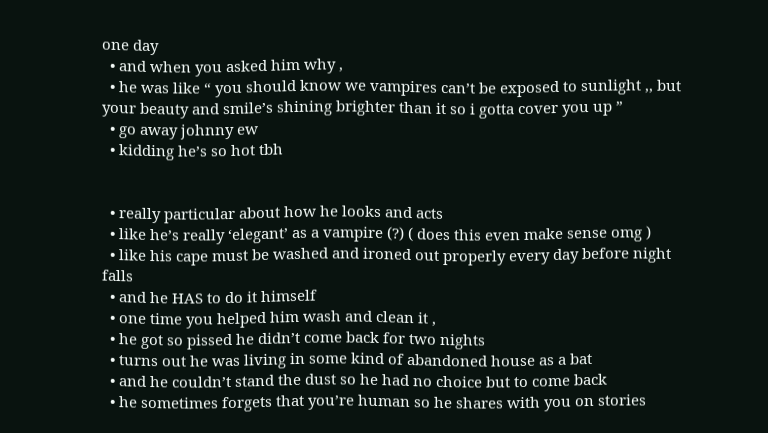one day
  • and when you asked him why ,
  • he was like “ you should know we vampires can’t be exposed to sunlight ,, but your beauty and smile’s shining brighter than it so i gotta cover you up ”
  • go away johnny ew
  • kidding he’s so hot tbh


  • really particular about how he looks and acts
  • like he’s really ‘elegant’ as a vampire (?) ( does this even make sense omg )
  • like his cape must be washed and ironed out properly every day before night falls
  • and he HAS to do it himself
  • one time you helped him wash and clean it ,
  • he got so pissed he didn’t come back for two nights
  • turns out he was living in some kind of abandoned house as a bat
  • and he couldn’t stand the dust so he had no choice but to come back
  • he sometimes forgets that you’re human so he shares with you on stories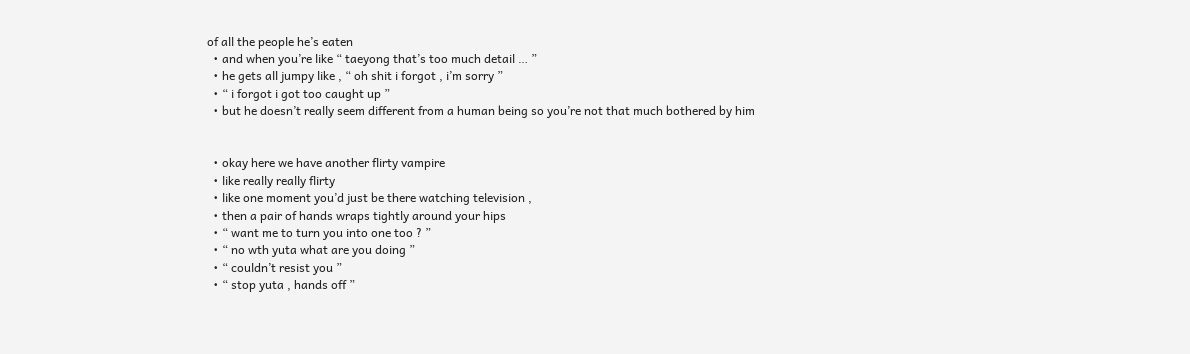of all the people he’s eaten
  • and when you’re like “ taeyong that’s too much detail … ”
  • he gets all jumpy like , “ oh shit i forgot , i’m sorry ”
  • “ i forgot i got too caught up ”
  • but he doesn’t really seem different from a human being so you’re not that much bothered by him


  • okay here we have another flirty vampire
  • like really really flirty
  • like one moment you’d just be there watching television ,
  • then a pair of hands wraps tightly around your hips
  • “ want me to turn you into one too ? ”
  • “ no wth yuta what are you doing ”
  • “ couldn’t resist you ”
  • “ stop yuta , hands off ”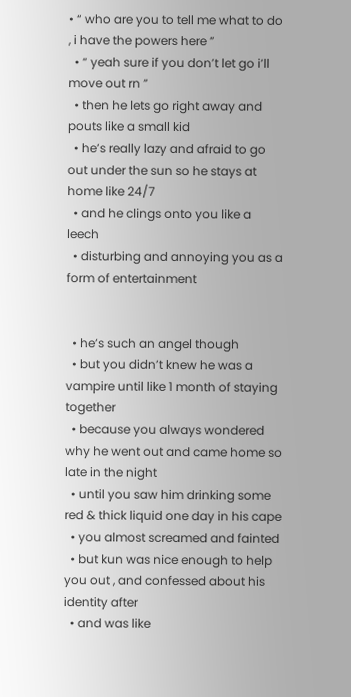• “ who are you to tell me what to do , i have the powers here ”
  • “ yeah sure if you don’t let go i’ll move out rn ”
  • then he lets go right away and pouts like a small kid
  • he’s really lazy and afraid to go out under the sun so he stays at home like 24/7
  • and he clings onto you like a leech
  • disturbing and annoying you as a form of entertainment


  • he’s such an angel though
  • but you didn’t knew he was a vampire until like 1 month of staying together
  • because you always wondered why he went out and came home so late in the night
  • until you saw him drinking some red & thick liquid one day in his cape
  • you almost screamed and fainted
  • but kun was nice enough to help you out , and confessed about his identity after
  • and was like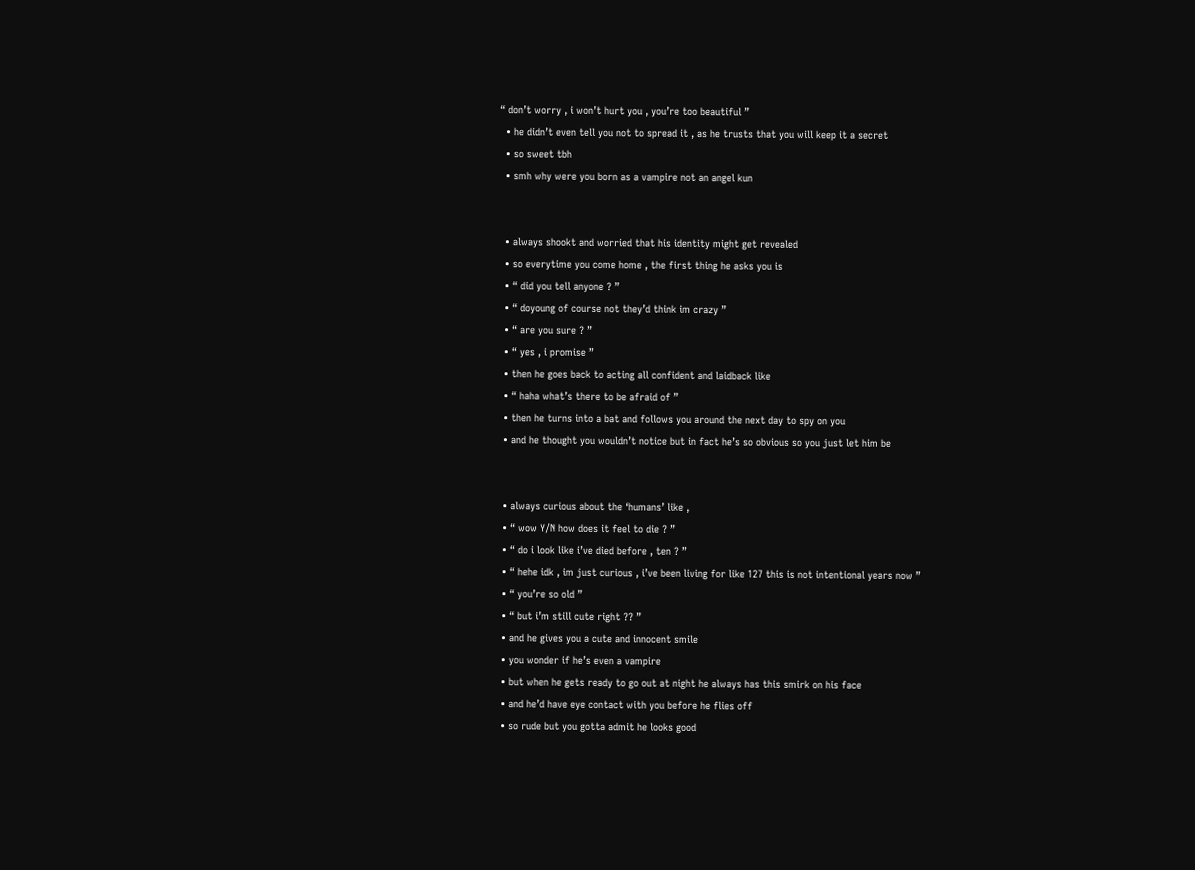“ don’t worry , i won’t hurt you , you’re too beautiful ”
  • he didn’t even tell you not to spread it , as he trusts that you will keep it a secret
  • so sweet tbh
  • smh why were you born as a vampire not an angel kun


  • always shookt and worried that his identity might get revealed
  • so everytime you come home , the first thing he asks you is
  • “ did you tell anyone ? ”
  • “ doyoung of course not they’d think im crazy ”
  • “ are you sure ? ”
  • “ yes , i promise ”
  • then he goes back to acting all confident and laidback like
  • “ haha what’s there to be afraid of ”
  • then he turns into a bat and follows you around the next day to spy on you
  • and he thought you wouldn’t notice but in fact he’s so obvious so you just let him be


  • always curious about the ‘humans’ like ,
  • “ wow Y/N how does it feel to die ? ”
  • “ do i look like i’ve died before , ten ? ”
  • “ hehe idk , im just curious , i’ve been living for like 127 this is not intentional years now ”
  • “ you’re so old ”
  • “ but i’m still cute right ?? ”
  • and he gives you a cute and innocent smile
  • you wonder if he’s even a vampire
  • but when he gets ready to go out at night he always has this smirk on his face
  • and he’d have eye contact with you before he flies off
  • so rude but you gotta admit he looks good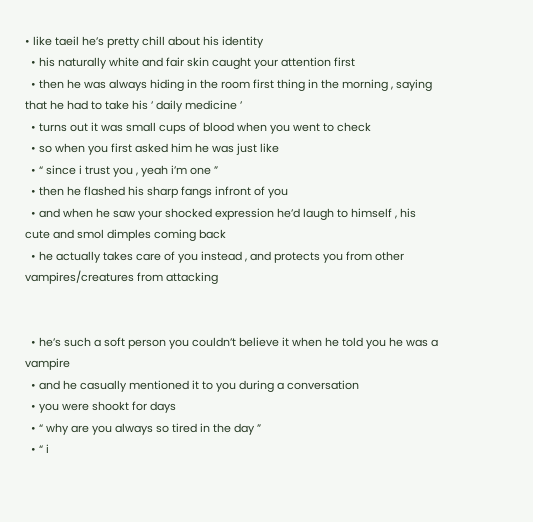• like taeil he’s pretty chill about his identity
  • his naturally white and fair skin caught your attention first
  • then he was always hiding in the room first thing in the morning , saying that he had to take his ’ daily medicine ’
  • turns out it was small cups of blood when you went to check
  • so when you first asked him he was just like
  • “ since i trust you , yeah i’m one ”
  • then he flashed his sharp fangs infront of you
  • and when he saw your shocked expression he’d laugh to himself , his cute and smol dimples coming back
  • he actually takes care of you instead , and protects you from other vampires/creatures from attacking


  • he’s such a soft person you couldn’t believe it when he told you he was a vampire
  • and he casually mentioned it to you during a conversation
  • you were shookt for days
  • “ why are you always so tired in the day ”
  • “ i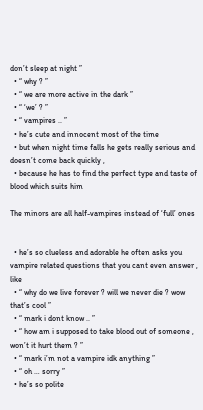don’t sleep at night ”
  • “ why ? ”
  • “ we are more active in the dark ”
  • “ ‘we’ ? ”
  • “ vampires .. ”
  • he’s cute and innocent most of the time
  • but when night time falls he gets really serious and doesn’t come back quickly ,
  • because he has to find the perfect type and taste of blood which suits him

The minors are all half-vampires instead of ‘full’ ones


  • he’s so clueless and adorable he often asks you vampire related questions that you cant even answer , like
  • “ why do we live forever ? will we never die ? wow that’s cool ”
  • “ mark i dont know .. ”
  • “ how am i supposed to take blood out of someone , won’t it hurt them ? ”
  • “ mark i’m not a vampire idk anything ”
  • “ oh … sorry ”
  • he’s so polite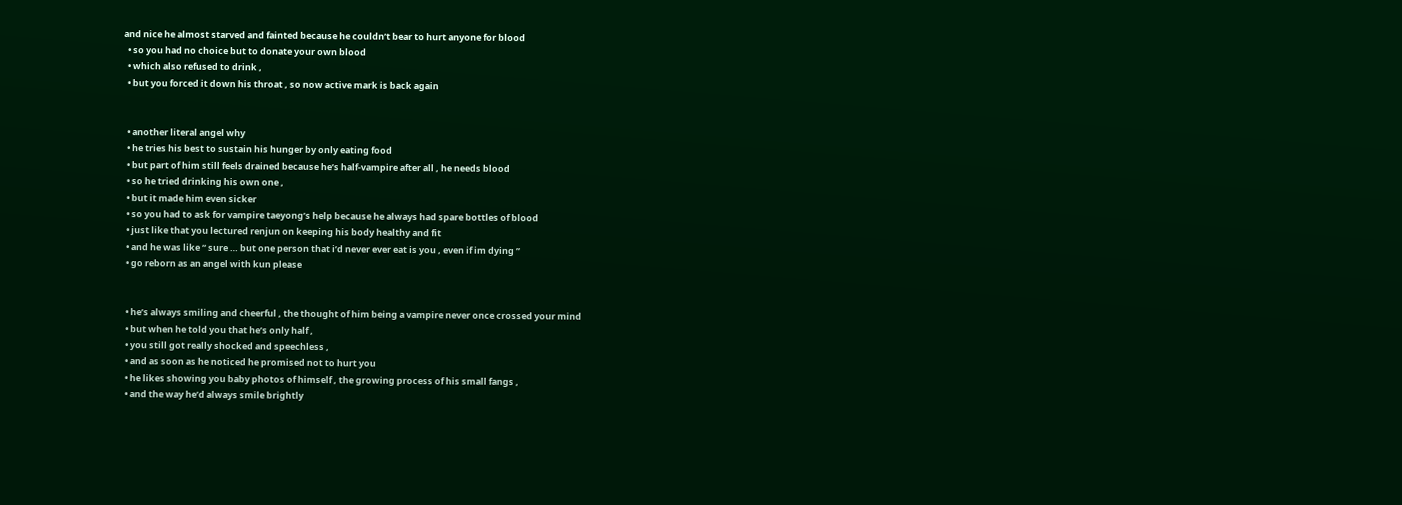and nice he almost starved and fainted because he couldn’t bear to hurt anyone for blood
  • so you had no choice but to donate your own blood
  • which also refused to drink ,
  • but you forced it down his throat , so now active mark is back again


  • another literal angel why
  • he tries his best to sustain his hunger by only eating food
  • but part of him still feels drained because he’s half-vampire after all , he needs blood
  • so he tried drinking his own one ,
  • but it made him even sicker
  • so you had to ask for vampire taeyong’s help because he always had spare bottles of blood
  • just like that you lectured renjun on keeping his body healthy and fit
  • and he was like “ sure … but one person that i’d never ever eat is you , even if im dying ”
  • go reborn as an angel with kun please


  • he’s always smiling and cheerful , the thought of him being a vampire never once crossed your mind
  • but when he told you that he’s only half ,
  • you still got really shocked and speechless ,
  • and as soon as he noticed he promised not to hurt you
  • he likes showing you baby photos of himself , the growing process of his small fangs ,
  • and the way he’d always smile brightly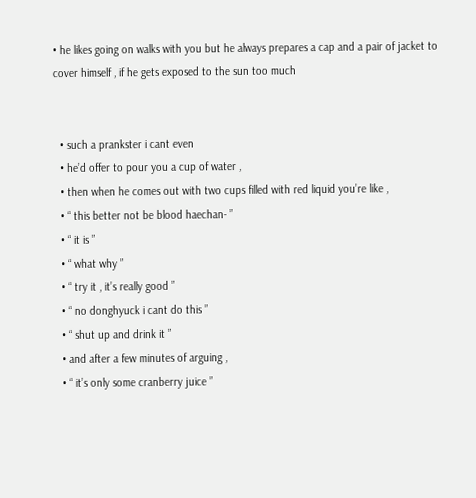• he likes going on walks with you but he always prepares a cap and a pair of jacket to cover himself , if he gets exposed to the sun too much


  • such a prankster i cant even
  • he’d offer to pour you a cup of water ,
  • then when he comes out with two cups filled with red liquid you’re like ,
  • “ this better not be blood haechan- ”
  • “ it is ”
  • “ what why ”
  • “ try it , it’s really good ”
  • “ no donghyuck i cant do this ”
  • “ shut up and drink it ”
  • and after a few minutes of arguing ,
  • “ it’s only some cranberry juice ”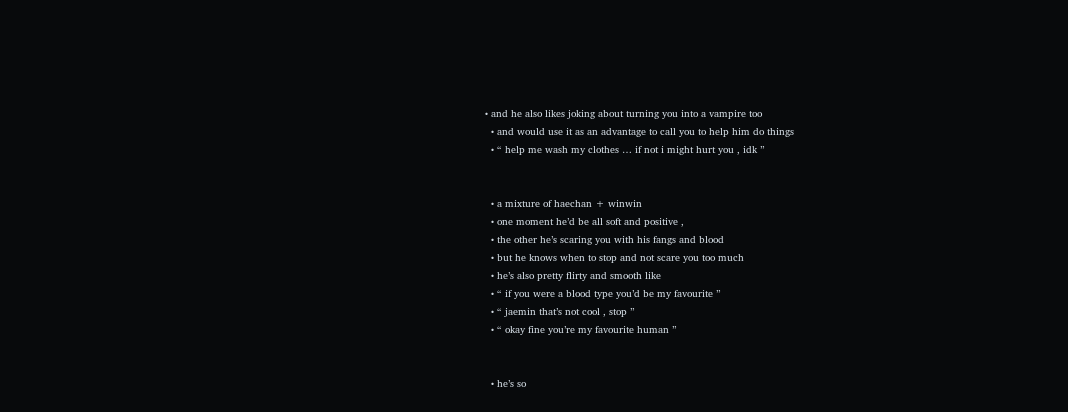• and he also likes joking about turning you into a vampire too
  • and would use it as an advantage to call you to help him do things
  • “ help me wash my clothes … if not i might hurt you , idk ”


  • a mixture of haechan + winwin
  • one moment he’d be all soft and positive ,
  • the other he’s scaring you with his fangs and blood
  • but he knows when to stop and not scare you too much
  • he’s also pretty flirty and smooth like
  • “ if you were a blood type you’d be my favourite ”
  • “ jaemin that’s not cool , stop ”
  • “ okay fine you’re my favourite human ”


  • he’s so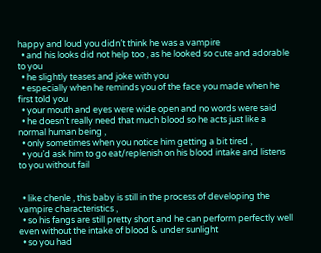happy and loud you didn’t think he was a vampire
  • and his looks did not help too , as he looked so cute and adorable to you
  • he slightly teases and joke with you
  • especially when he reminds you of the face you made when he first told you
  • your mouth and eyes were wide open and no words were said
  • he doesn’t really need that much blood so he acts just like a normal human being ,
  • only sometimes when you notice him getting a bit tired ,
  • you’d ask him to go eat/replenish on his blood intake and listens to you without fail


  • like chenle , this baby is still in the process of developing the vampire characteristics ,
  • so his fangs are still pretty short and he can perform perfectly well even without the intake of blood & under sunlight
  • so you had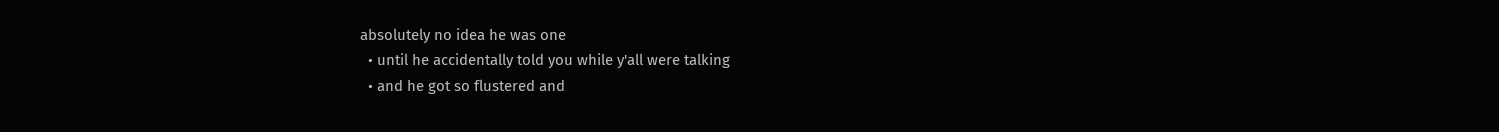absolutely no idea he was one
  • until he accidentally told you while y'all were talking
  • and he got so flustered and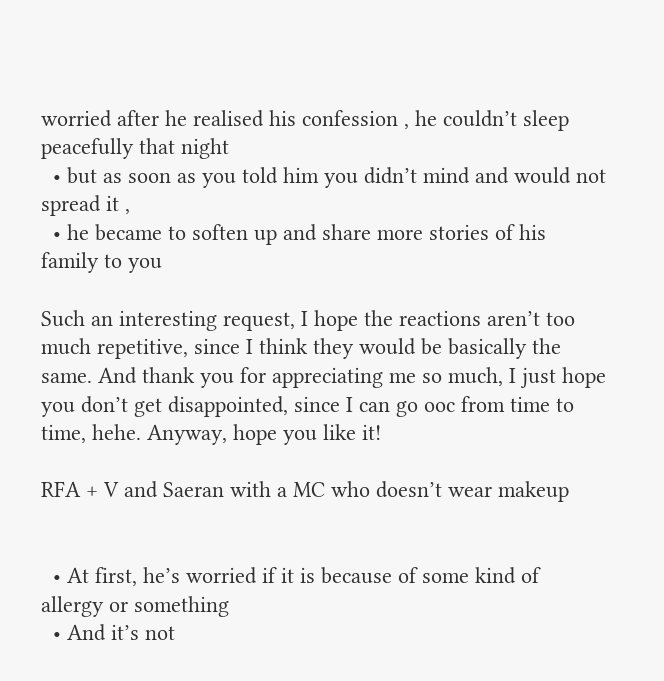worried after he realised his confession , he couldn’t sleep peacefully that night
  • but as soon as you told him you didn’t mind and would not spread it ,
  • he became to soften up and share more stories of his family to you

Such an interesting request, I hope the reactions aren’t too much repetitive, since I think they would be basically the same. And thank you for appreciating me so much, I just hope you don’t get disappointed, since I can go ooc from time to time, hehe. Anyway, hope you like it!

RFA + V and Saeran with a MC who doesn’t wear makeup


  • At first, he’s worried if it is because of some kind of allergy or something
  • And it’s not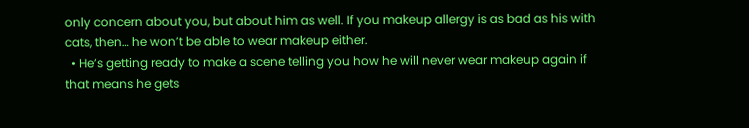only concern about you, but about him as well. If you makeup allergy is as bad as his with cats, then… he won’t be able to wear makeup either.
  • He’s getting ready to make a scene telling you how he will never wear makeup again if that means he gets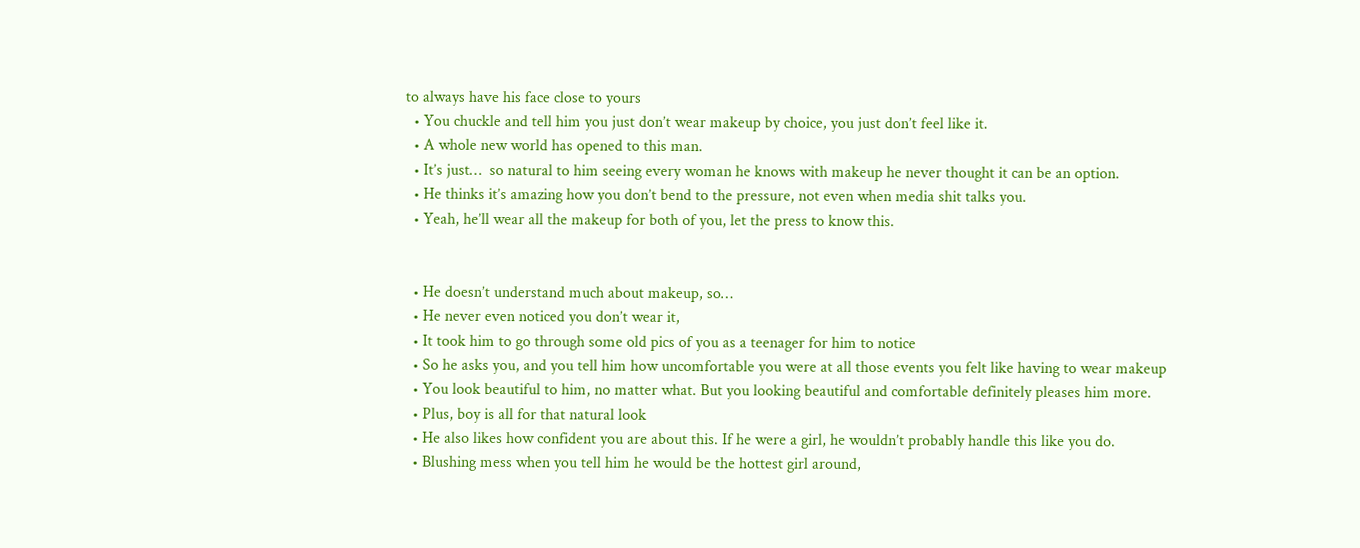to always have his face close to yours
  • You chuckle and tell him you just don’t wear makeup by choice, you just don’t feel like it.
  • A whole new world has opened to this man.
  • It’s just…  so natural to him seeing every woman he knows with makeup he never thought it can be an option.
  • He thinks it’s amazing how you don’t bend to the pressure, not even when media shit talks you.
  • Yeah, he’ll wear all the makeup for both of you, let the press to know this.


  • He doesn’t understand much about makeup, so…
  • He never even noticed you don’t wear it,
  • It took him to go through some old pics of you as a teenager for him to notice
  • So he asks you, and you tell him how uncomfortable you were at all those events you felt like having to wear makeup
  • You look beautiful to him, no matter what. But you looking beautiful and comfortable definitely pleases him more.
  • Plus, boy is all for that natural look
  • He also likes how confident you are about this. If he were a girl, he wouldn’t probably handle this like you do.
  • Blushing mess when you tell him he would be the hottest girl around,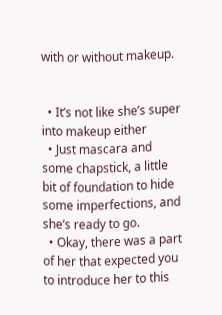with or without makeup.


  • It’s not like she’s super into makeup either
  • Just mascara and some chapstick, a little bit of foundation to hide some imperfections, and she’s ready to go.
  • Okay, there was a part of her that expected you to introduce her to this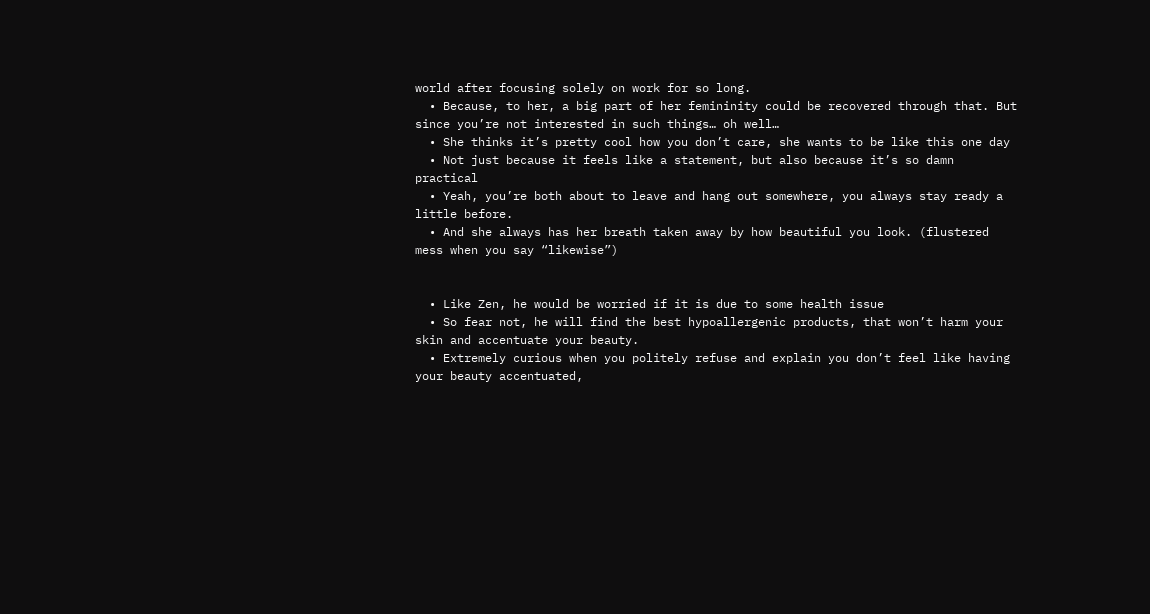world after focusing solely on work for so long.
  • Because, to her, a big part of her femininity could be recovered through that. But since you’re not interested in such things… oh well…
  • She thinks it’s pretty cool how you don’t care, she wants to be like this one day
  • Not just because it feels like a statement, but also because it’s so damn practical
  • Yeah, you’re both about to leave and hang out somewhere, you always stay ready a little before.
  • And she always has her breath taken away by how beautiful you look. (flustered mess when you say “likewise”)


  • Like Zen, he would be worried if it is due to some health issue
  • So fear not, he will find the best hypoallergenic products, that won’t harm your skin and accentuate your beauty.
  • Extremely curious when you politely refuse and explain you don’t feel like having your beauty accentuated,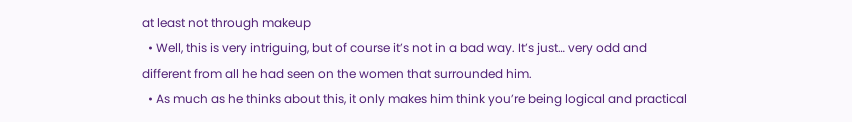at least not through makeup
  • Well, this is very intriguing, but of course it’s not in a bad way. It’s just… very odd and different from all he had seen on the women that surrounded him.
  • As much as he thinks about this, it only makes him think you’re being logical and practical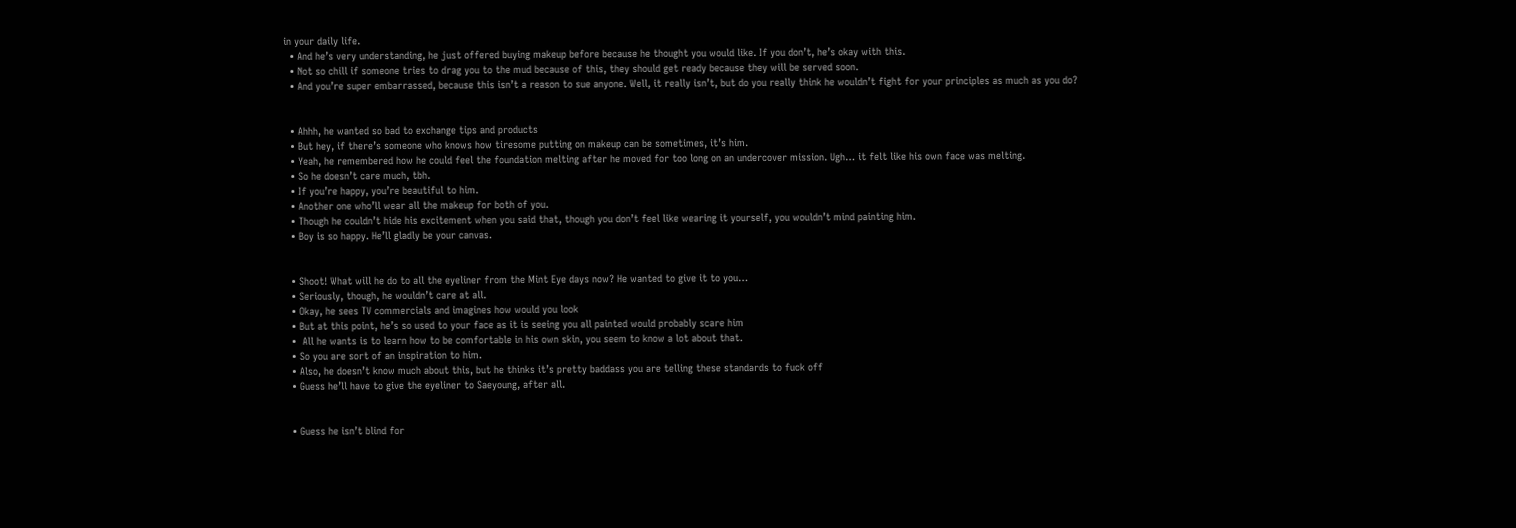in your daily life.
  • And he’s very understanding, he just offered buying makeup before because he thought you would like. If you don’t, he’s okay with this.
  • Not so chill if someone tries to drag you to the mud because of this, they should get ready because they will be served soon.
  • And you’re super embarrassed, because this isn’t a reason to sue anyone. Well, it really isn’t, but do you really think he wouldn’t fight for your principles as much as you do?


  • Ahhh, he wanted so bad to exchange tips and products
  • But hey, if there’s someone who knows how tiresome putting on makeup can be sometimes, it’s him.
  • Yeah, he remembered how he could feel the foundation melting after he moved for too long on an undercover mission. Ugh… it felt like his own face was melting.
  • So he doesn’t care much, tbh.
  • If you’re happy, you’re beautiful to him.
  • Another one who’ll wear all the makeup for both of you.
  • Though he couldn’t hide his excitement when you said that, though you don’t feel like wearing it yourself, you wouldn’t mind painting him.
  • Boy is so happy. He’ll gladly be your canvas.


  • Shoot! What will he do to all the eyeliner from the Mint Eye days now? He wanted to give it to you…
  • Seriously, though, he wouldn’t care at all.
  • Okay, he sees TV commercials and imagines how would you look
  • But at this point, he’s so used to your face as it is seeing you all painted would probably scare him
  •  All he wants is to learn how to be comfortable in his own skin, you seem to know a lot about that.
  • So you are sort of an inspiration to him.
  • Also, he doesn’t know much about this, but he thinks it’s pretty baddass you are telling these standards to fuck off
  • Guess he’ll have to give the eyeliner to Saeyoung, after all.


  • Guess he isn’t blind for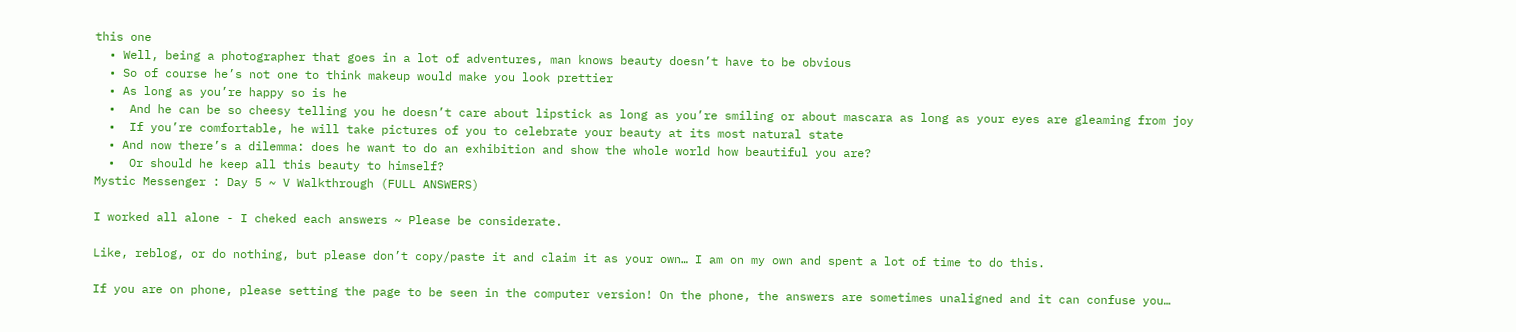this one
  • Well, being a photographer that goes in a lot of adventures, man knows beauty doesn’t have to be obvious
  • So of course he’s not one to think makeup would make you look prettier
  • As long as you’re happy so is he
  •  And he can be so cheesy telling you he doesn’t care about lipstick as long as you’re smiling or about mascara as long as your eyes are gleaming from joy
  •  If you’re comfortable, he will take pictures of you to celebrate your beauty at its most natural state
  • And now there’s a dilemma: does he want to do an exhibition and show the whole world how beautiful you are?
  •  Or should he keep all this beauty to himself?
Mystic Messenger : Day 5 ~ V Walkthrough (FULL ANSWERS)

I worked all alone - I cheked each answers ~ Please be considerate.

Like, reblog, or do nothing, but please don’t copy/paste it and claim it as your own… I am on my own and spent a lot of time to do this.

If you are on phone, please setting the page to be seen in the computer version! On the phone, the answers are sometimes unaligned and it can confuse you…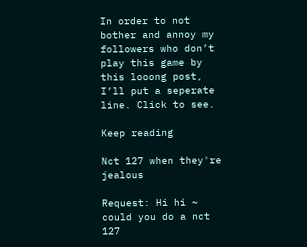In order to not bother and annoy my followers who don’t play this game by this looong post, I’ll put a seperate line. Click to see.

Keep reading

Nct 127 when they're jealous

Request: Hi hi ~ could you do a nct 127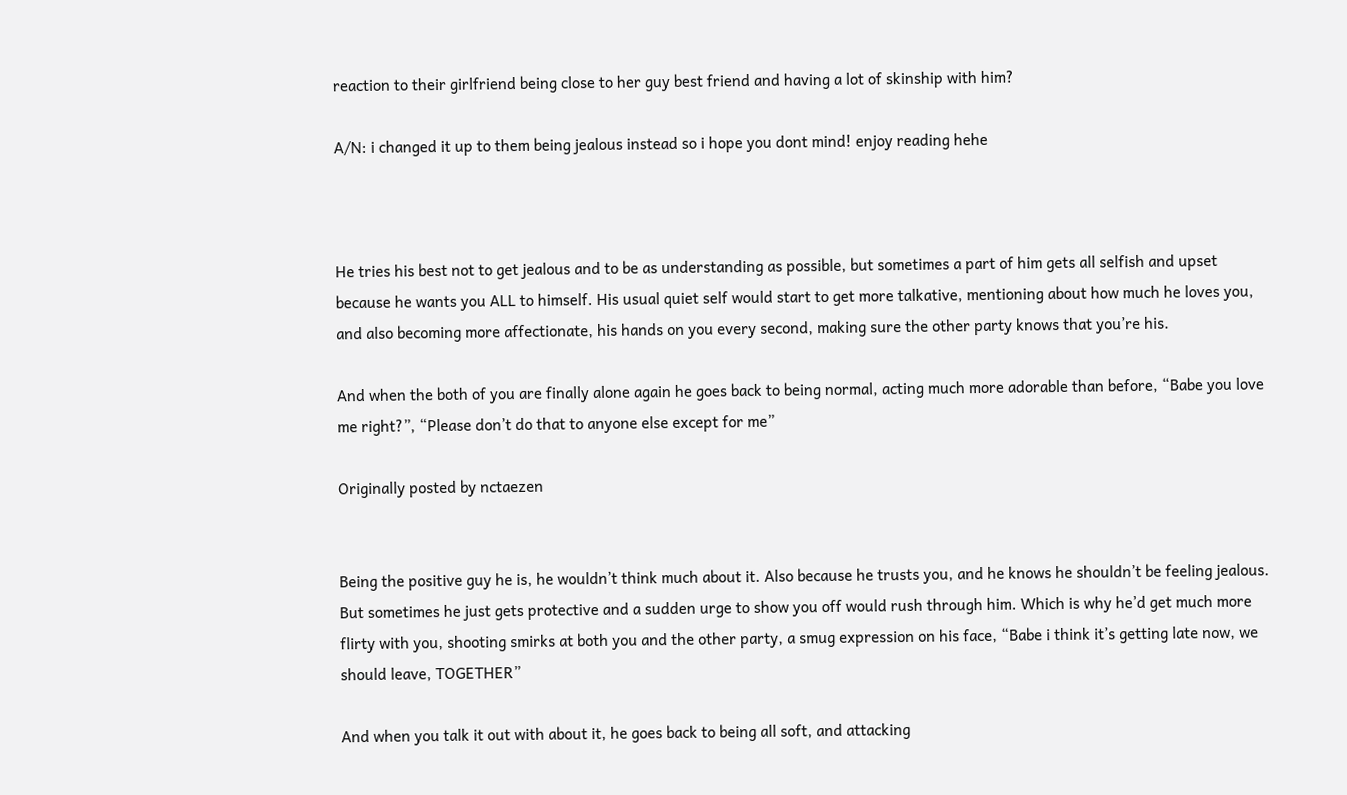reaction to their girlfriend being close to her guy best friend and having a lot of skinship with him?

A/N: i changed it up to them being jealous instead so i hope you dont mind! enjoy reading hehe



He tries his best not to get jealous and to be as understanding as possible, but sometimes a part of him gets all selfish and upset because he wants you ALL to himself. His usual quiet self would start to get more talkative, mentioning about how much he loves you, and also becoming more affectionate, his hands on you every second, making sure the other party knows that you’re his.

And when the both of you are finally alone again he goes back to being normal, acting much more adorable than before, “Babe you love me right?”, “Please don’t do that to anyone else except for me”

Originally posted by nctaezen


Being the positive guy he is, he wouldn’t think much about it. Also because he trusts you, and he knows he shouldn’t be feeling jealous. But sometimes he just gets protective and a sudden urge to show you off would rush through him. Which is why he’d get much more flirty with you, shooting smirks at both you and the other party, a smug expression on his face, “Babe i think it’s getting late now, we should leave, TOGETHER”

And when you talk it out with about it, he goes back to being all soft, and attacking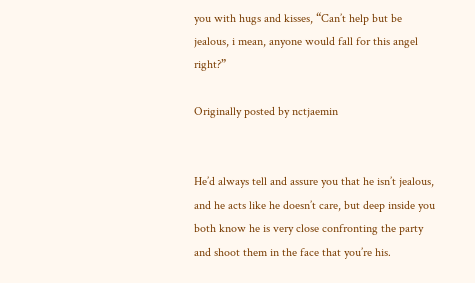you with hugs and kisses, “Can’t help but be jealous, i mean, anyone would fall for this angel right?”

Originally posted by nctjaemin


He’d always tell and assure you that he isn’t jealous, and he acts like he doesn’t care, but deep inside you both know he is very close confronting the party and shoot them in the face that you’re his.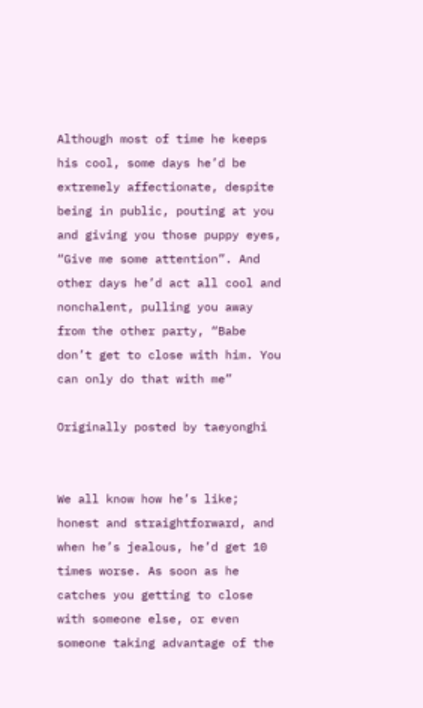Although most of time he keeps his cool, some days he’d be extremely affectionate, despite being in public, pouting at you and giving you those puppy eyes, “Give me some attention”. And other days he’d act all cool and nonchalent, pulling you away from the other party, “Babe don’t get to close with him. You can only do that with me”

Originally posted by taeyonghi


We all know how he’s like; honest and straightforward, and when he’s jealous, he’d get 10 times worse. As soon as he catches you getting to close with someone else, or even someone taking advantage of the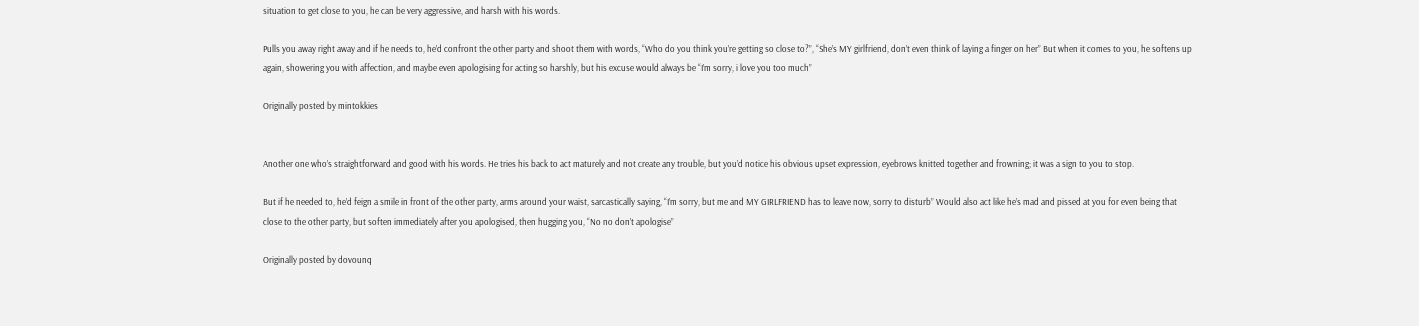situation to get close to you, he can be very aggressive, and harsh with his words.

Pulls you away right away and if he needs to, he’d confront the other party and shoot them with words, “Who do you think you’re getting so close to?”, “She’s MY girlfriend, don’t even think of laying a finger on her” But when it comes to you, he softens up again, showering you with affection, and maybe even apologising for acting so harshly, but his excuse would always be “I’m sorry, i love you too much”

Originally posted by mintokkies


Another one who’s straightforward and good with his words. He tries his back to act maturely and not create any trouble, but you’d notice his obvious upset expression, eyebrows knitted together and frowning; it was a sign to you to stop.

But if he needed to, he’d feign a smile in front of the other party, arms around your waist, sarcastically saying, “I’m sorry, but me and MY GIRLFRIEND has to leave now, sorry to disturb” Would also act like he’s mad and pissed at you for even being that close to the other party, but soften immediately after you apologised, then hugging you, “No no don’t apologise”

Originally posted by dovounq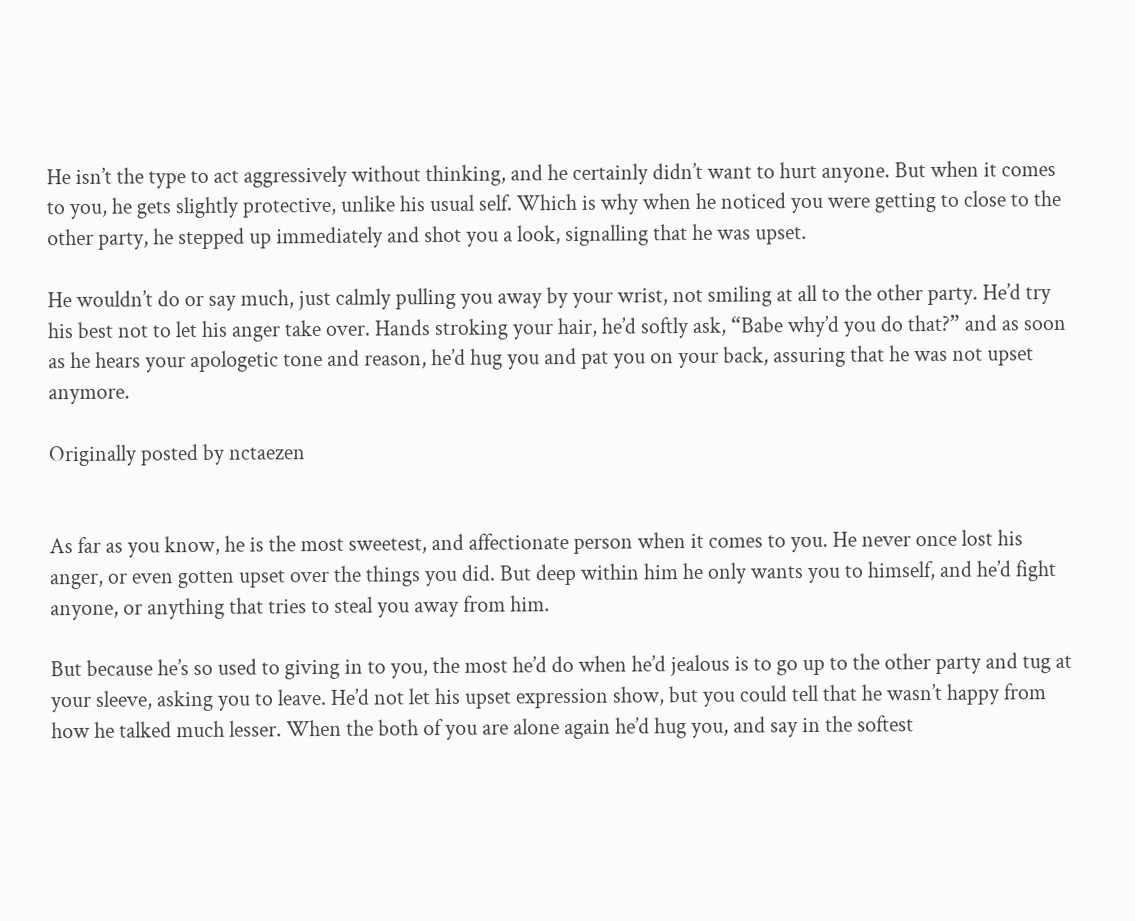He isn’t the type to act aggressively without thinking, and he certainly didn’t want to hurt anyone. But when it comes to you, he gets slightly protective, unlike his usual self. Which is why when he noticed you were getting to close to the other party, he stepped up immediately and shot you a look, signalling that he was upset.

He wouldn’t do or say much, just calmly pulling you away by your wrist, not smiling at all to the other party. He’d try his best not to let his anger take over. Hands stroking your hair, he’d softly ask, “Babe why’d you do that?” and as soon as he hears your apologetic tone and reason, he’d hug you and pat you on your back, assuring that he was not upset anymore.

Originally posted by nctaezen


As far as you know, he is the most sweetest, and affectionate person when it comes to you. He never once lost his anger, or even gotten upset over the things you did. But deep within him he only wants you to himself, and he’d fight anyone, or anything that tries to steal you away from him.

But because he’s so used to giving in to you, the most he’d do when he’d jealous is to go up to the other party and tug at your sleeve, asking you to leave. He’d not let his upset expression show, but you could tell that he wasn’t happy from how he talked much lesser. When the both of you are alone again he’d hug you, and say in the softest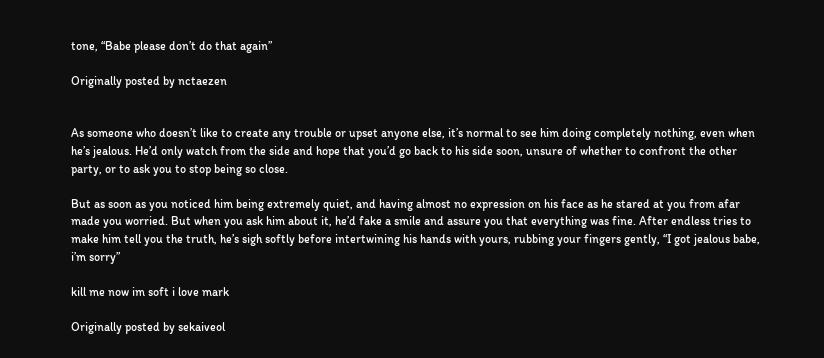tone, “Babe please don’t do that again”

Originally posted by nctaezen


As someone who doesn’t like to create any trouble or upset anyone else, it’s normal to see him doing completely nothing, even when he’s jealous. He’d only watch from the side and hope that you’d go back to his side soon, unsure of whether to confront the other party, or to ask you to stop being so close.

But as soon as you noticed him being extremely quiet, and having almost no expression on his face as he stared at you from afar made you worried. But when you ask him about it, he’d fake a smile and assure you that everything was fine. After endless tries to make him tell you the truth, he’s sigh softly before intertwining his hands with yours, rubbing your fingers gently, “I got jealous babe, i’m sorry”

kill me now im soft i love mark

Originally posted by sekaiveol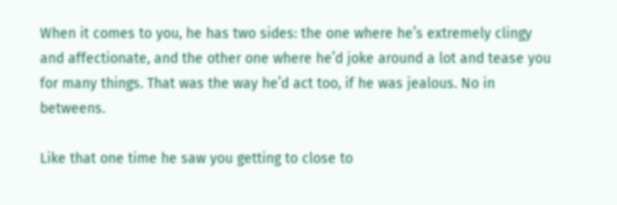When it comes to you, he has two sides: the one where he’s extremely clingy and affectionate, and the other one where he’d joke around a lot and tease you for many things. That was the way he’d act too, if he was jealous. No in betweens.

Like that one time he saw you getting to close to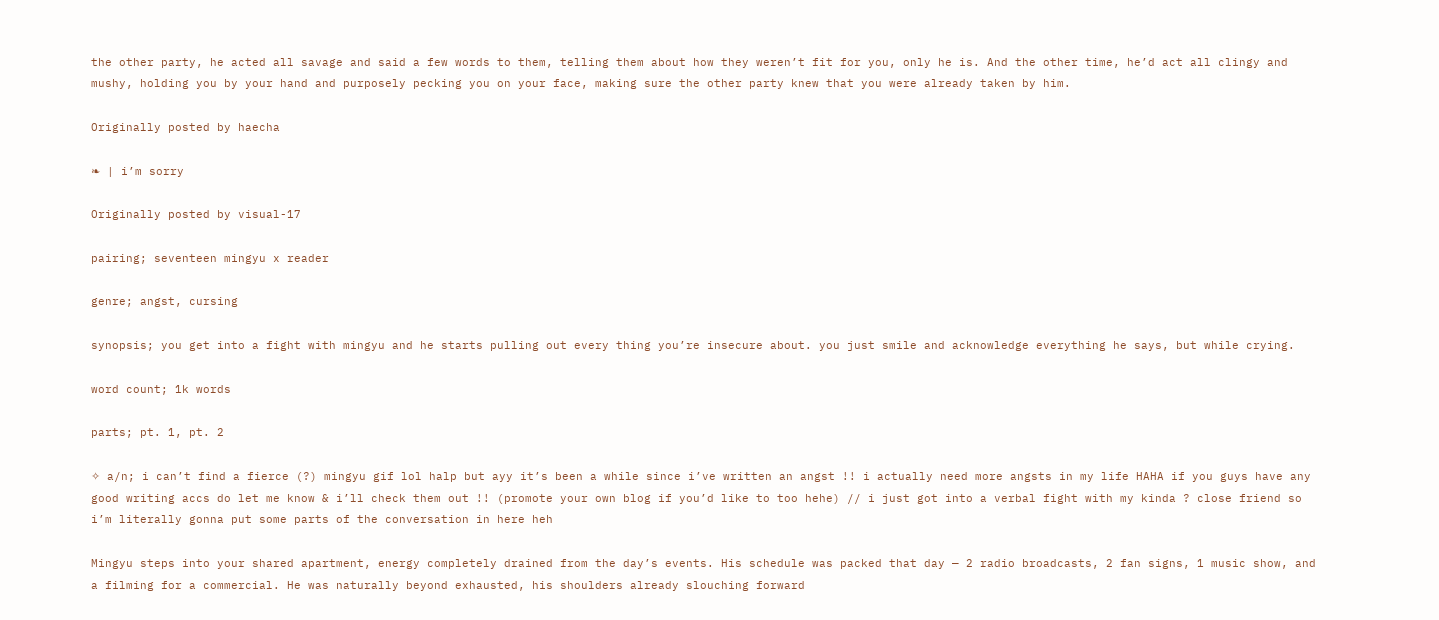the other party, he acted all savage and said a few words to them, telling them about how they weren’t fit for you, only he is. And the other time, he’d act all clingy and mushy, holding you by your hand and purposely pecking you on your face, making sure the other party knew that you were already taken by him.

Originally posted by haecha

❧ | i’m sorry

Originally posted by visual-17

pairing; seventeen mingyu x reader

genre; angst, cursing

synopsis; you get into a fight with mingyu and he starts pulling out every thing you’re insecure about. you just smile and acknowledge everything he says, but while crying.

word count; 1k words

parts; pt. 1, pt. 2

✧ a/n; i can’t find a fierce (?) mingyu gif lol halp but ayy it’s been a while since i’ve written an angst !! i actually need more angsts in my life HAHA if you guys have any good writing accs do let me know & i’ll check them out !! (promote your own blog if you’d like to too hehe) // i just got into a verbal fight with my kinda ? close friend so i’m literally gonna put some parts of the conversation in here heh

Mingyu steps into your shared apartment, energy completely drained from the day’s events. His schedule was packed that day — 2 radio broadcasts, 2 fan signs, 1 music show, and a filming for a commercial. He was naturally beyond exhausted, his shoulders already slouching forward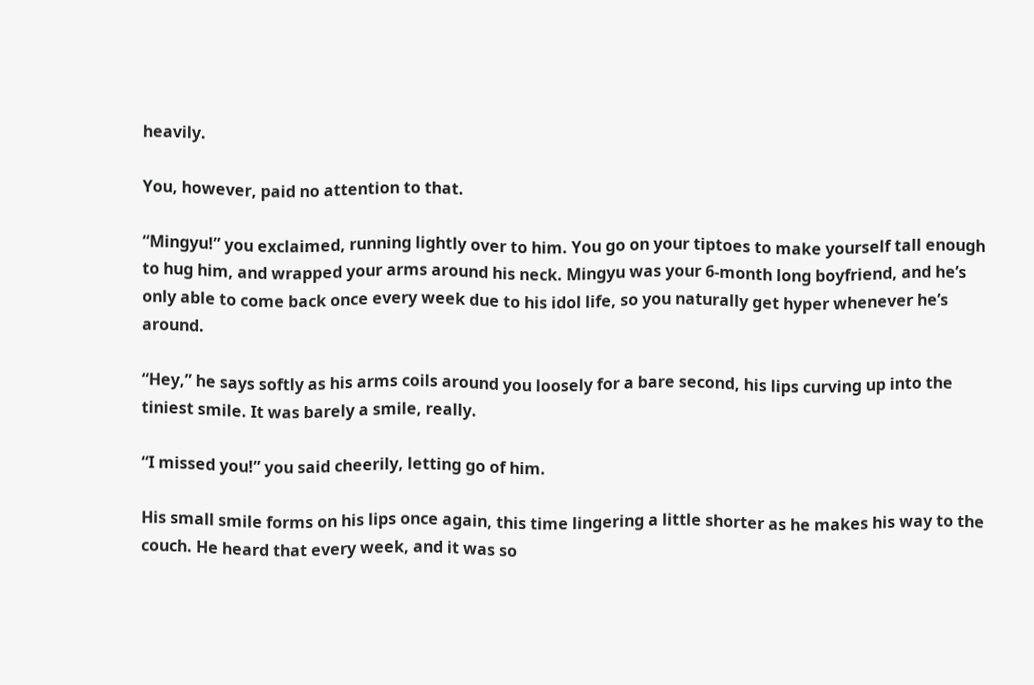heavily.

You, however, paid no attention to that.

“Mingyu!” you exclaimed, running lightly over to him. You go on your tiptoes to make yourself tall enough to hug him, and wrapped your arms around his neck. Mingyu was your 6-month long boyfriend, and he’s only able to come back once every week due to his idol life, so you naturally get hyper whenever he’s around.

“Hey,” he says softly as his arms coils around you loosely for a bare second, his lips curving up into the tiniest smile. It was barely a smile, really.

“I missed you!” you said cheerily, letting go of him.

His small smile forms on his lips once again, this time lingering a little shorter as he makes his way to the couch. He heard that every week, and it was so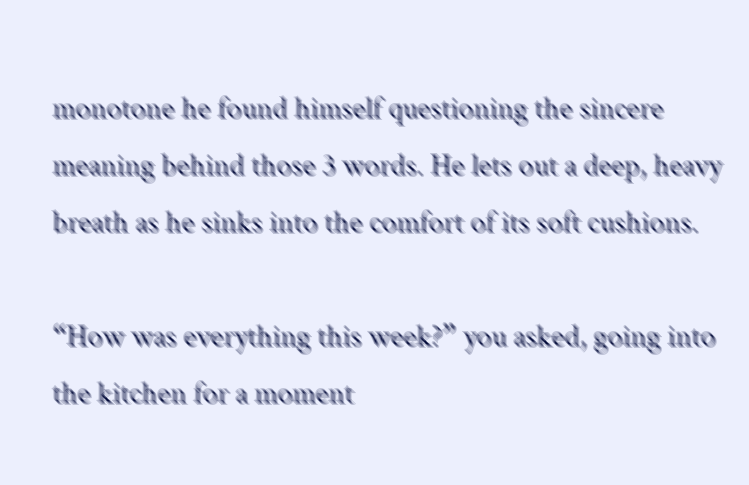monotone he found himself questioning the sincere meaning behind those 3 words. He lets out a deep, heavy breath as he sinks into the comfort of its soft cushions.

“How was everything this week?” you asked, going into the kitchen for a moment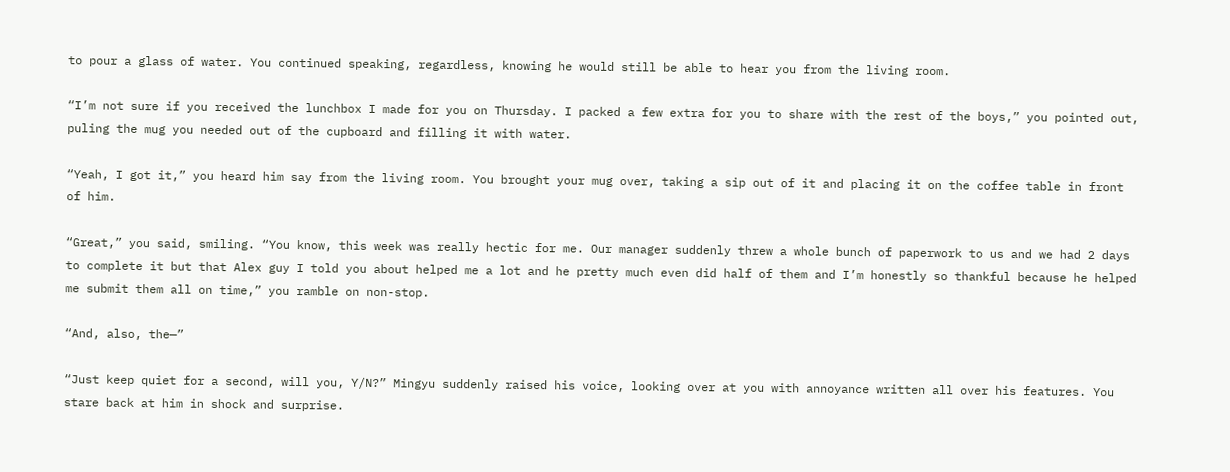to pour a glass of water. You continued speaking, regardless, knowing he would still be able to hear you from the living room.

“I’m not sure if you received the lunchbox I made for you on Thursday. I packed a few extra for you to share with the rest of the boys,” you pointed out, puling the mug you needed out of the cupboard and filling it with water.

“Yeah, I got it,” you heard him say from the living room. You brought your mug over, taking a sip out of it and placing it on the coffee table in front of him.

“Great,” you said, smiling. “You know, this week was really hectic for me. Our manager suddenly threw a whole bunch of paperwork to us and we had 2 days to complete it but that Alex guy I told you about helped me a lot and he pretty much even did half of them and I’m honestly so thankful because he helped me submit them all on time,” you ramble on non-stop.

“And, also, the—”

“Just keep quiet for a second, will you, Y/N?” Mingyu suddenly raised his voice, looking over at you with annoyance written all over his features. You stare back at him in shock and surprise.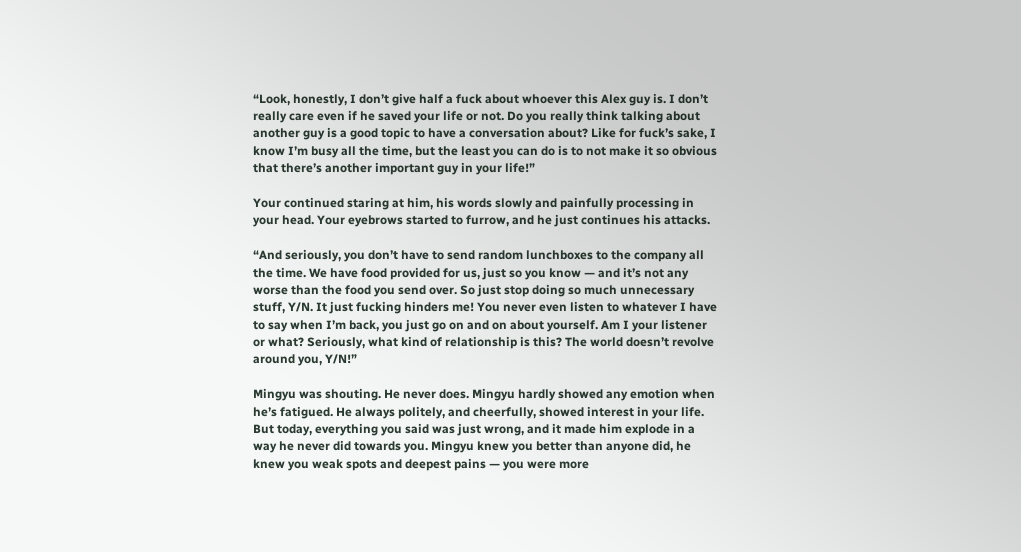“Look, honestly, I don’t give half a fuck about whoever this Alex guy is. I don’t really care even if he saved your life or not. Do you really think talking about another guy is a good topic to have a conversation about? Like for fuck’s sake, I know I’m busy all the time, but the least you can do is to not make it so obvious that there’s another important guy in your life!”

Your continued staring at him, his words slowly and painfully processing in your head. Your eyebrows started to furrow, and he just continues his attacks.

“And seriously, you don’t have to send random lunchboxes to the company all the time. We have food provided for us, just so you know — and it’s not any worse than the food you send over. So just stop doing so much unnecessary stuff, Y/N. It just fucking hinders me! You never even listen to whatever I have to say when I’m back, you just go on and on about yourself. Am I your listener or what? Seriously, what kind of relationship is this? The world doesn’t revolve around you, Y/N!”

Mingyu was shouting. He never does. Mingyu hardly showed any emotion when he’s fatigued. He always politely, and cheerfully, showed interest in your life. But today, everything you said was just wrong, and it made him explode in a way he never did towards you. Mingyu knew you better than anyone did, he knew you weak spots and deepest pains — you were more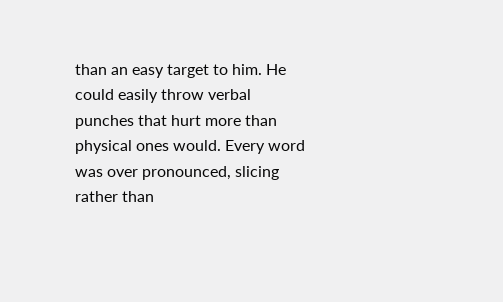than an easy target to him. He could easily throw verbal punches that hurt more than physical ones would. Every word was over pronounced, slicing rather than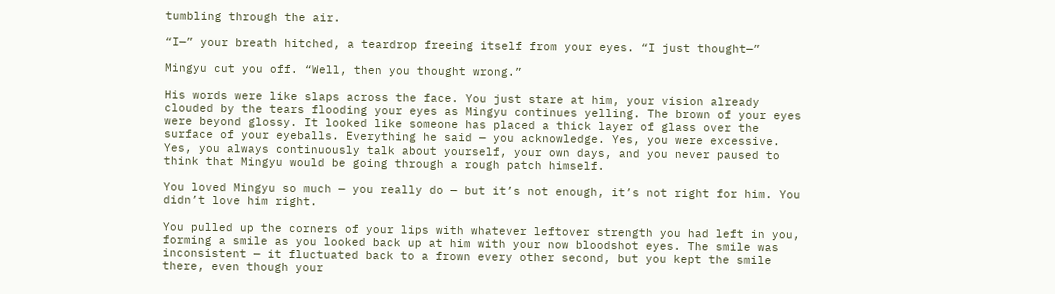tumbling through the air.

“I—” your breath hitched, a teardrop freeing itself from your eyes. “I just thought—”

Mingyu cut you off. “Well, then you thought wrong.”

His words were like slaps across the face. You just stare at him, your vision already clouded by the tears flooding your eyes as Mingyu continues yelling. The brown of your eyes were beyond glossy. It looked like someone has placed a thick layer of glass over the surface of your eyeballs. Everything he said — you acknowledge. Yes, you were excessive. Yes, you always continuously talk about yourself, your own days, and you never paused to think that Mingyu would be going through a rough patch himself.

You loved Mingyu so much — you really do — but it’s not enough, it’s not right for him. You didn’t love him right.

You pulled up the corners of your lips with whatever leftover strength you had left in you, forming a smile as you looked back up at him with your now bloodshot eyes. The smile was inconsistent — it fluctuated back to a frown every other second, but you kept the smile there, even though your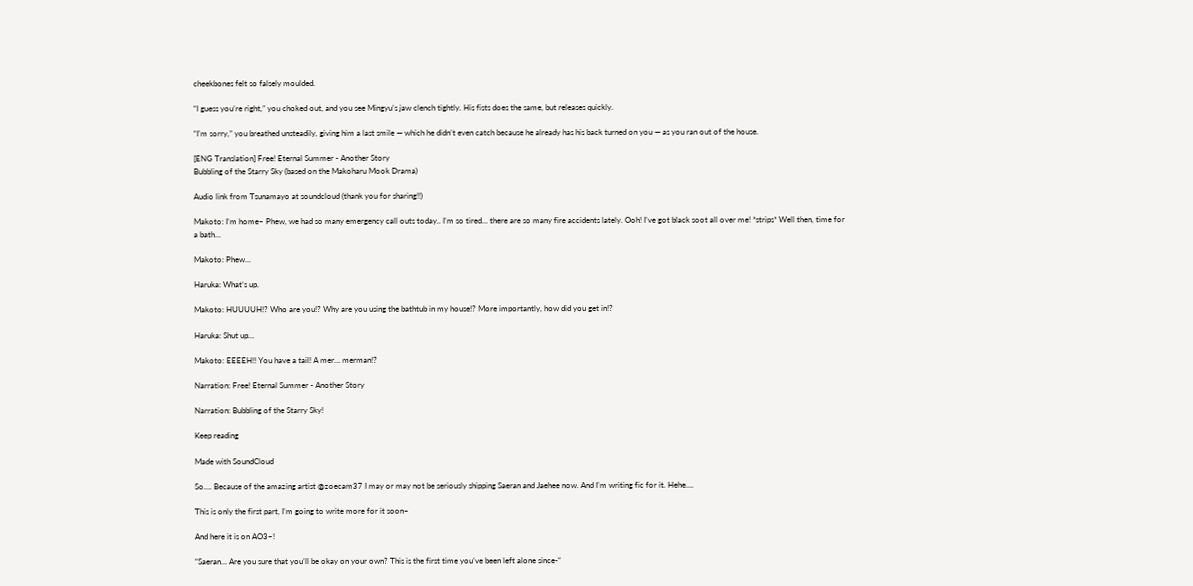cheekbones felt so falsely moulded.

“I guess you’re right,” you choked out, and you see Mingyu’s jaw clench tightly. His fists does the same, but releases quickly.

“I’m sorry,” you breathed unsteadily, giving him a last smile — which he didn’t even catch because he already has his back turned on you — as you ran out of the house.

[ENG Translation] Free! Eternal Summer - Another Story
Bubbling of the Starry Sky (based on the Makoharu Mook Drama)

Audio link from Tsunamayo at soundcloud (thank you for sharing!!)

Makoto: I’m home~ Phew, we had so many emergency call outs today.. I’m so tired… there are so many fire accidents lately. Ooh! I’ve got black soot all over me! *strips* Well then, time for a bath…

Makoto: Phew…

Haruka: What’s up.

Makoto: HUUUUH!? Who are you!? Why are you using the bathtub in my house!? More importantly, how did you get in!?

Haruka: Shut up…

Makoto: EEEEH!! You have a tail! A mer… merman!?

Narration: Free! Eternal Summer - Another Story

Narration: Bubbling of the Starry Sky!

Keep reading

Made with SoundCloud

So…. Because of the amazing artist @zoecam37 I may or may not be seriously shipping Saeran and Jaehee now. And I’m writing fic for it. Hehe….

This is only the first part, I’m going to write more for it soon~

And here it is on AO3~!

“Saeran… Are you sure that you’ll be okay on your own? This is the first time you’ve been left alone since-“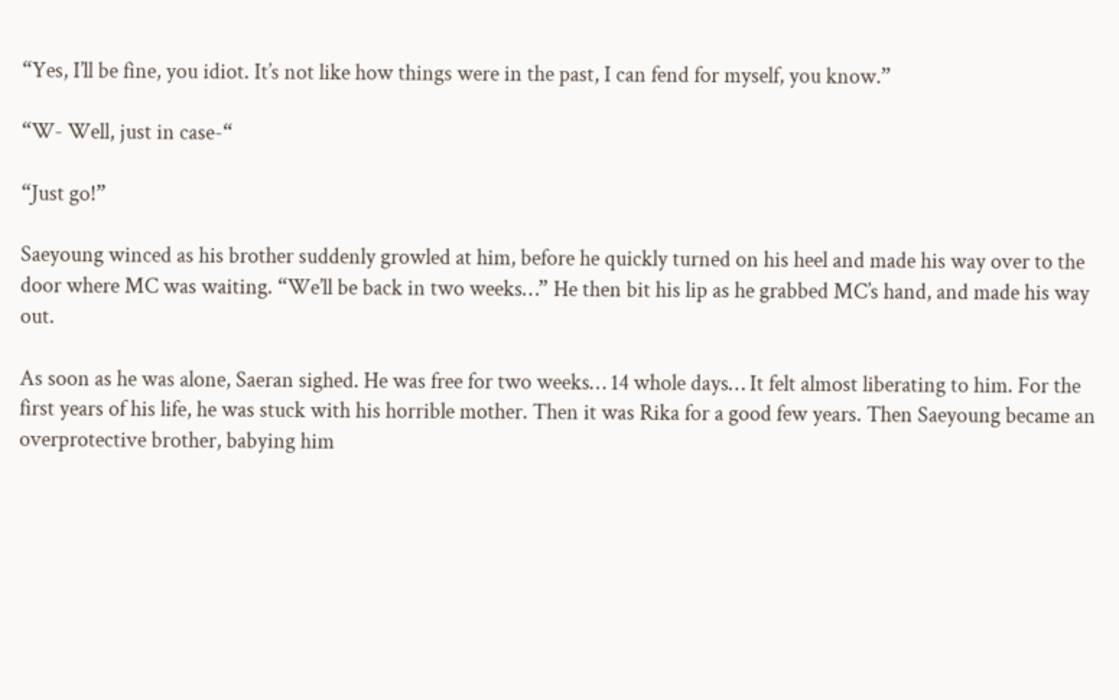“Yes, I’ll be fine, you idiot. It’s not like how things were in the past, I can fend for myself, you know.”

“W- Well, just in case-“

“Just go!”

Saeyoung winced as his brother suddenly growled at him, before he quickly turned on his heel and made his way over to the door where MC was waiting. “We’ll be back in two weeks…” He then bit his lip as he grabbed MC’s hand, and made his way out.

As soon as he was alone, Saeran sighed. He was free for two weeks… 14 whole days… It felt almost liberating to him. For the first years of his life, he was stuck with his horrible mother. Then it was Rika for a good few years. Then Saeyoung became an overprotective brother, babying him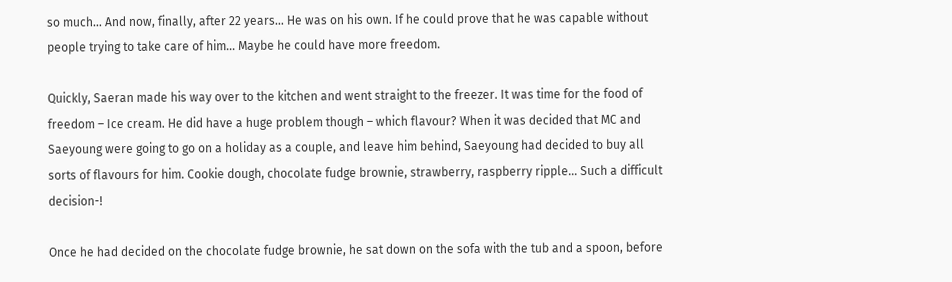so much… And now, finally, after 22 years… He was on his own. If he could prove that he was capable without people trying to take care of him… Maybe he could have more freedom.

Quickly, Saeran made his way over to the kitchen and went straight to the freezer. It was time for the food of freedom – Ice cream. He did have a huge problem though – which flavour? When it was decided that MC and Saeyoung were going to go on a holiday as a couple, and leave him behind, Saeyoung had decided to buy all sorts of flavours for him. Cookie dough, chocolate fudge brownie, strawberry, raspberry ripple… Such a difficult decision-!

Once he had decided on the chocolate fudge brownie, he sat down on the sofa with the tub and a spoon, before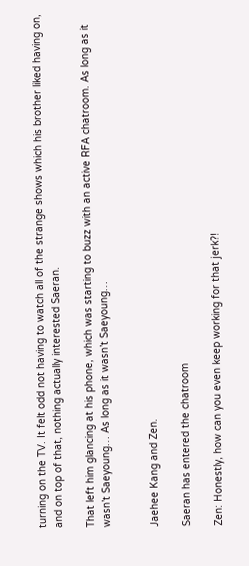turning on the TV. It felt odd not having to watch all of the strange shows which his brother liked having on, and on top of that, nothing actually interested Saeran.

That left him glancing at his phone, which was starting to buzz with an active RFA chatroom. As long as it wasn’t Saeyoung… As long as it wasn’t Saeyoung…


Jaehee Kang and Zen.

Saeran has entered the chatroom

Zen: Honestly, how can you even keep working for that jerk?!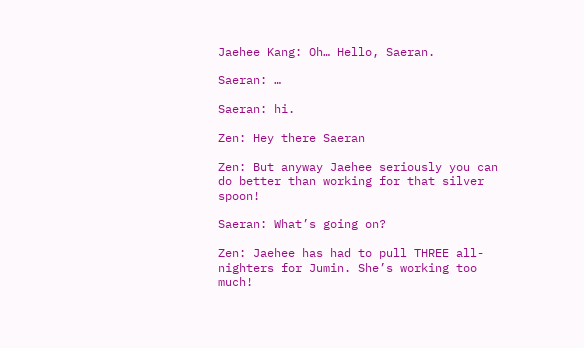Jaehee Kang: Oh… Hello, Saeran.

Saeran: …

Saeran: hi.

Zen: Hey there Saeran

Zen: But anyway Jaehee seriously you can do better than working for that silver spoon!

Saeran: What’s going on?

Zen: Jaehee has had to pull THREE all-nighters for Jumin. She’s working too much!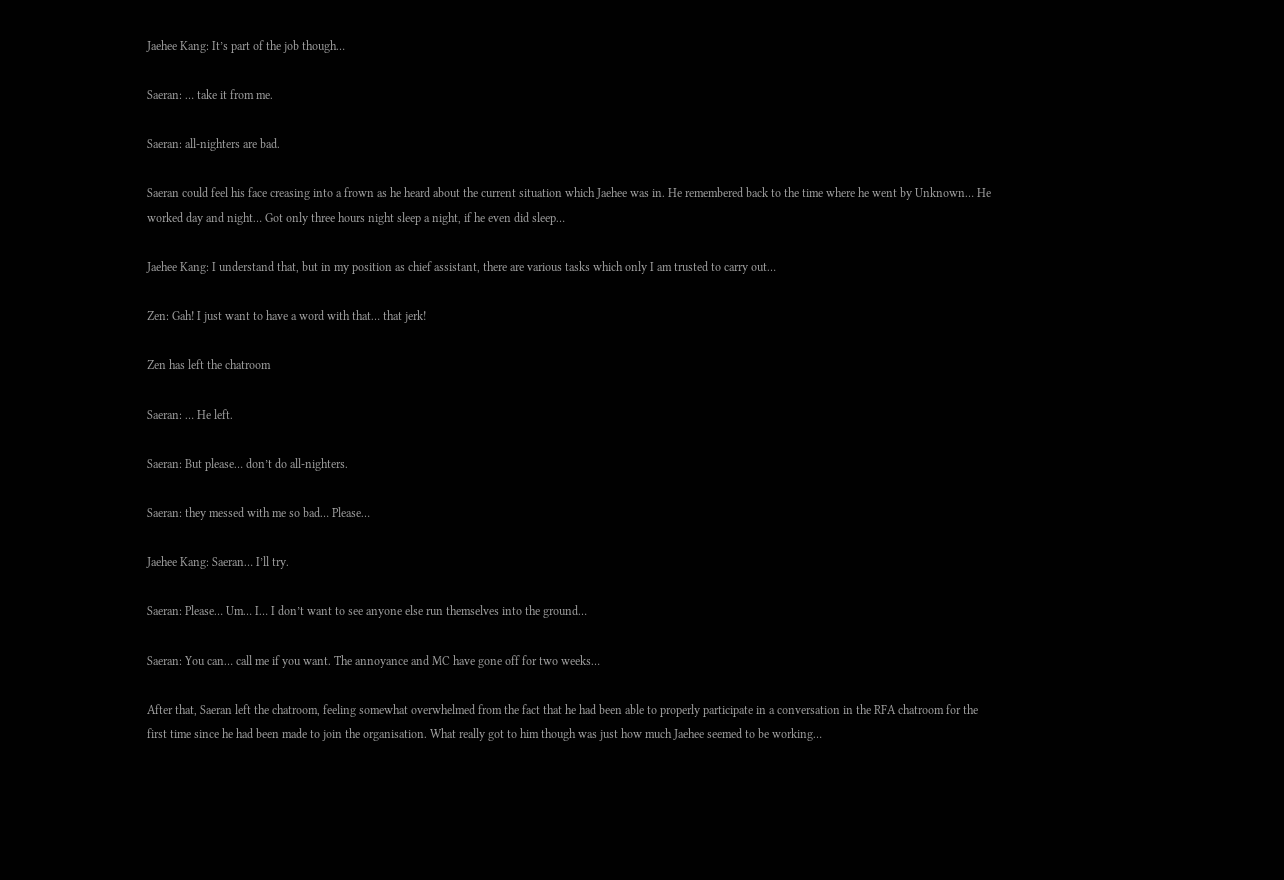Jaehee Kang: It’s part of the job though…

Saeran: … take it from me.

Saeran: all-nighters are bad.

Saeran could feel his face creasing into a frown as he heard about the current situation which Jaehee was in. He remembered back to the time where he went by Unknown… He worked day and night… Got only three hours night sleep a night, if he even did sleep…

Jaehee Kang: I understand that, but in my position as chief assistant, there are various tasks which only I am trusted to carry out…

Zen: Gah! I just want to have a word with that… that jerk!

Zen has left the chatroom

Saeran: … He left.

Saeran: But please… don’t do all-nighters.

Saeran: they messed with me so bad… Please…

Jaehee Kang: Saeran… I’ll try.

Saeran: Please… Um… I… I don’t want to see anyone else run themselves into the ground…

Saeran: You can… call me if you want. The annoyance and MC have gone off for two weeks…

After that, Saeran left the chatroom, feeling somewhat overwhelmed from the fact that he had been able to properly participate in a conversation in the RFA chatroom for the first time since he had been made to join the organisation. What really got to him though was just how much Jaehee seemed to be working…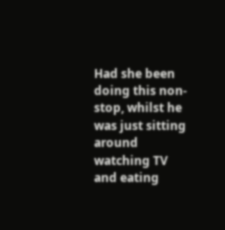Had she been doing this non-stop, whilst he was just sitting around watching TV and eating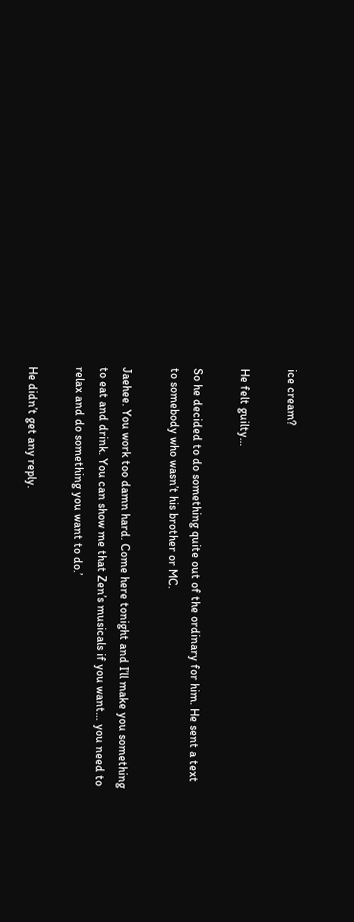ice cream?

He felt guilty…

So he decided to do something quite out of the ordinary for him. He sent a text to somebody who wasn’t his brother or MC.

Jaehee. You work too damn hard. Come here tonight and I’ll make you something to eat and drink. You can show me that Zen’s musicals if you want… you need to relax and do something you want to do.’

He didn’t get any reply.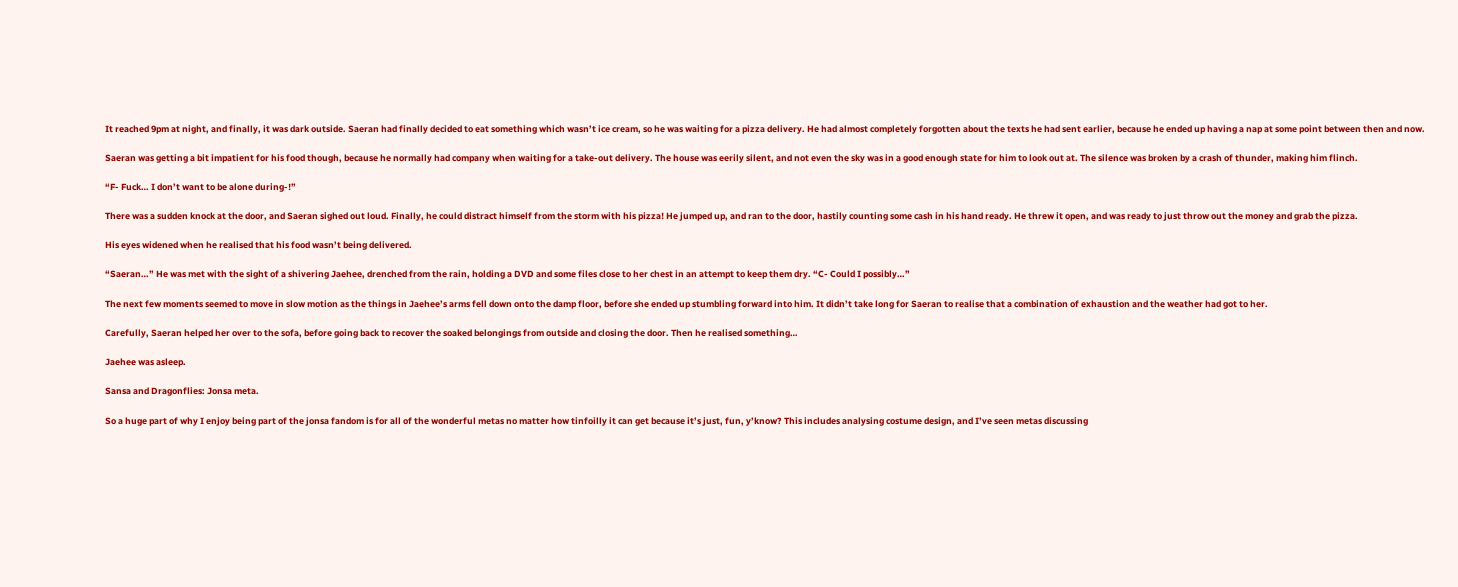It reached 9pm at night, and finally, it was dark outside. Saeran had finally decided to eat something which wasn’t ice cream, so he was waiting for a pizza delivery. He had almost completely forgotten about the texts he had sent earlier, because he ended up having a nap at some point between then and now.

Saeran was getting a bit impatient for his food though, because he normally had company when waiting for a take-out delivery. The house was eerily silent, and not even the sky was in a good enough state for him to look out at. The silence was broken by a crash of thunder, making him flinch.

“F- Fuck… I don’t want to be alone during-!”

There was a sudden knock at the door, and Saeran sighed out loud. Finally, he could distract himself from the storm with his pizza! He jumped up, and ran to the door, hastily counting some cash in his hand ready. He threw it open, and was ready to just throw out the money and grab the pizza.

His eyes widened when he realised that his food wasn’t being delivered.

“Saeran…” He was met with the sight of a shivering Jaehee, drenched from the rain, holding a DVD and some files close to her chest in an attempt to keep them dry. “C- Could I possibly…”

The next few moments seemed to move in slow motion as the things in Jaehee’s arms fell down onto the damp floor, before she ended up stumbling forward into him. It didn’t take long for Saeran to realise that a combination of exhaustion and the weather had got to her.

Carefully, Saeran helped her over to the sofa, before going back to recover the soaked belongings from outside and closing the door. Then he realised something…

Jaehee was asleep.

Sansa and Dragonflies: Jonsa meta.

So a huge part of why I enjoy being part of the jonsa fandom is for all of the wonderful metas no matter how tinfoilly it can get because it’s just, fun, y’know? This includes analysing costume design, and I’ve seen metas discussing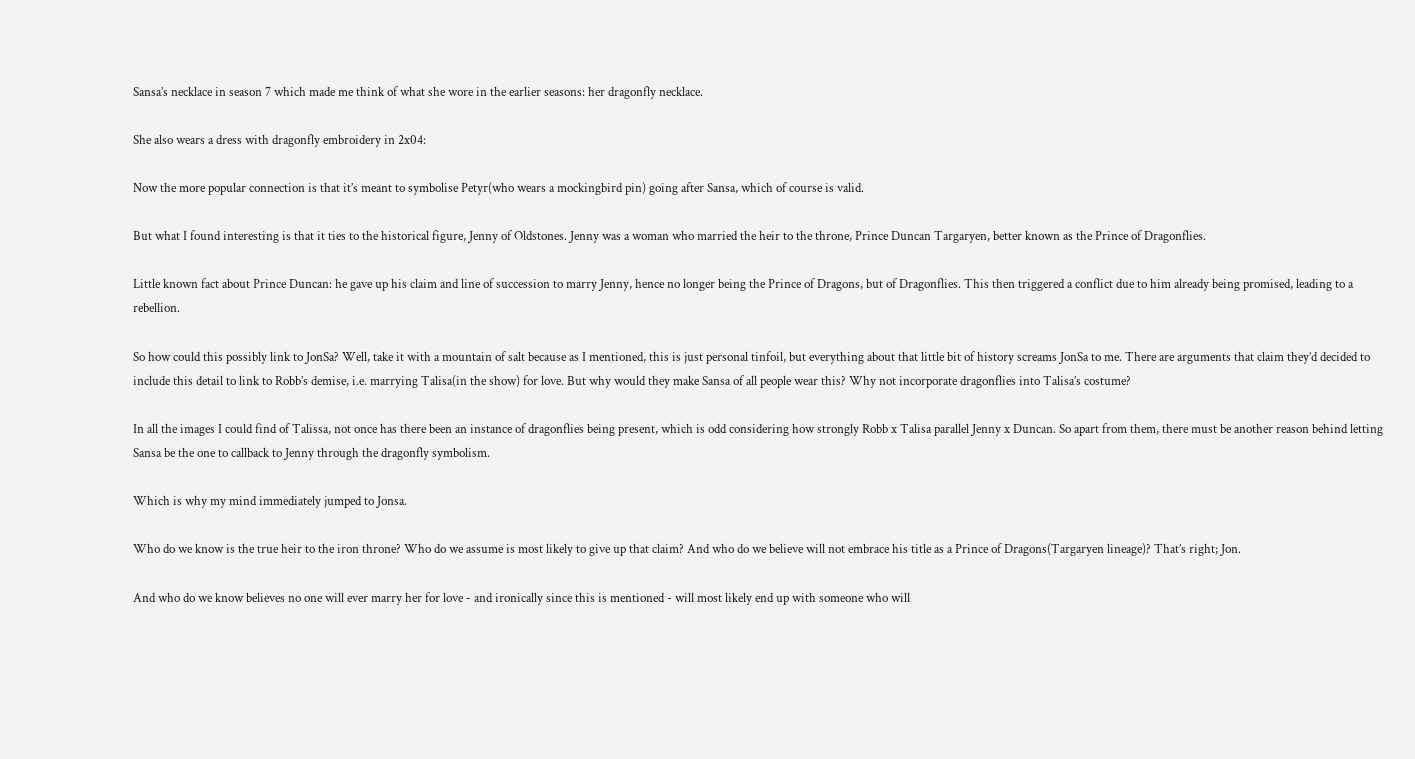Sansa’s necklace in season 7 which made me think of what she wore in the earlier seasons: her dragonfly necklace.

She also wears a dress with dragonfly embroidery in 2x04:

Now the more popular connection is that it’s meant to symbolise Petyr(who wears a mockingbird pin) going after Sansa, which of course is valid.

But what I found interesting is that it ties to the historical figure, Jenny of Oldstones. Jenny was a woman who married the heir to the throne, Prince Duncan Targaryen, better known as the Prince of Dragonflies.

Little known fact about Prince Duncan: he gave up his claim and line of succession to marry Jenny, hence no longer being the Prince of Dragons, but of Dragonflies. This then triggered a conflict due to him already being promised, leading to a rebellion.

So how could this possibly link to JonSa? Well, take it with a mountain of salt because as I mentioned, this is just personal tinfoil, but everything about that little bit of history screams JonSa to me. There are arguments that claim they’d decided to include this detail to link to Robb’s demise, i.e. marrying Talisa(in the show) for love. But why would they make Sansa of all people wear this? Why not incorporate dragonflies into Talisa’s costume?

In all the images I could find of Talissa, not once has there been an instance of dragonflies being present, which is odd considering how strongly Robb x Talisa parallel Jenny x Duncan. So apart from them, there must be another reason behind letting Sansa be the one to callback to Jenny through the dragonfly symbolism.

Which is why my mind immediately jumped to Jonsa.

Who do we know is the true heir to the iron throne? Who do we assume is most likely to give up that claim? And who do we believe will not embrace his title as a Prince of Dragons(Targaryen lineage)? That’s right; Jon.

And who do we know believes no one will ever marry her for love - and ironically since this is mentioned - will most likely end up with someone who will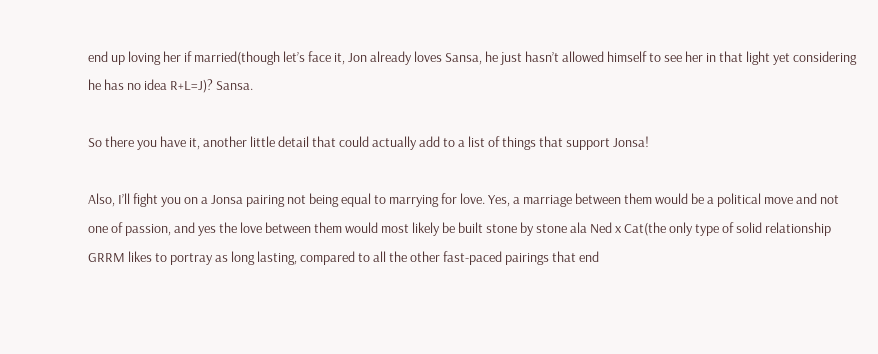end up loving her if married(though let’s face it, Jon already loves Sansa, he just hasn’t allowed himself to see her in that light yet considering he has no idea R+L=J)? Sansa.

So there you have it, another little detail that could actually add to a list of things that support Jonsa!

Also, I’ll fight you on a Jonsa pairing not being equal to marrying for love. Yes, a marriage between them would be a political move and not one of passion, and yes the love between them would most likely be built stone by stone ala Ned x Cat(the only type of solid relationship GRRM likes to portray as long lasting, compared to all the other fast-paced pairings that end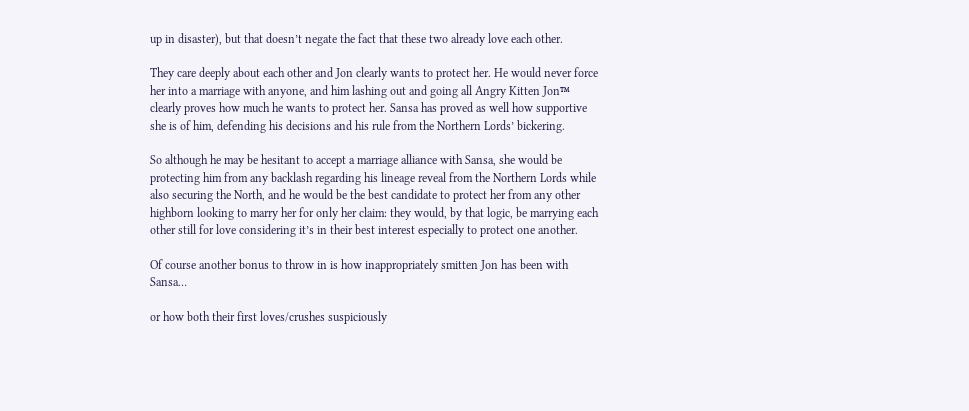up in disaster), but that doesn’t negate the fact that these two already love each other.

They care deeply about each other and Jon clearly wants to protect her. He would never force her into a marriage with anyone, and him lashing out and going all Angry Kitten Jon™ clearly proves how much he wants to protect her. Sansa has proved as well how supportive she is of him, defending his decisions and his rule from the Northern Lords’ bickering.

So although he may be hesitant to accept a marriage alliance with Sansa, she would be protecting him from any backlash regarding his lineage reveal from the Northern Lords while also securing the North, and he would be the best candidate to protect her from any other highborn looking to marry her for only her claim: they would, by that logic, be marrying each other still for love considering it’s in their best interest especially to protect one another.

Of course another bonus to throw in is how inappropriately smitten Jon has been with Sansa…

or how both their first loves/crushes suspiciously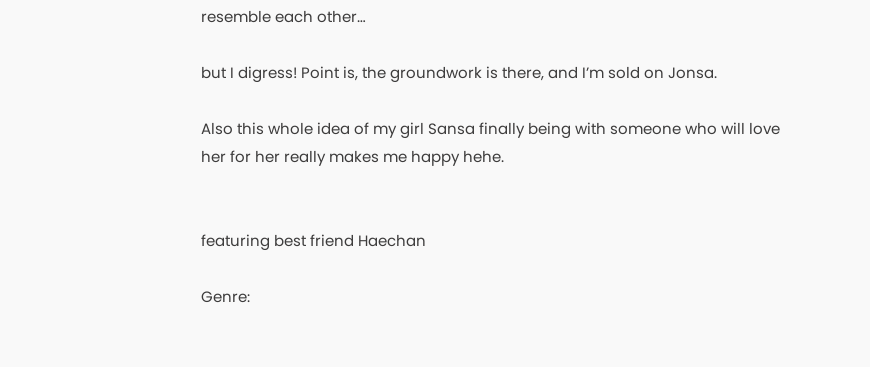resemble each other…

but I digress! Point is, the groundwork is there, and I’m sold on Jonsa.

Also this whole idea of my girl Sansa finally being with someone who will love her for her really makes me happy hehe.


featuring best friend Haechan

Genre: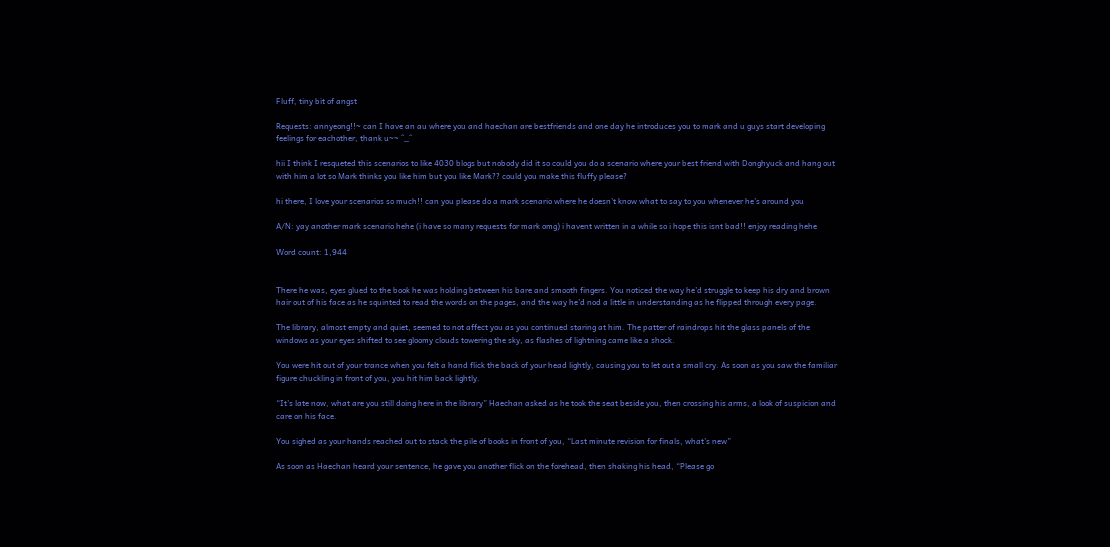Fluff, tiny bit of angst

Requests: annyeong!!~ can I have an au where you and haechan are bestfriends and one day he introduces you to mark and u guys start developing feelings for eachother, thank u~~ ^_^

hii I think I resqueted this scenarios to like 4030 blogs but nobody did it so could you do a scenario where your best friend with Donghyuck and hang out with him a lot so Mark thinks you like him but you like Mark?? could you make this fluffy please?

hi there, I love your scenarios so much!! can you please do a mark scenario where he doesn’t know what to say to you whenever he’s around you

A/N: yay another mark scenario hehe (i have so many requests for mark omg) i havent written in a while so i hope this isnt bad!! enjoy reading hehe

Word count: 1,944


There he was, eyes glued to the book he was holding between his bare and smooth fingers. You noticed the way he’d struggle to keep his dry and brown hair out of his face as he squinted to read the words on the pages, and the way he’d nod a little in understanding as he flipped through every page.

The library, almost empty and quiet, seemed to not affect you as you continued staring at him. The patter of raindrops hit the glass panels of the windows as your eyes shifted to see gloomy clouds towering the sky, as flashes of lightning came like a shock.

You were hit out of your trance when you felt a hand flick the back of your head lightly, causing you to let out a small cry. As soon as you saw the familiar figure chuckling in front of you, you hit him back lightly.

“It’s late now, what are you still doing here in the library” Haechan asked as he took the seat beside you, then crossing his arms, a look of suspicion and care on his face.

You sighed as your hands reached out to stack the pile of books in front of you, “Last minute revision for finals, what’s new”

As soon as Haechan heard your sentence, he gave you another flick on the forehead, then shaking his head, “Please go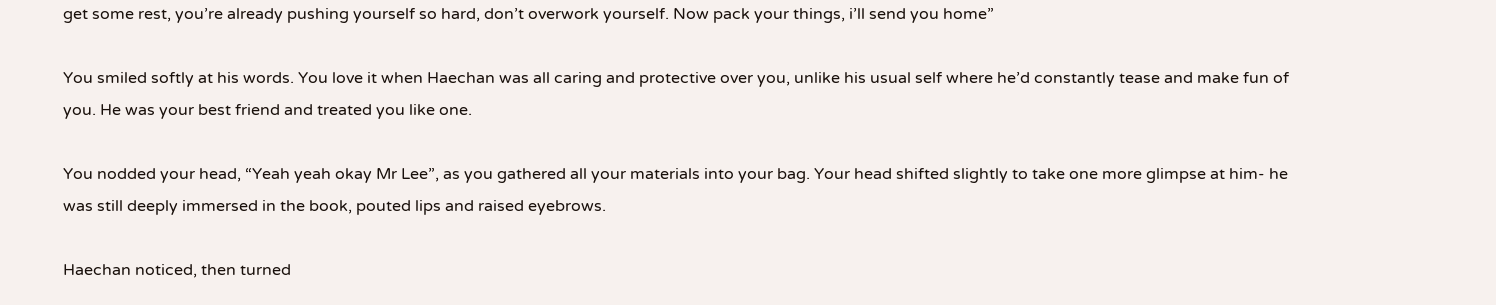get some rest, you’re already pushing yourself so hard, don’t overwork yourself. Now pack your things, i’ll send you home”

You smiled softly at his words. You love it when Haechan was all caring and protective over you, unlike his usual self where he’d constantly tease and make fun of you. He was your best friend and treated you like one.

You nodded your head, “Yeah yeah okay Mr Lee”, as you gathered all your materials into your bag. Your head shifted slightly to take one more glimpse at him- he was still deeply immersed in the book, pouted lips and raised eyebrows.

Haechan noticed, then turned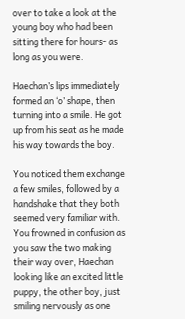over to take a look at the young boy who had been sitting there for hours- as long as you were.

Haechan’s lips immediately formed an ‘o’ shape, then turning into a smile. He got up from his seat as he made his way towards the boy.

You noticed them exchange a few smiles, followed by a handshake that they both seemed very familiar with. You frowned in confusion as you saw the two making their way over, Haechan looking like an excited little puppy, the other boy, just smiling nervously as one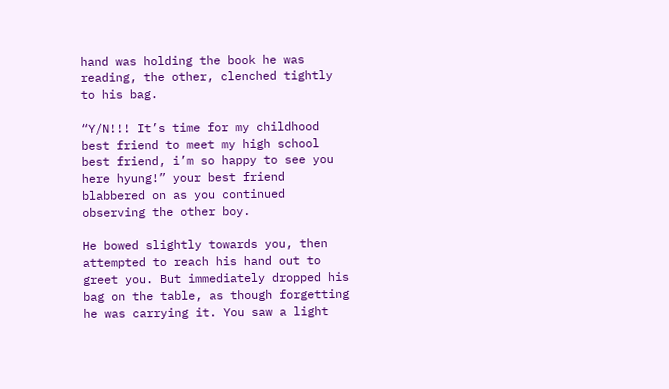hand was holding the book he was reading, the other, clenched tightly to his bag.

“Y/N!!! It’s time for my childhood best friend to meet my high school best friend, i’m so happy to see you here hyung!” your best friend blabbered on as you continued observing the other boy.

He bowed slightly towards you, then attempted to reach his hand out to greet you. But immediately dropped his bag on the table, as though forgetting he was carrying it. You saw a light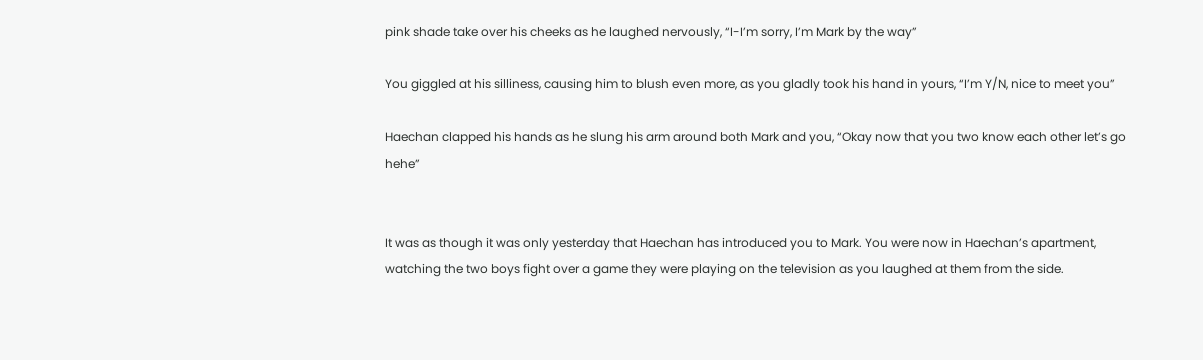pink shade take over his cheeks as he laughed nervously, “I-I’m sorry, I’m Mark by the way”

You giggled at his silliness, causing him to blush even more, as you gladly took his hand in yours, “I’m Y/N, nice to meet you”

Haechan clapped his hands as he slung his arm around both Mark and you, “Okay now that you two know each other let’s go hehe”


It was as though it was only yesterday that Haechan has introduced you to Mark. You were now in Haechan’s apartment, watching the two boys fight over a game they were playing on the television as you laughed at them from the side.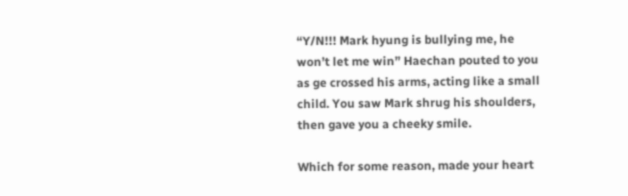“Y/N!!! Mark hyung is bullying me, he won’t let me win” Haechan pouted to you as ge crossed his arms, acting like a small child. You saw Mark shrug his shoulders, then gave you a cheeky smile.

Which for some reason, made your heart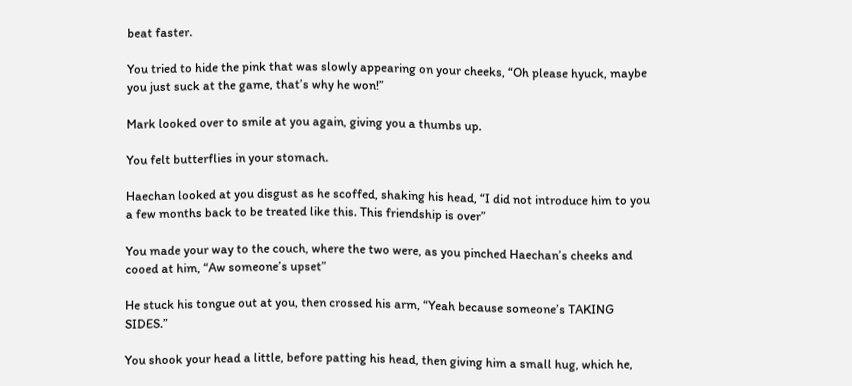beat faster.

You tried to hide the pink that was slowly appearing on your cheeks, “Oh please hyuck, maybe you just suck at the game, that’s why he won!”

Mark looked over to smile at you again, giving you a thumbs up.

You felt butterflies in your stomach.

Haechan looked at you disgust as he scoffed, shaking his head, “I did not introduce him to you a few months back to be treated like this. This friendship is over”

You made your way to the couch, where the two were, as you pinched Haechan’s cheeks and cooed at him, “Aw someone’s upset”

He stuck his tongue out at you, then crossed his arm, “Yeah because someone’s TAKING SIDES.”

You shook your head a little, before patting his head, then giving him a small hug, which he,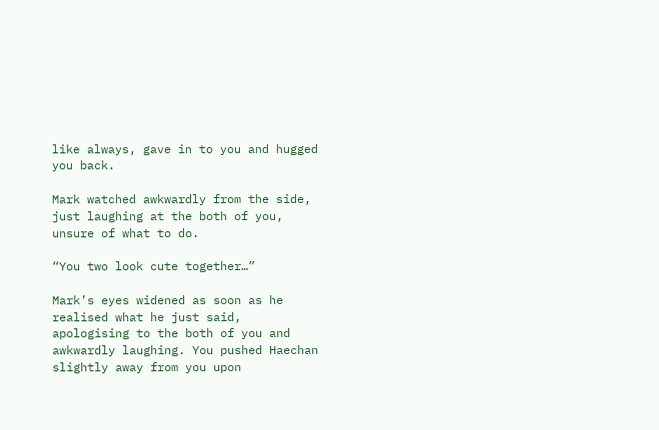like always, gave in to you and hugged you back.

Mark watched awkwardly from the side, just laughing at the both of you, unsure of what to do.

“You two look cute together…”

Mark’s eyes widened as soon as he realised what he just said, apologising to the both of you and awkwardly laughing. You pushed Haechan slightly away from you upon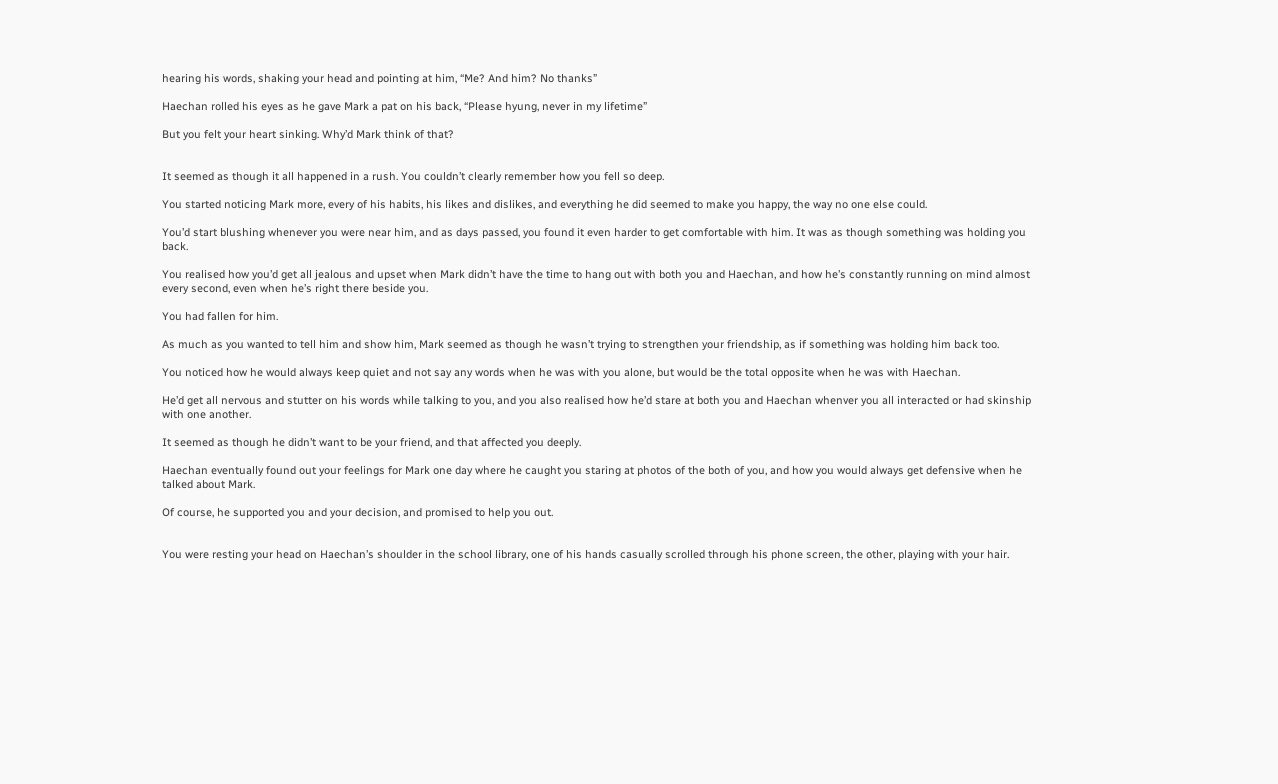hearing his words, shaking your head and pointing at him, “Me? And him? No thanks”

Haechan rolled his eyes as he gave Mark a pat on his back, “Please hyung, never in my lifetime”

But you felt your heart sinking. Why’d Mark think of that?


It seemed as though it all happened in a rush. You couldn’t clearly remember how you fell so deep.

You started noticing Mark more, every of his habits, his likes and dislikes, and everything he did seemed to make you happy, the way no one else could.

You’d start blushing whenever you were near him, and as days passed, you found it even harder to get comfortable with him. It was as though something was holding you back.

You realised how you’d get all jealous and upset when Mark didn’t have the time to hang out with both you and Haechan, and how he’s constantly running on mind almost every second, even when he’s right there beside you.

You had fallen for him.

As much as you wanted to tell him and show him, Mark seemed as though he wasn’t trying to strengthen your friendship, as if something was holding him back too.

You noticed how he would always keep quiet and not say any words when he was with you alone, but would be the total opposite when he was with Haechan.

He’d get all nervous and stutter on his words while talking to you, and you also realised how he’d stare at both you and Haechan whenver you all interacted or had skinship with one another.

It seemed as though he didn’t want to be your friend, and that affected you deeply.

Haechan eventually found out your feelings for Mark one day where he caught you staring at photos of the both of you, and how you would always get defensive when he talked about Mark.

Of course, he supported you and your decision, and promised to help you out.


You were resting your head on Haechan’s shoulder in the school library, one of his hands casually scrolled through his phone screen, the other, playing with your hair.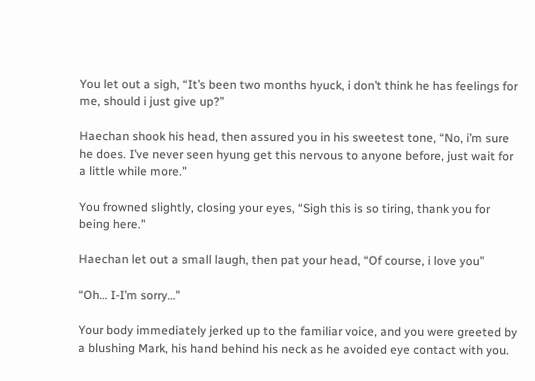You let out a sigh, “It’s been two months hyuck, i don’t think he has feelings for me, should i just give up?”

Haechan shook his head, then assured you in his sweetest tone, “No, i’m sure he does. I’ve never seen hyung get this nervous to anyone before, just wait for a little while more.”

You frowned slightly, closing your eyes, “Sigh this is so tiring, thank you for being here.”

Haechan let out a small laugh, then pat your head, “Of course, i love you”

“Oh… I-I’m sorry…”

Your body immediately jerked up to the familiar voice, and you were greeted by a blushing Mark, his hand behind his neck as he avoided eye contact with you.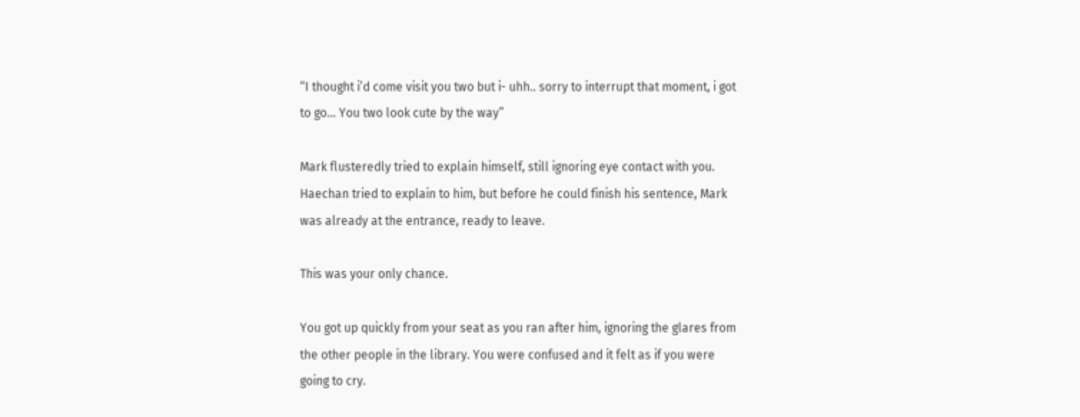“I thought i’d come visit you two but i- uhh.. sorry to interrupt that moment, i got to go… You two look cute by the way”

Mark flusteredly tried to explain himself, still ignoring eye contact with you. Haechan tried to explain to him, but before he could finish his sentence, Mark was already at the entrance, ready to leave.

This was your only chance.

You got up quickly from your seat as you ran after him, ignoring the glares from the other people in the library. You were confused and it felt as if you were going to cry.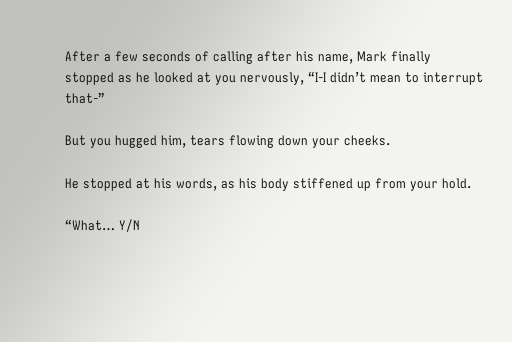After a few seconds of calling after his name, Mark finally stopped as he looked at you nervously, “I-I didn’t mean to interrupt that-”

But you hugged him, tears flowing down your cheeks.

He stopped at his words, as his body stiffened up from your hold.

“What… Y/N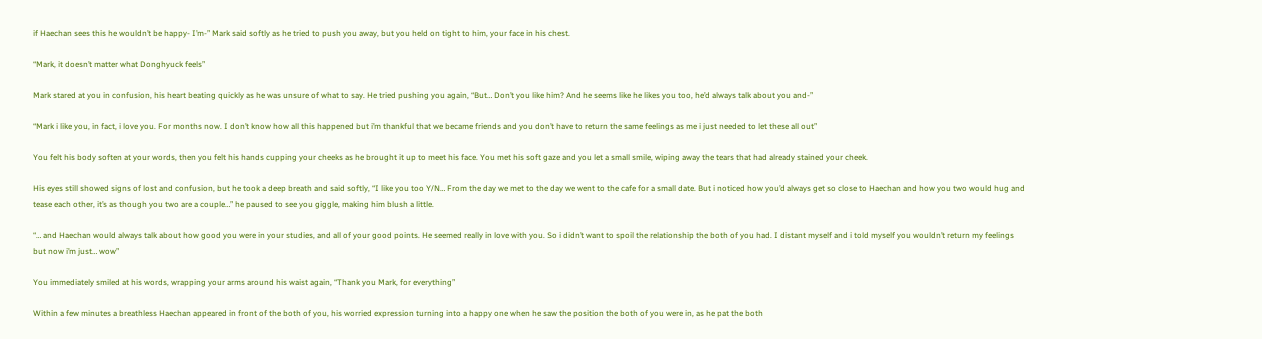if Haechan sees this he wouldn’t be happy- I’m-” Mark said softly as he tried to push you away, but you held on tight to him, your face in his chest.

“Mark, it doesn’t matter what Donghyuck feels”

Mark stared at you in confusion, his heart beating quickly as he was unsure of what to say. He tried pushing you again, “But… Don’t you like him? And he seems like he likes you too, he’d always talk about you and-”

“Mark i like you, in fact, i love you. For months now. I don’t know how all this happened but i’m thankful that we became friends and you don’t have to return the same feelings as me i just needed to let these all out”

You felt his body soften at your words, then you felt his hands cupping your cheeks as he brought it up to meet his face. You met his soft gaze and you let a small smile, wiping away the tears that had already stained your cheek.

His eyes still showed signs of lost and confusion, but he took a deep breath and said softly, “I like you too Y/N… From the day we met to the day we went to the cafe for a small date. But i noticed how you’d always get so close to Haechan and how you two would hug and tease each other, it’s as though you two are a couple…” he paused to see you giggle, making him blush a little.

“… and Haechan would always talk about how good you were in your studies, and all of your good points. He seemed really in love with you. So i didn’t want to spoil the relationship the both of you had. I distant myself and i told myself you wouldn’t return my feelings but now i’m just… wow”

You immediately smiled at his words, wrapping your arms around his waist again, “Thank you Mark, for everything”

Within a few minutes a breathless Haechan appeared in front of the both of you, his worried expression turning into a happy one when he saw the position the both of you were in, as he pat the both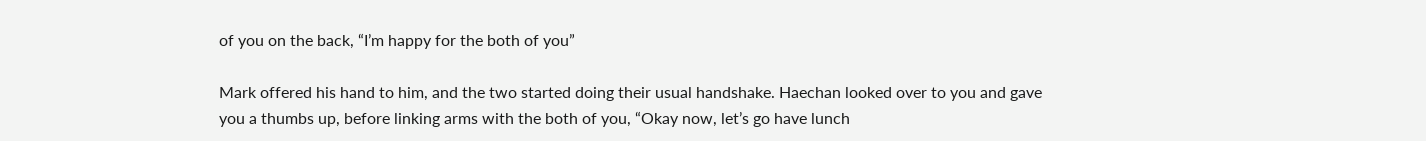of you on the back, “I’m happy for the both of you”

Mark offered his hand to him, and the two started doing their usual handshake. Haechan looked over to you and gave you a thumbs up, before linking arms with the both of you, “Okay now, let’s go have lunch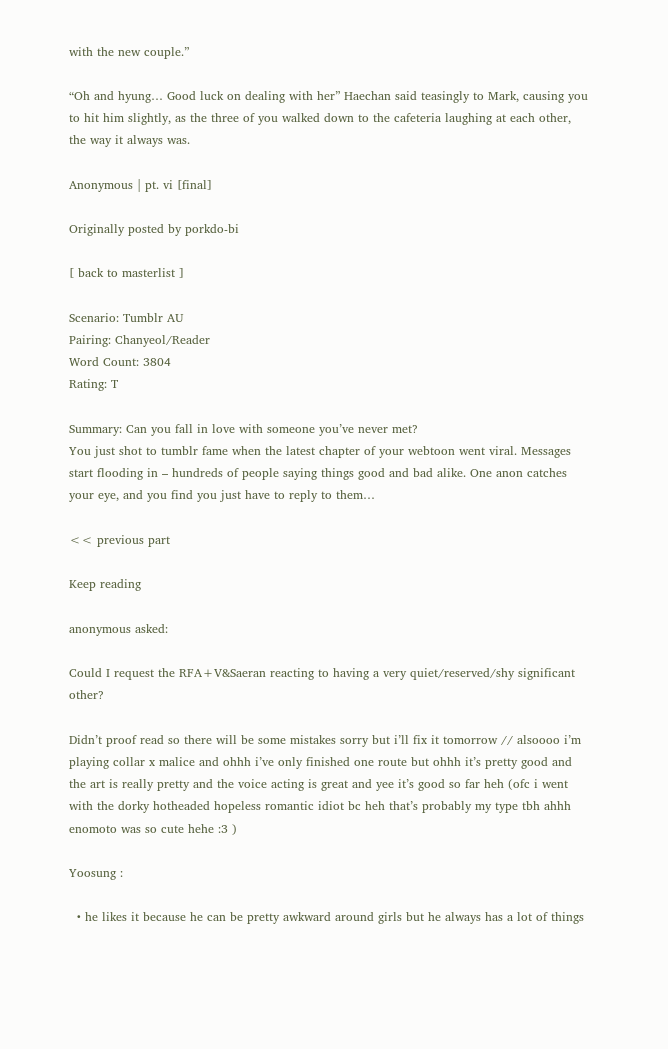with the new couple.”

“Oh and hyung… Good luck on dealing with her” Haechan said teasingly to Mark, causing you to hit him slightly, as the three of you walked down to the cafeteria laughing at each other, the way it always was.

Anonymous | pt. vi [final]

Originally posted by porkdo-bi

[ back to masterlist ]

Scenario: Tumblr AU
Pairing: Chanyeol/Reader
Word Count: 3804
Rating: T

Summary: Can you fall in love with someone you’ve never met?
You just shot to tumblr fame when the latest chapter of your webtoon went viral. Messages start flooding in – hundreds of people saying things good and bad alike. One anon catches your eye, and you find you just have to reply to them…

<< previous part

Keep reading

anonymous asked:

Could I request the RFA+V&Saeran reacting to having a very quiet/reserved/shy significant other?

Didn’t proof read so there will be some mistakes sorry but i’ll fix it tomorrow // alsoooo i’m playing collar x malice and ohhh i’ve only finished one route but ohhh it’s pretty good and the art is really pretty and the voice acting is great and yee it’s good so far heh (ofc i went with the dorky hotheaded hopeless romantic idiot bc heh that’s probably my type tbh ahhh enomoto was so cute hehe :3 )

Yoosung :

  • he likes it because he can be pretty awkward around girls but he always has a lot of things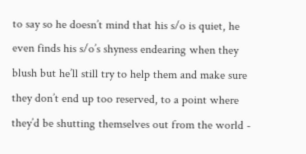to say so he doesn’t mind that his s/o is quiet, he even finds his s/o’s shyness endearing when they blush but he’ll still try to help them and make sure they don’t end up too reserved, to a point where they’d be shutting themselves out from the world -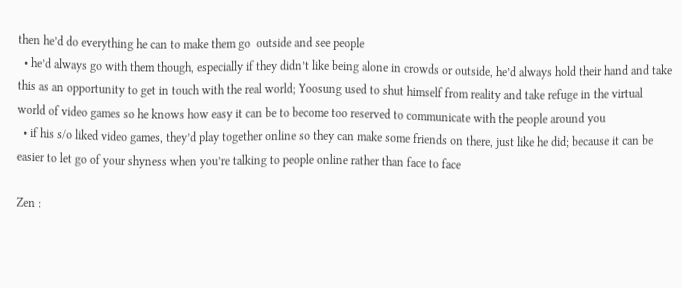then he’d do everything he can to make them go  outside and see people
  • he’d always go with them though, especially if they didn’t like being alone in crowds or outside, he’d always hold their hand and take this as an opportunity to get in touch with the real world; Yoosung used to shut himself from reality and take refuge in the virtual world of video games so he knows how easy it can be to become too reserved to communicate with the people around you
  • if his s/o liked video games, they’d play together online so they can make some friends on there, just like he did; because it can be easier to let go of your shyness when you’re talking to people online rather than face to face

Zen :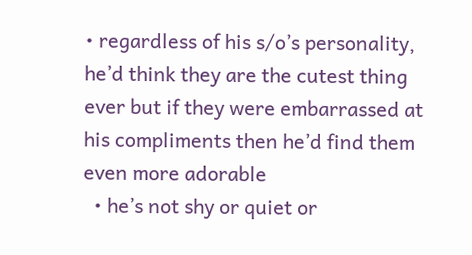• regardless of his s/o’s personality, he’d think they are the cutest thing ever but if they were embarrassed at his compliments then he’d find them even more adorable
  • he’s not shy or quiet or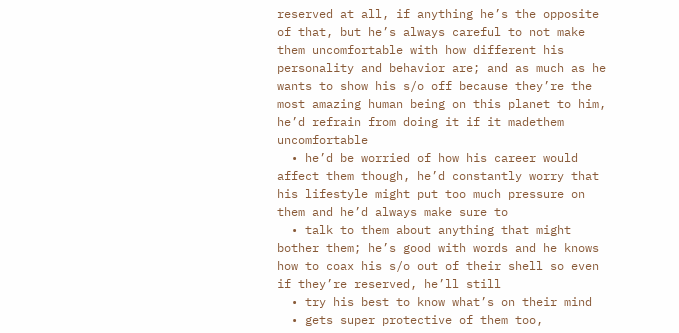reserved at all, if anything he’s the opposite of that, but he’s always careful to not make them uncomfortable with how different his personality and behavior are; and as much as he wants to show his s/o off because they’re the most amazing human being on this planet to him, he’d refrain from doing it if it madethem uncomfortable
  • he’d be worried of how his career would affect them though, he’d constantly worry that his lifestyle might put too much pressure on them and he’d always make sure to
  • talk to them about anything that might bother them; he’s good with words and he knows how to coax his s/o out of their shell so even if they’re reserved, he’ll still
  • try his best to know what’s on their mind
  • gets super protective of them too,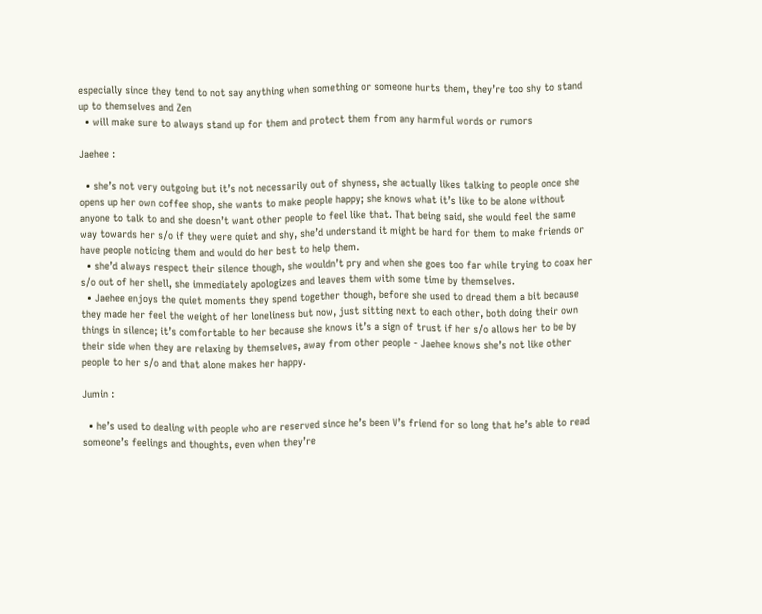especially since they tend to not say anything when something or someone hurts them, they’re too shy to stand up to themselves and Zen
  • will make sure to always stand up for them and protect them from any harmful words or rumors

Jaehee :

  • she’s not very outgoing but it’s not necessarily out of shyness, she actually likes talking to people once she opens up her own coffee shop, she wants to make people happy; she knows what it’s like to be alone without anyone to talk to and she doesn’t want other people to feel like that. That being said, she would feel the same way towards her s/o if they were quiet and shy, she’d understand it might be hard for them to make friends or have people noticing them and would do her best to help them.
  • she’d always respect their silence though, she wouldn’t pry and when she goes too far while trying to coax her s/o out of her shell, she immediately apologizes and leaves them with some time by themselves.
  • Jaehee enjoys the quiet moments they spend together though, before she used to dread them a bit because they made her feel the weight of her loneliness but now, just sitting next to each other, both doing their own things in silence; it’s comfortable to her because she knows it’s a sign of trust if her s/o allows her to be by their side when they are relaxing by themselves, away from other people - Jaehee knows she’s not like other people to her s/o and that alone makes her happy.

Jumin :

  • he’s used to dealing with people who are reserved since he’s been V’s friend for so long that he’s able to read someone’s feelings and thoughts, even when they’re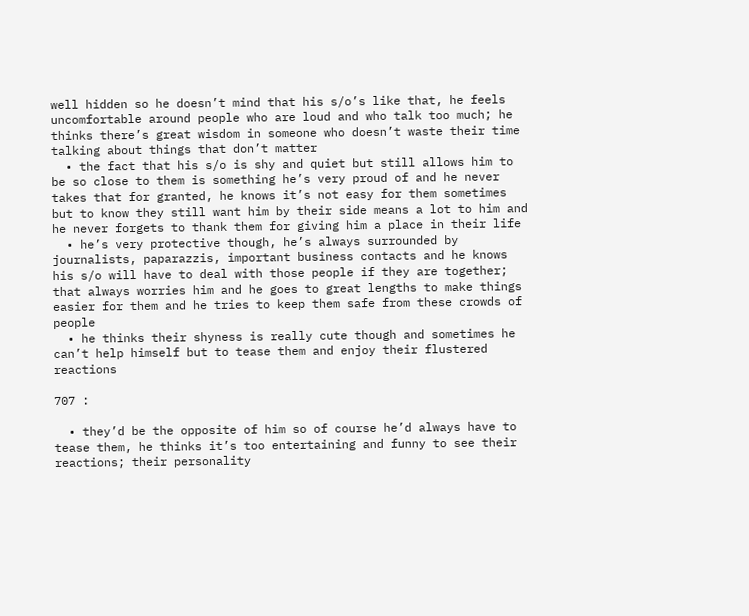well hidden so he doesn’t mind that his s/o’s like that, he feels uncomfortable around people who are loud and who talk too much; he thinks there’s great wisdom in someone who doesn’t waste their time talking about things that don’t matter
  • the fact that his s/o is shy and quiet but still allows him to be so close to them is something he’s very proud of and he never takes that for granted, he knows it’s not easy for them sometimes but to know they still want him by their side means a lot to him and he never forgets to thank them for giving him a place in their life
  • he’s very protective though, he’s always surrounded by journalists, paparazzis, important business contacts and he knows his s/o will have to deal with those people if they are together; that always worries him and he goes to great lengths to make things easier for them and he tries to keep them safe from these crowds of people
  • he thinks their shyness is really cute though and sometimes he can’t help himself but to tease them and enjoy their flustered reactions

707 :

  • they’d be the opposite of him so of course he’d always have to tease them, he thinks it’s too entertaining and funny to see their reactions; their personality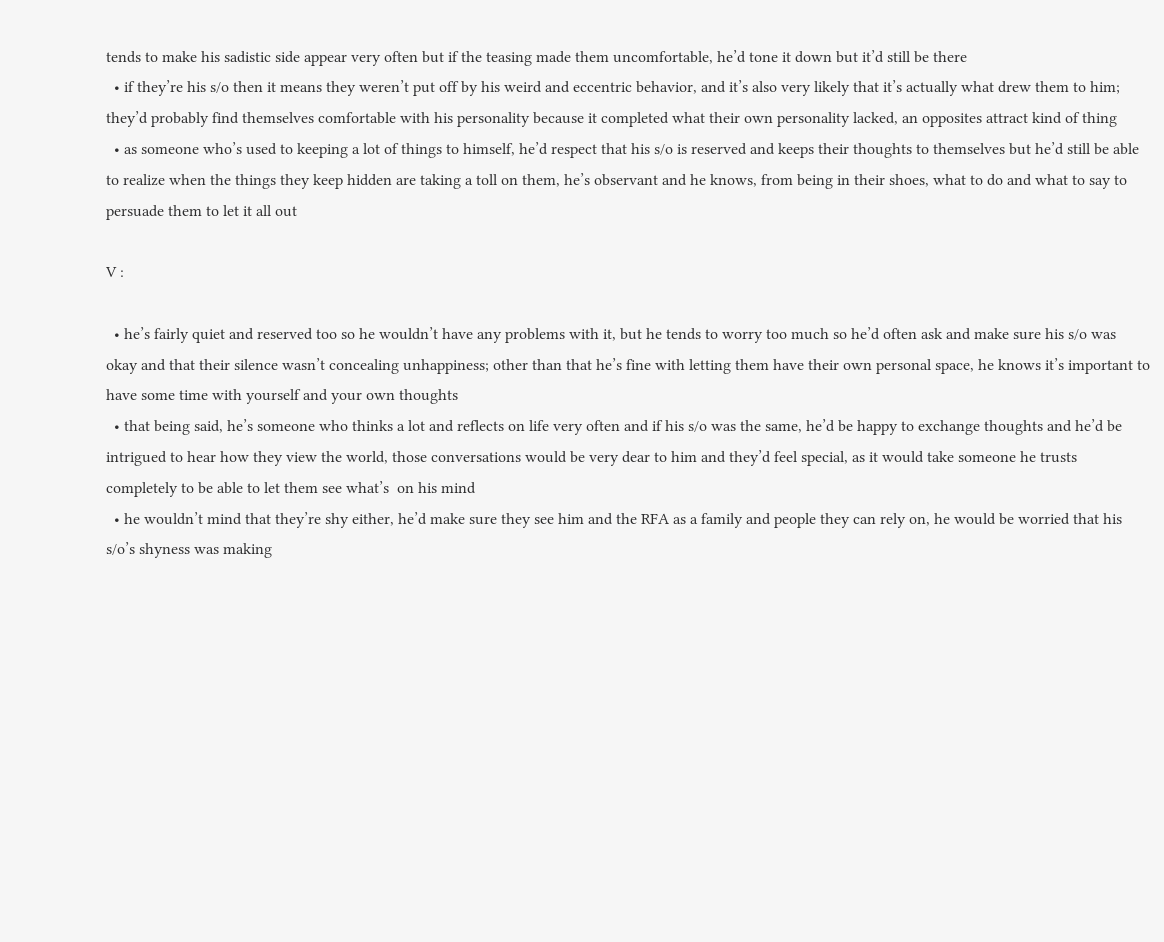tends to make his sadistic side appear very often but if the teasing made them uncomfortable, he’d tone it down but it’d still be there
  • if they’re his s/o then it means they weren’t put off by his weird and eccentric behavior, and it’s also very likely that it’s actually what drew them to him; they’d probably find themselves comfortable with his personality because it completed what their own personality lacked, an opposites attract kind of thing
  • as someone who’s used to keeping a lot of things to himself, he’d respect that his s/o is reserved and keeps their thoughts to themselves but he’d still be able to realize when the things they keep hidden are taking a toll on them, he’s observant and he knows, from being in their shoes, what to do and what to say to persuade them to let it all out

V :

  • he’s fairly quiet and reserved too so he wouldn’t have any problems with it, but he tends to worry too much so he’d often ask and make sure his s/o was okay and that their silence wasn’t concealing unhappiness; other than that he’s fine with letting them have their own personal space, he knows it’s important to have some time with yourself and your own thoughts
  • that being said, he’s someone who thinks a lot and reflects on life very often and if his s/o was the same, he’d be happy to exchange thoughts and he’d be intrigued to hear how they view the world, those conversations would be very dear to him and they’d feel special, as it would take someone he trusts completely to be able to let them see what’s  on his mind
  • he wouldn’t mind that they’re shy either, he’d make sure they see him and the RFA as a family and people they can rely on, he would be worried that his s/o’s shyness was making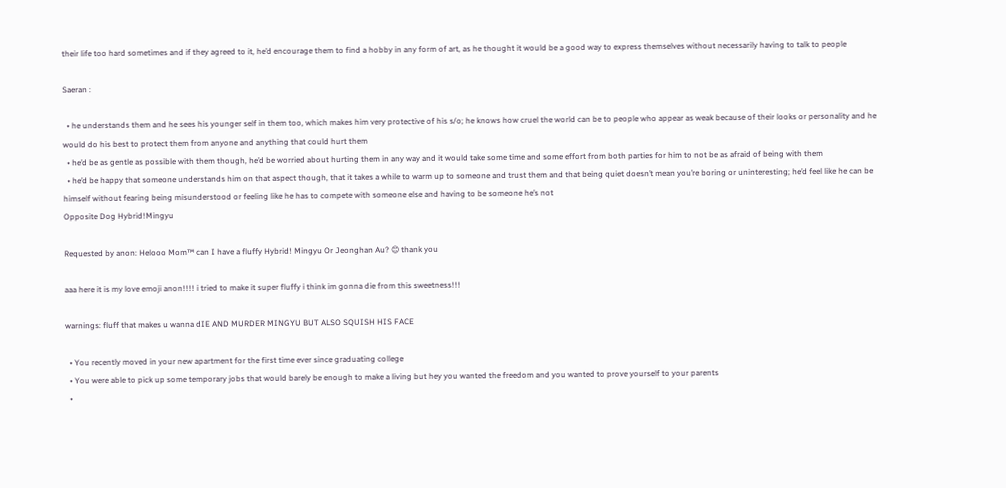their life too hard sometimes and if they agreed to it, he’d encourage them to find a hobby in any form of art, as he thought it would be a good way to express themselves without necessarily having to talk to people

Saeran :

  • he understands them and he sees his younger self in them too, which makes him very protective of his s/o; he knows how cruel the world can be to people who appear as weak because of their looks or personality and he would do his best to protect them from anyone and anything that could hurt them
  • he’d be as gentle as possible with them though, he’d be worried about hurting them in any way and it would take some time and some effort from both parties for him to not be as afraid of being with them
  • he’d be happy that someone understands him on that aspect though, that it takes a while to warm up to someone and trust them and that being quiet doesn’t mean you’re boring or uninteresting; he’d feel like he can be himself without fearing being misunderstood or feeling like he has to compete with someone else and having to be someone he’s not
Opposite Dog Hybrid!Mingyu

Requested by anon: Helooo Mom™ can I have a fluffy Hybrid! Mingyu Or Jeonghan Au? 😊 thank you

aaa here it is my love emoji anon!!!! i tried to make it super fluffy i think im gonna die from this sweetness!!!

warnings: fluff that makes u wanna dIE AND MURDER MINGYU BUT ALSO SQUISH HIS FACE

  • You recently moved in your new apartment for the first time ever since graduating college
  • You were able to pick up some temporary jobs that would barely be enough to make a living but hey you wanted the freedom and you wanted to prove yourself to your parents
  •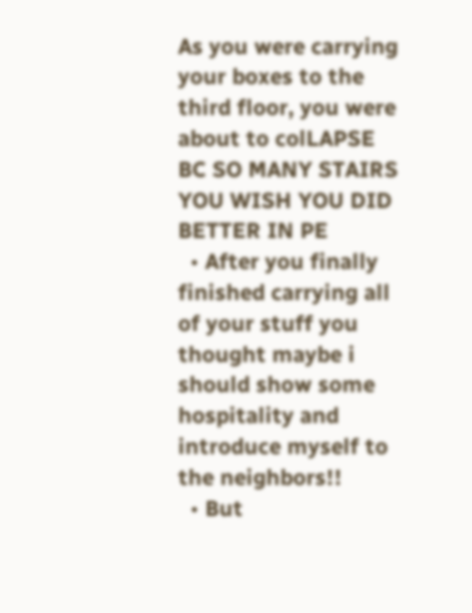As you were carrying your boxes to the third floor, you were about to colLAPSE BC SO MANY STAIRS YOU WISH YOU DID BETTER IN PE
  • After you finally finished carrying all of your stuff you thought maybe i should show some hospitality and introduce myself to the neighbors!!
  • But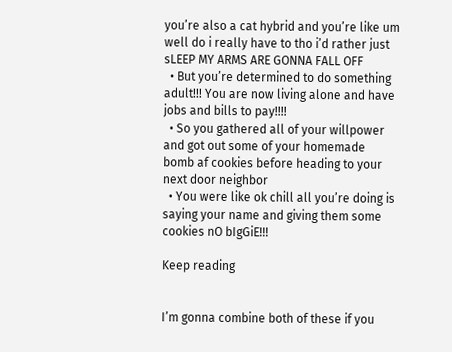you’re also a cat hybrid and you’re like um well do i really have to tho i’d rather just sLEEP MY ARMS ARE GONNA FALL OFF
  • But you’re determined to do something adult!!! You are now living alone and have jobs and bills to pay!!!!
  • So you gathered all of your willpower and got out some of your homemade bomb af cookies before heading to your next door neighbor
  • You were like ok chill all you’re doing is saying your name and giving them some cookies nO bIgGiE!!!

Keep reading


I’m gonna combine both of these if you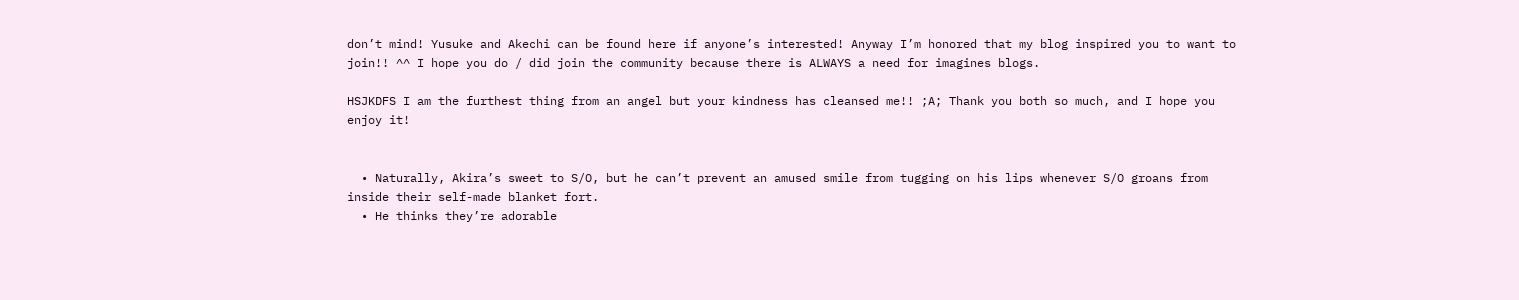don’t mind! Yusuke and Akechi can be found here if anyone’s interested! Anyway I’m honored that my blog inspired you to want to join!! ^^ I hope you do / did join the community because there is ALWAYS a need for imagines blogs.

HSJKDFS I am the furthest thing from an angel but your kindness has cleansed me!! ;A; Thank you both so much, and I hope you enjoy it!


  • Naturally, Akira’s sweet to S/O, but he can’t prevent an amused smile from tugging on his lips whenever S/O groans from inside their self-made blanket fort.
  • He thinks they’re adorable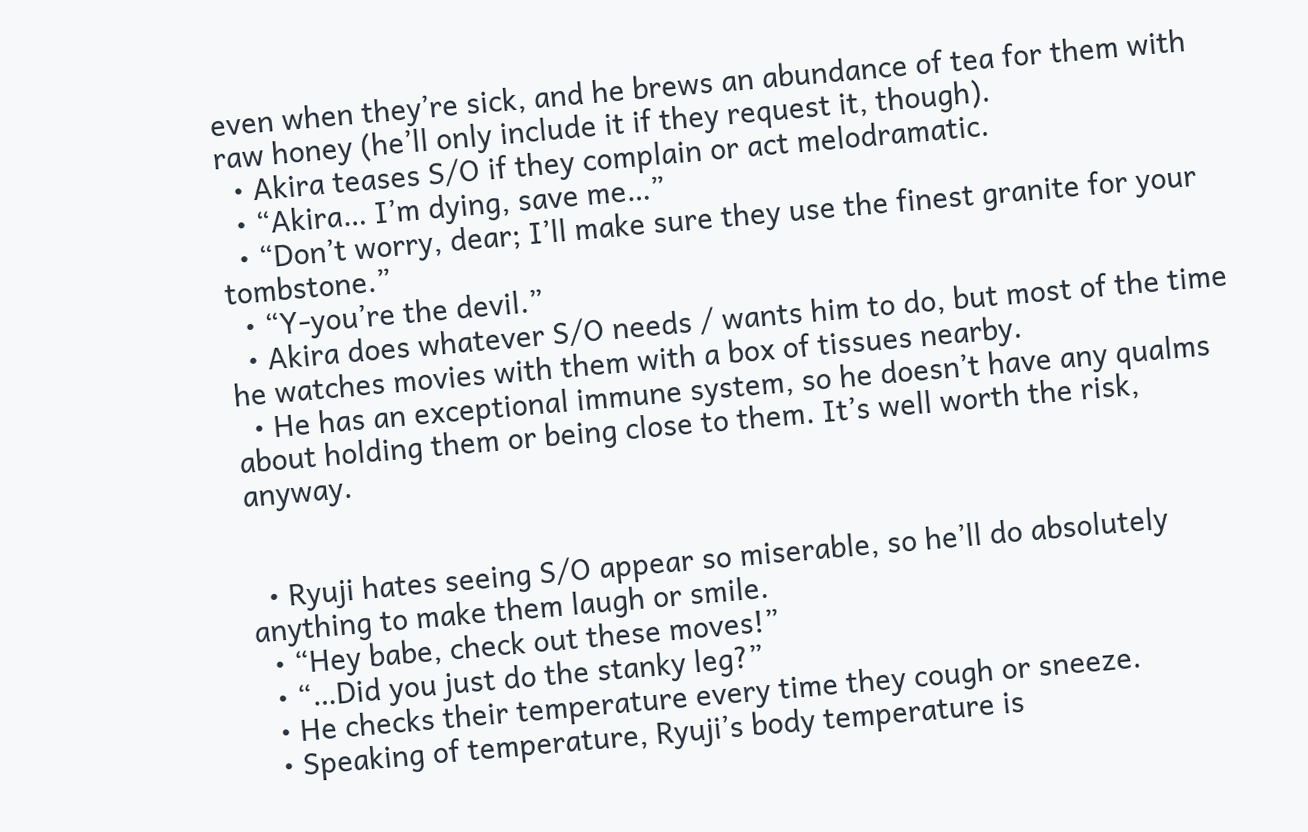even when they’re sick, and he brews an abundance of tea for them with raw honey (he’ll only include it if they request it, though).
  • Akira teases S/O if they complain or act melodramatic.
  • “Akira… I’m dying, save me…”
  • “Don’t worry, dear; I’ll make sure they use the finest granite for your tombstone.”
  • “Y-you’re the devil.”
  • Akira does whatever S/O needs / wants him to do, but most of the time he watches movies with them with a box of tissues nearby.
  • He has an exceptional immune system, so he doesn’t have any qualms about holding them or being close to them. It’s well worth the risk, anyway.


  • Ryuji hates seeing S/O appear so miserable, so he’ll do absolutely anything to make them laugh or smile.
  • “Hey babe, check out these moves!”
  • “…Did you just do the stanky leg?”
  • He checks their temperature every time they cough or sneeze.
  • Speaking of temperature, Ryuji’s body temperature is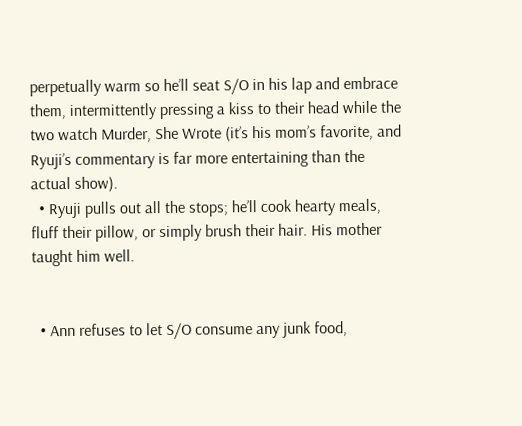perpetually warm so he’ll seat S/O in his lap and embrace them, intermittently pressing a kiss to their head while the two watch Murder, She Wrote (it’s his mom’s favorite, and Ryuji’s commentary is far more entertaining than the actual show).
  • Ryuji pulls out all the stops; he’ll cook hearty meals, fluff their pillow, or simply brush their hair. His mother taught him well.


  • Ann refuses to let S/O consume any junk food,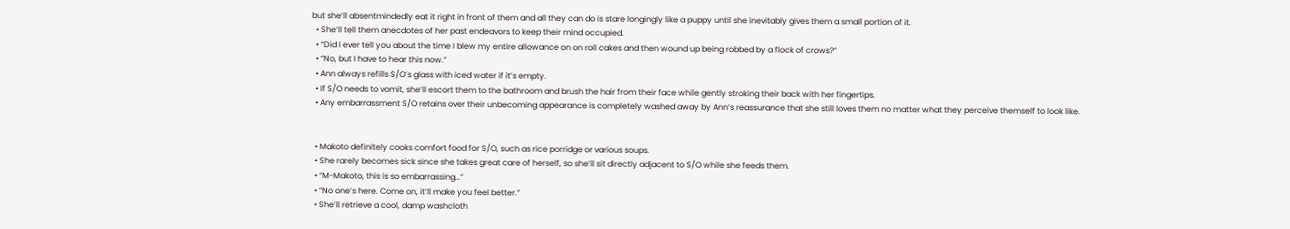but she’ll absentmindedly eat it right in front of them and all they can do is stare longingly like a puppy until she inevitably gives them a small portion of it.
  • She’ll tell them anecdotes of her past endeavors to keep their mind occupied.
  • “Did I ever tell you about the time I blew my entire allowance on on roll cakes and then wound up being robbed by a flock of crows?”
  • “No, but I have to hear this now.”
  • Ann always refills S/O’s glass with iced water if it’s empty.
  • If S/O needs to vomit, she’ll escort them to the bathroom and brush the hair from their face while gently stroking their back with her fingertips.
  • Any embarrassment S/O retains over their unbecoming appearance is completely washed away by Ann’s reassurance that she still loves them no matter what they perceive themself to look like.


  • Makoto definitely cooks comfort food for S/O, such as rice porridge or various soups.
  • She rarely becomes sick since she takes great care of herself, so she’ll sit directly adjacent to S/O while she feeds them.
  • “M-Makoto, this is so embarrassing…”
  • “No one’s here. Come on, it’ll make you feel better.”
  • She’ll retrieve a cool, damp washcloth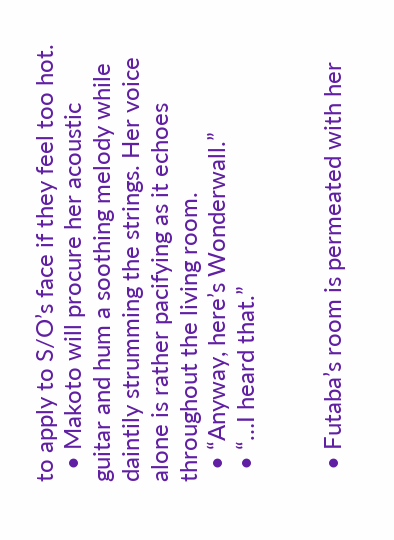to apply to S/O’s face if they feel too hot.
  • Makoto will procure her acoustic guitar and hum a soothing melody while daintily strumming the strings. Her voice alone is rather pacifying as it echoes throughout the living room.
  • “Anyway, here’s Wonderwall.”
  • “…I heard that.”


  • Futaba’s room is permeated with her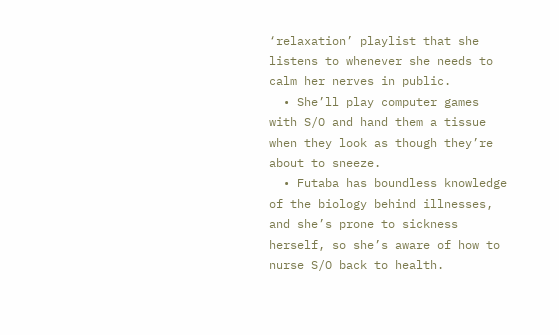‘relaxation’ playlist that she listens to whenever she needs to calm her nerves in public.
  • She’ll play computer games with S/O and hand them a tissue when they look as though they’re about to sneeze.
  • Futaba has boundless knowledge of the biology behind illnesses, and she’s prone to sickness herself, so she’s aware of how to nurse S/O back to health.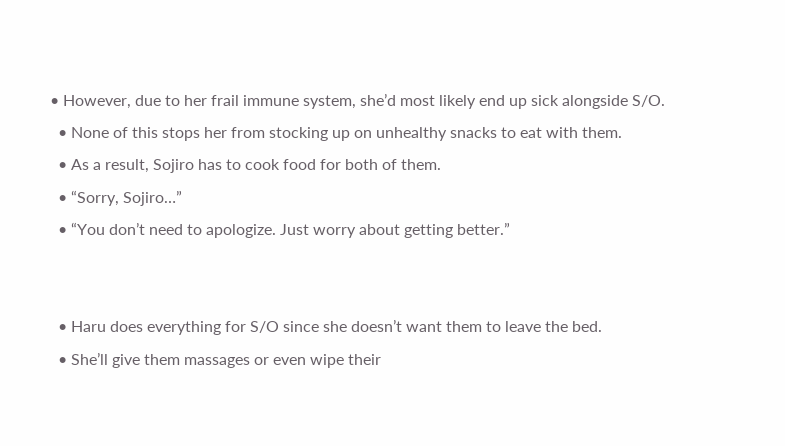• However, due to her frail immune system, she’d most likely end up sick alongside S/O.
  • None of this stops her from stocking up on unhealthy snacks to eat with them.
  • As a result, Sojiro has to cook food for both of them.
  • “Sorry, Sojiro…”
  • “You don’t need to apologize. Just worry about getting better.”


  • Haru does everything for S/O since she doesn’t want them to leave the bed.
  • She’ll give them massages or even wipe their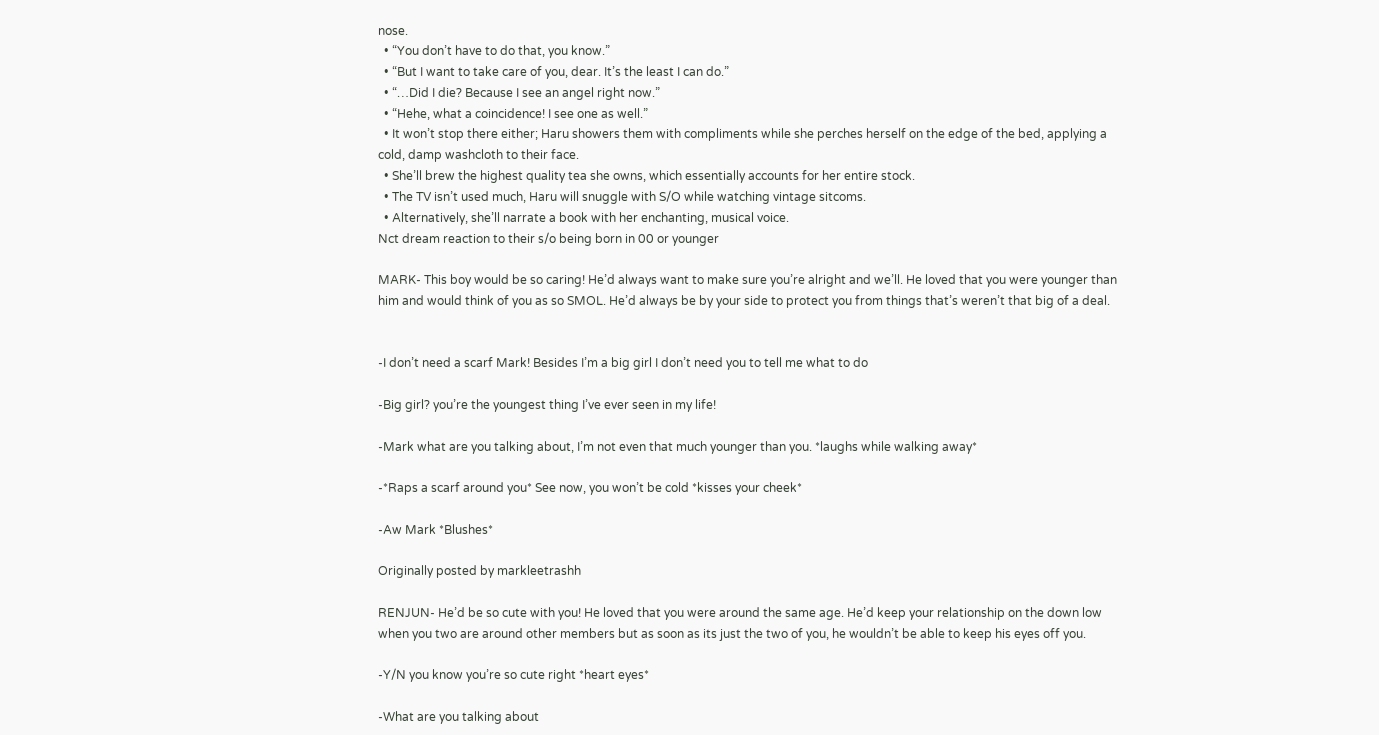nose.
  • “You don’t have to do that, you know.”
  • “But I want to take care of you, dear. It’s the least I can do.”
  • “…Did I die? Because I see an angel right now.”
  • “Hehe, what a coincidence! I see one as well.”
  • It won’t stop there either; Haru showers them with compliments while she perches herself on the edge of the bed, applying a cold, damp washcloth to their face.
  • She’ll brew the highest quality tea she owns, which essentially accounts for her entire stock.
  • The TV isn’t used much, Haru will snuggle with S/O while watching vintage sitcoms.
  • Alternatively, she’ll narrate a book with her enchanting, musical voice.
Nct dream reaction to their s/o being born in 00 or younger

MARK- This boy would be so caring! He’d always want to make sure you’re alright and we’ll. He loved that you were younger than him and would think of you as so SMOL. He’d always be by your side to protect you from things that’s weren’t that big of a deal.


-I don’t need a scarf Mark! Besides I’m a big girl I don’t need you to tell me what to do

-Big girl? you’re the youngest thing I’ve ever seen in my life!

-Mark what are you talking about, I’m not even that much younger than you. *laughs while walking away*

-*Raps a scarf around you* See now, you won’t be cold *kisses your cheek*

-Aw Mark *Blushes*

Originally posted by markleetrashh

RENJUN- He’d be so cute with you! He loved that you were around the same age. He’d keep your relationship on the down low when you two are around other members but as soon as its just the two of you, he wouldn’t be able to keep his eyes off you.

-Y/N you know you’re so cute right *heart eyes*

-What are you talking about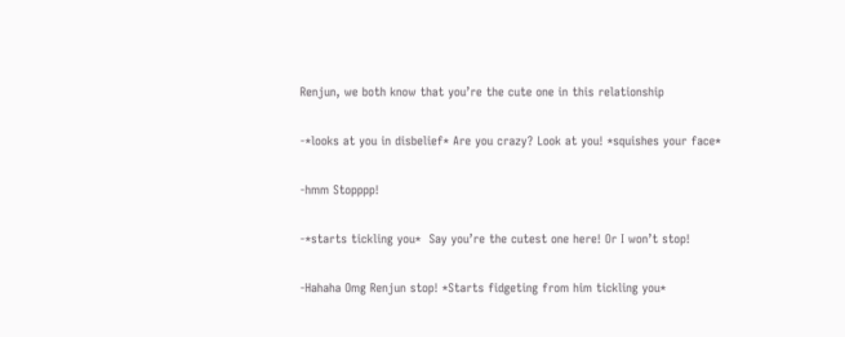Renjun, we both know that you’re the cute one in this relationship

-*looks at you in disbelief* Are you crazy? Look at you! *squishes your face*

-hmm Stopppp!

-*starts tickling you*  Say you’re the cutest one here! Or I won’t stop!

-Hahaha Omg Renjun stop! *Starts fidgeting from him tickling you*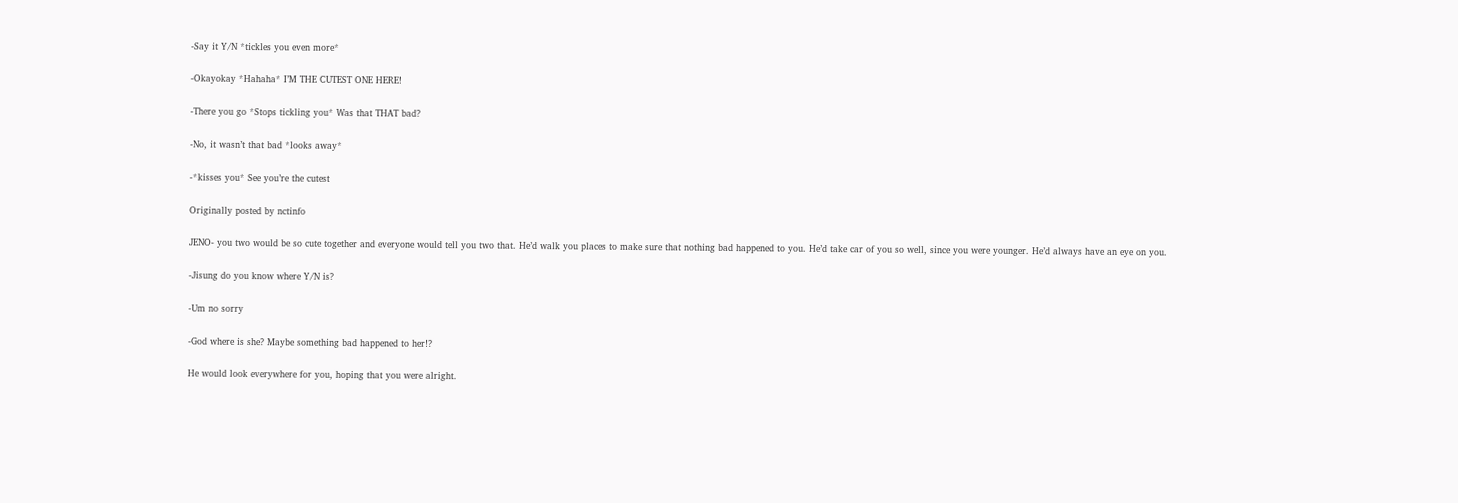-Say it Y/N *tickles you even more*

-Okayokay *Hahaha* I’M THE CUTEST ONE HERE!

-There you go *Stops tickling you* Was that THAT bad?

-No, it wasn’t that bad *looks away*

-*kisses you* See you’re the cutest

Originally posted by nctinfo

JENO- you two would be so cute together and everyone would tell you two that. He’d walk you places to make sure that nothing bad happened to you. He’d take car of you so well, since you were younger. He’d always have an eye on you.

-Jisung do you know where Y/N is?

-Um no sorry

-God where is she? Maybe something bad happened to her!?

He would look everywhere for you, hoping that you were alright.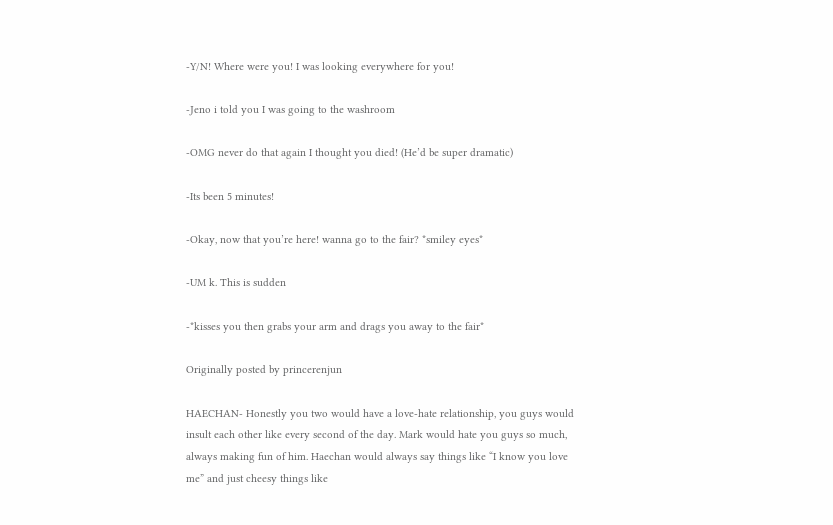-Y/N! Where were you! I was looking everywhere for you!

-Jeno i told you I was going to the washroom

-OMG never do that again I thought you died! (He’d be super dramatic)

-Its been 5 minutes!

-Okay, now that you’re here! wanna go to the fair? *smiley eyes*

-UM k. This is sudden

-*kisses you then grabs your arm and drags you away to the fair*

Originally posted by princerenjun

HAECHAN- Honestly you two would have a love-hate relationship, you guys would insult each other like every second of the day. Mark would hate you guys so much, always making fun of him. Haechan would always say things like “I know you love me” and just cheesy things like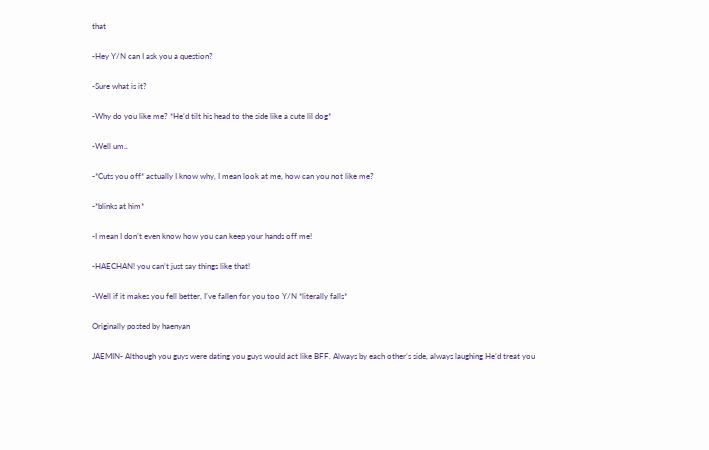that

-Hey Y/N can I ask you a question?

-Sure what is it?

-Why do you like me? *He’d tilt his head to the side like a cute lil dog*

-Well um..

-*Cuts you off* actually I know why, I mean look at me, how can you not like me?

-*blinks at him*

-I mean I don’t even know how you can keep your hands off me!

-HAECHAN! you can’t just say things like that!

-Well if it makes you fell better, I’ve fallen for you too Y/N *literally falls*

Originally posted by haenyan

JAEMIN- Although you guys were dating you guys would act like BFF. Always by each other’s side, always laughing He’d treat you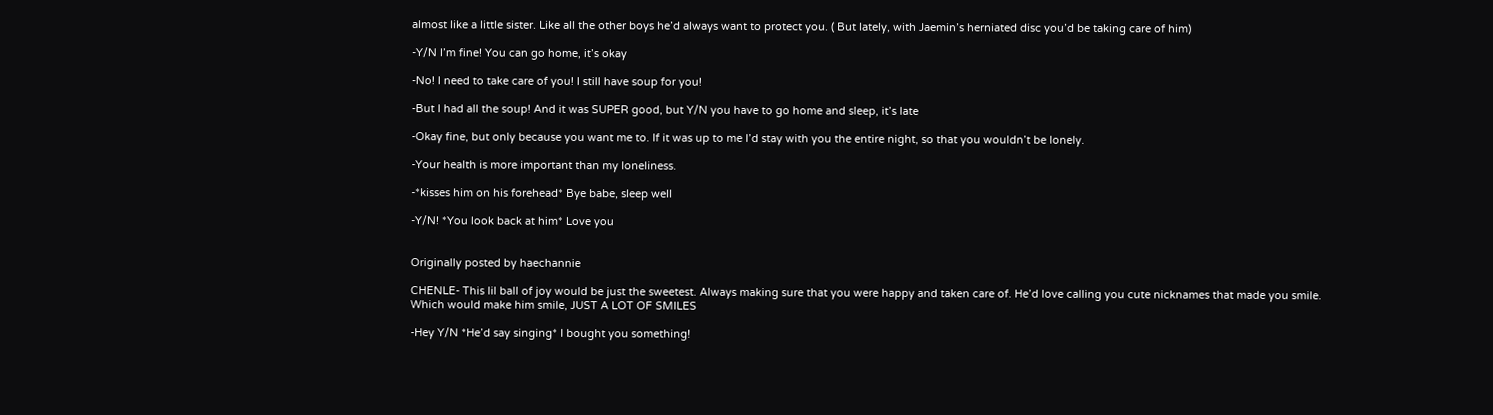almost like a little sister. Like all the other boys he’d always want to protect you. ( But lately, with Jaemin’s herniated disc you’d be taking care of him)

-Y/N I’m fine! You can go home, it’s okay

-No! I need to take care of you! I still have soup for you!

-But I had all the soup! And it was SUPER good, but Y/N you have to go home and sleep, it’s late

-Okay fine, but only because you want me to. If it was up to me I’d stay with you the entire night, so that you wouldn’t be lonely.

-Your health is more important than my loneliness.

-*kisses him on his forehead* Bye babe, sleep well

-Y/N! *You look back at him* Love you


Originally posted by haechannie

CHENLE- This lil ball of joy would be just the sweetest. Always making sure that you were happy and taken care of. He’d love calling you cute nicknames that made you smile. Which would make him smile, JUST A LOT OF SMILES

-Hey Y/N *He’d say singing* I bought you something!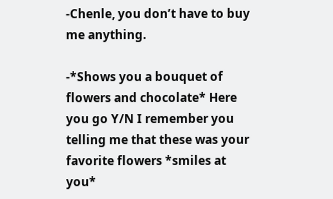-Chenle, you don’t have to buy me anything.

-*Shows you a bouquet of flowers and chocolate* Here you go Y/N I remember you telling me that these was your favorite flowers *smiles at you*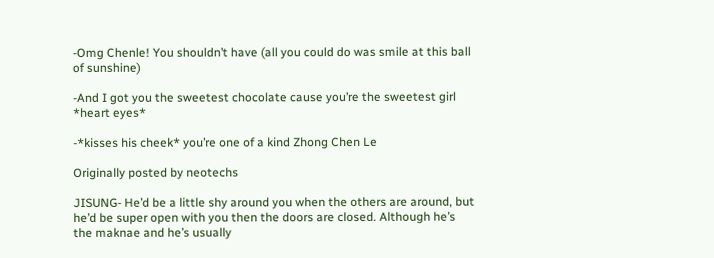-Omg Chenle! You shouldn’t have (all you could do was smile at this ball of sunshine)

-And I got you the sweetest chocolate cause you’re the sweetest girl *heart eyes*

-*kisses his cheek* you’re one of a kind Zhong Chen Le

Originally posted by neotechs

JISUNG- He’d be a little shy around you when the others are around, but he’d be super open with you then the doors are closed. Although he’s the maknae and he’s usually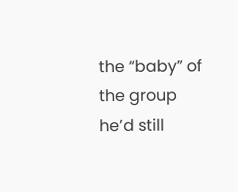the “baby” of the group he’d still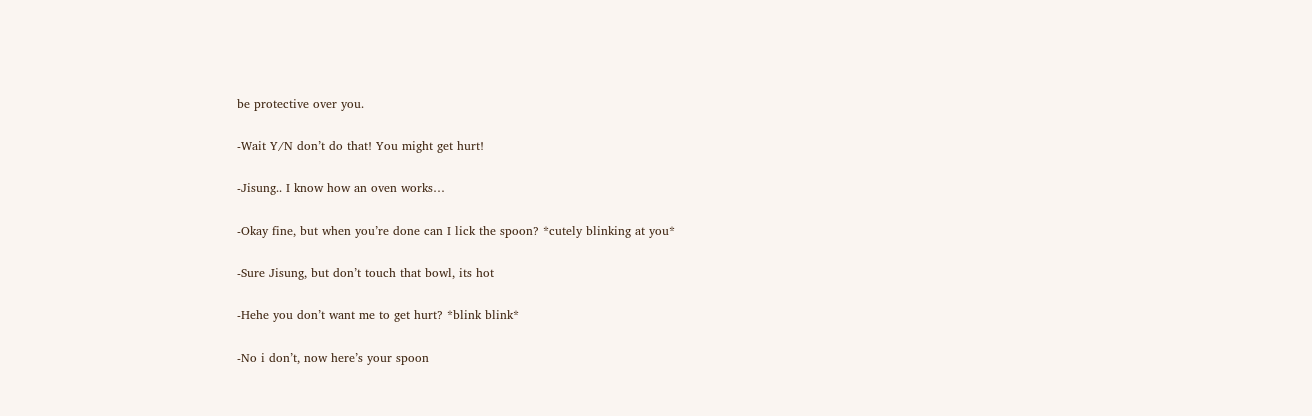be protective over you.

-Wait Y/N don’t do that! You might get hurt!

-Jisung.. I know how an oven works…

-Okay fine, but when you’re done can I lick the spoon? *cutely blinking at you*

-Sure Jisung, but don’t touch that bowl, its hot

-Hehe you don’t want me to get hurt? *blink blink*

-No i don’t, now here’s your spoon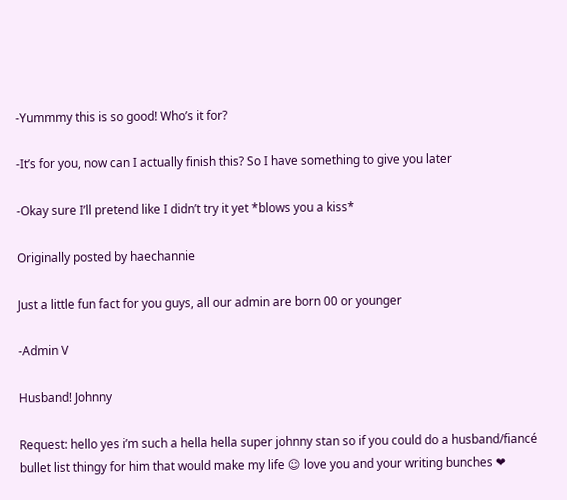-Yummmy this is so good! Who’s it for?

-It’s for you, now can I actually finish this? So I have something to give you later

-Okay sure I’ll pretend like I didn’t try it yet *blows you a kiss*

Originally posted by haechannie

Just a little fun fact for you guys, all our admin are born 00 or younger

-Admin V

Husband! Johnny

Request: hello yes i’m such a hella hella super johnny stan so if you could do a husband/fiancé bullet list thingy for him that would make my life ☺ love you and your writing bunches ❤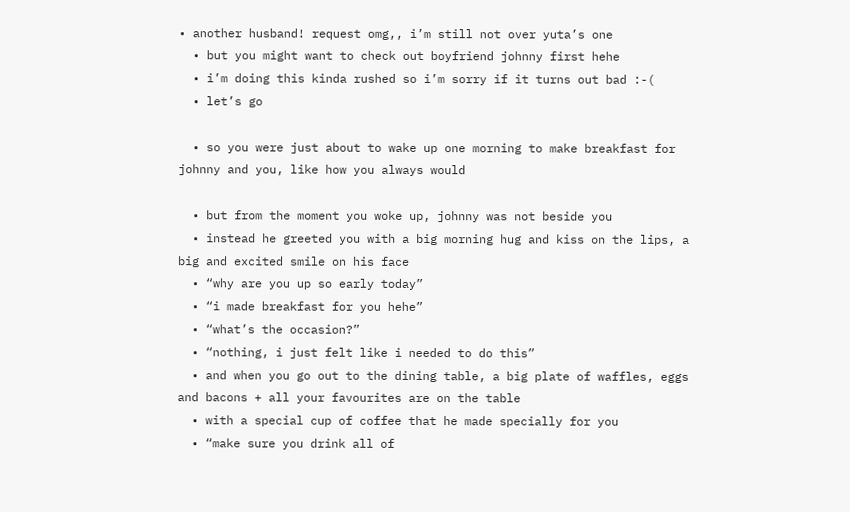• another husband! request omg,, i’m still not over yuta’s one
  • but you might want to check out boyfriend johnny first hehe
  • i’m doing this kinda rushed so i’m sorry if it turns out bad :-(
  • let’s go

  • so you were just about to wake up one morning to make breakfast for johnny and you, like how you always would

  • but from the moment you woke up, johnny was not beside you
  • instead he greeted you with a big morning hug and kiss on the lips, a big and excited smile on his face
  • “why are you up so early today”
  • “i made breakfast for you hehe”
  • “what’s the occasion?”
  • “nothing, i just felt like i needed to do this”
  • and when you go out to the dining table, a big plate of waffles, eggs and bacons + all your favourites are on the table
  • with a special cup of coffee that he made specially for you
  • “make sure you drink all of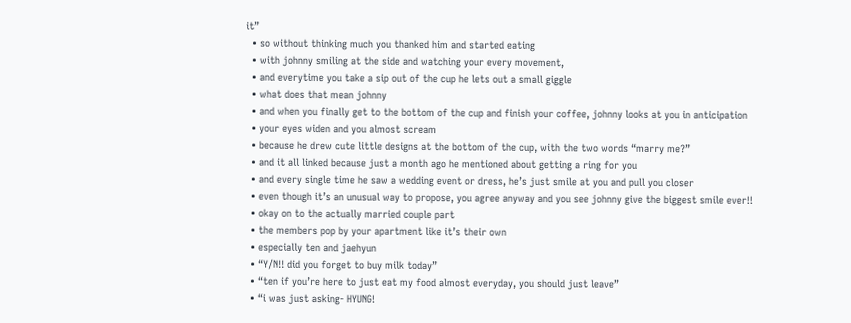it”
  • so without thinking much you thanked him and started eating
  • with johnny smiling at the side and watching your every movement,
  • and everytime you take a sip out of the cup he lets out a small giggle
  • what does that mean johnny
  • and when you finally get to the bottom of the cup and finish your coffee, johnny looks at you in anticipation
  • your eyes widen and you almost scream
  • because he drew cute little designs at the bottom of the cup, with the two words “marry me?”
  • and it all linked because just a month ago he mentioned about getting a ring for you
  • and every single time he saw a wedding event or dress, he’s just smile at you and pull you closer
  • even though it’s an unusual way to propose, you agree anyway and you see johnny give the biggest smile ever!!
  • okay on to the actually married couple part
  • the members pop by your apartment like it’s their own
  • especially ten and jaehyun
  • “Y/N!! did you forget to buy milk today”
  • “ten if you’re here to just eat my food almost everyday, you should just leave”
  • “i was just asking- HYUNG!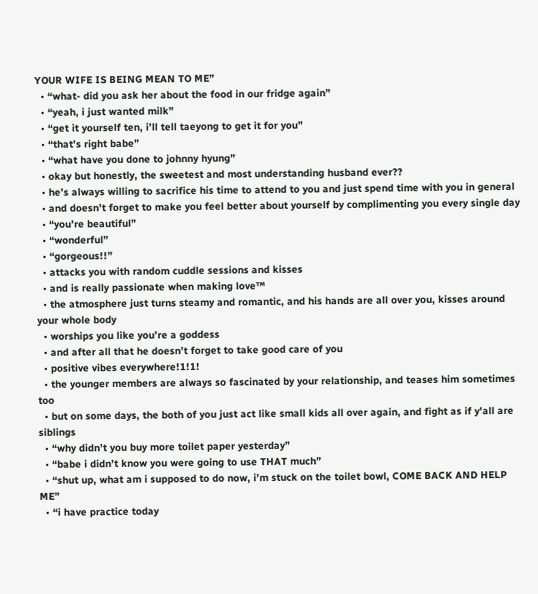YOUR WIFE IS BEING MEAN TO ME”
  • “what- did you ask her about the food in our fridge again”
  • “yeah, i just wanted milk”
  • “get it yourself ten, i’ll tell taeyong to get it for you”
  • “that’s right babe”
  • “what have you done to johnny hyung”
  • okay but honestly, the sweetest and most understanding husband ever??
  • he’s always willing to sacrifice his time to attend to you and just spend time with you in general
  • and doesn’t forget to make you feel better about yourself by complimenting you every single day
  • “you’re beautiful”
  • “wonderful”
  • “gorgeous!!”
  • attacks you with random cuddle sessions and kisses
  • and is really passionate when making love™
  • the atmosphere just turns steamy and romantic, and his hands are all over you, kisses around your whole body
  • worships you like you’re a goddess
  • and after all that he doesn’t forget to take good care of you
  • positive vibes everywhere!1!1!
  • the younger members are always so fascinated by your relationship, and teases him sometimes too
  • but on some days, the both of you just act like small kids all over again, and fight as if y'all are siblings
  • “why didn’t you buy more toilet paper yesterday”
  • “babe i didn’t know you were going to use THAT much”
  • “shut up, what am i supposed to do now, i’m stuck on the toilet bowl, COME BACK AND HELP ME”
  • “i have practice today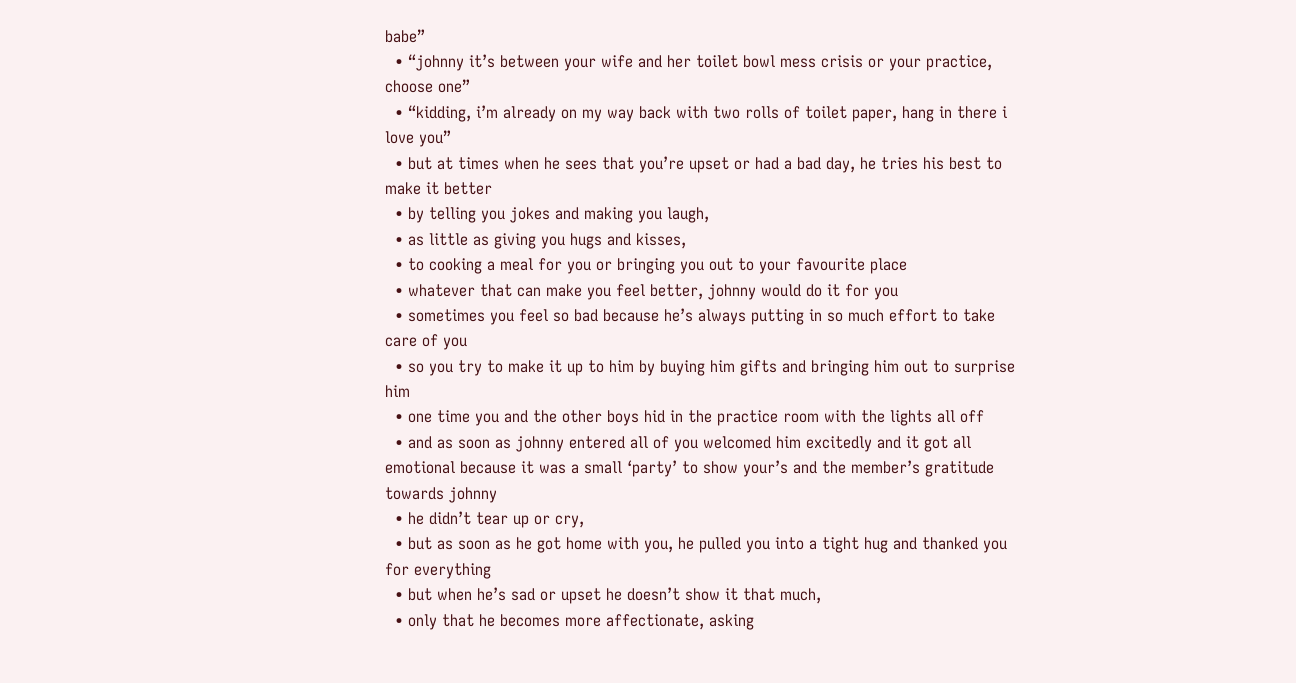babe”
  • “johnny it’s between your wife and her toilet bowl mess crisis or your practice, choose one”
  • “kidding, i’m already on my way back with two rolls of toilet paper, hang in there i love you”
  • but at times when he sees that you’re upset or had a bad day, he tries his best to make it better
  • by telling you jokes and making you laugh,
  • as little as giving you hugs and kisses,
  • to cooking a meal for you or bringing you out to your favourite place
  • whatever that can make you feel better, johnny would do it for you
  • sometimes you feel so bad because he’s always putting in so much effort to take care of you
  • so you try to make it up to him by buying him gifts and bringing him out to surprise him
  • one time you and the other boys hid in the practice room with the lights all off
  • and as soon as johnny entered all of you welcomed him excitedly and it got all emotional because it was a small ‘party’ to show your’s and the member’s gratitude towards johnny
  • he didn’t tear up or cry,
  • but as soon as he got home with you, he pulled you into a tight hug and thanked you for everything
  • but when he’s sad or upset he doesn’t show it that much,
  • only that he becomes more affectionate, asking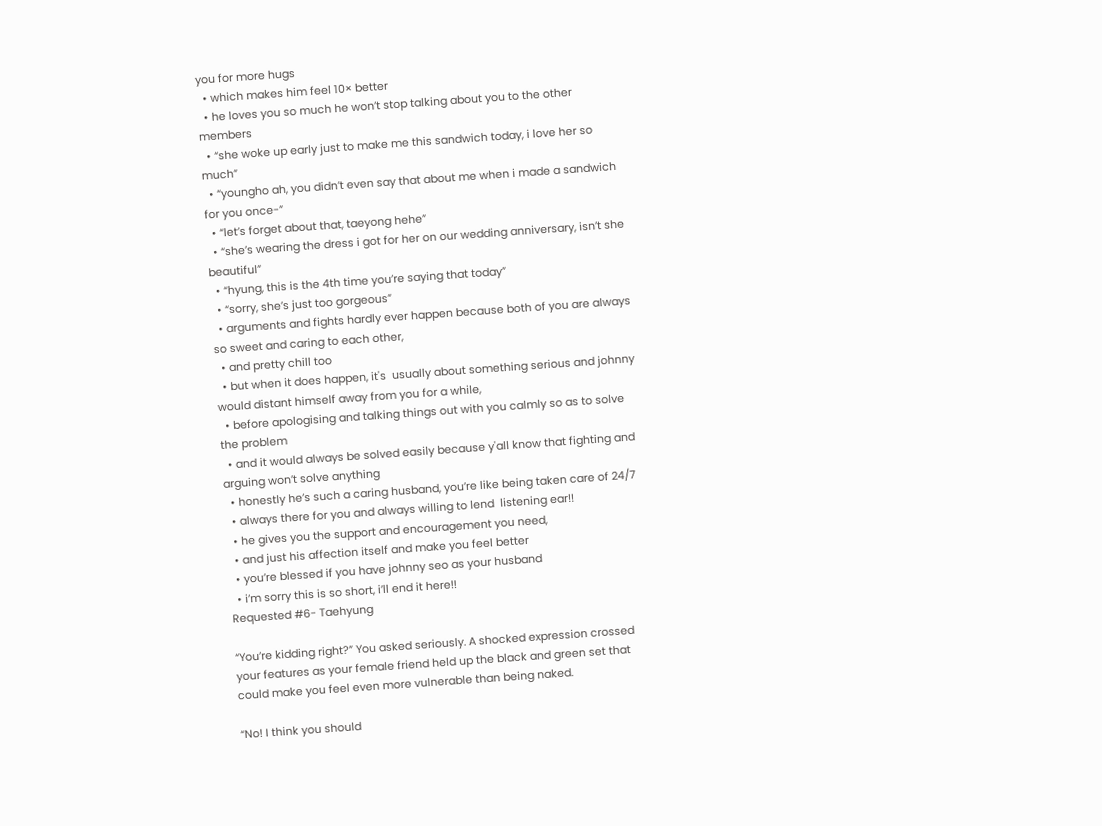you for more hugs
  • which makes him feel 10× better
  • he loves you so much he won’t stop talking about you to the other members
  • “she woke up early just to make me this sandwich today, i love her so much”
  • “youngho ah, you didn’t even say that about me when i made a sandwich for you once-”
  • “let’s forget about that, taeyong hehe”
  • “she’s wearing the dress i got for her on our wedding anniversary, isn’t she beautiful”
  • “hyung, this is the 4th time you’re saying that today”
  • “sorry, she’s just too gorgeous”
  • arguments and fights hardly ever happen because both of you are always so sweet and caring to each other,
  • and pretty chill too
  • but when it does happen, it's  usually about something serious and johnny would distant himself away from you for a while,
  • before apologising and talking things out with you calmly so as to solve the problem
  • and it would always be solved easily because y'all know that fighting and arguing won’t solve anything
  • honestly he’s such a caring husband, you’re like being taken care of 24/7
  • always there for you and always willing to lend  listening ear!!
  • he gives you the support and encouragement you need,
  • and just his affection itself and make you feel better
  • you’re blessed if you have johnny seo as your husband
  • i’m sorry this is so short, i’ll end it here!!
Requested #6- Taehyung

“You’re kidding right?” You asked seriously. A shocked expression crossed your features as your female friend held up the black and green set that could make you feel even more vulnerable than being naked.

“No! I think you should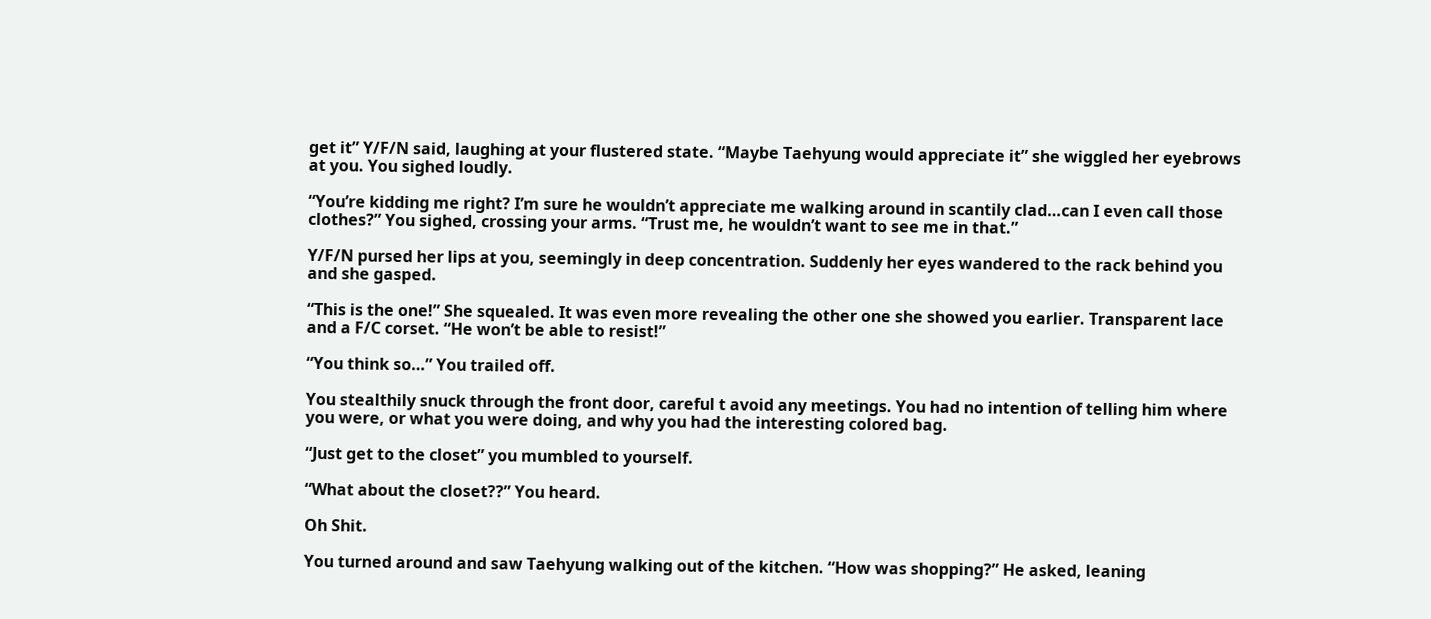get it” Y/F/N said, laughing at your flustered state. “Maybe Taehyung would appreciate it” she wiggled her eyebrows at you. You sighed loudly.

“You’re kidding me right? I’m sure he wouldn’t appreciate me walking around in scantily clad…can I even call those clothes?” You sighed, crossing your arms. “Trust me, he wouldn’t want to see me in that.”

Y/F/N pursed her lips at you, seemingly in deep concentration. Suddenly her eyes wandered to the rack behind you and she gasped.

“This is the one!” She squealed. It was even more revealing the other one she showed you earlier. Transparent lace and a F/C corset. “He won’t be able to resist!”

“You think so…” You trailed off.

You stealthily snuck through the front door, careful t avoid any meetings. You had no intention of telling him where you were, or what you were doing, and why you had the interesting colored bag.

“Just get to the closet” you mumbled to yourself.

“What about the closet??” You heard.

Oh Shit.

You turned around and saw Taehyung walking out of the kitchen. “How was shopping?” He asked, leaning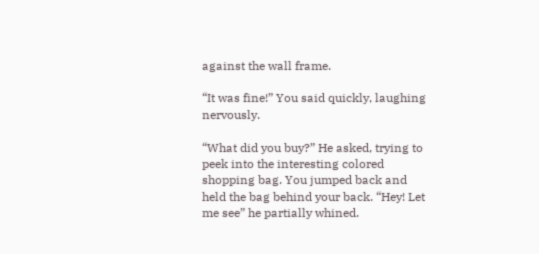against the wall frame.

“It was fine!” You said quickly, laughing nervously.

“What did you buy?” He asked, trying to peek into the interesting colored shopping bag. You jumped back and held the bag behind your back. “Hey! Let me see” he partially whined.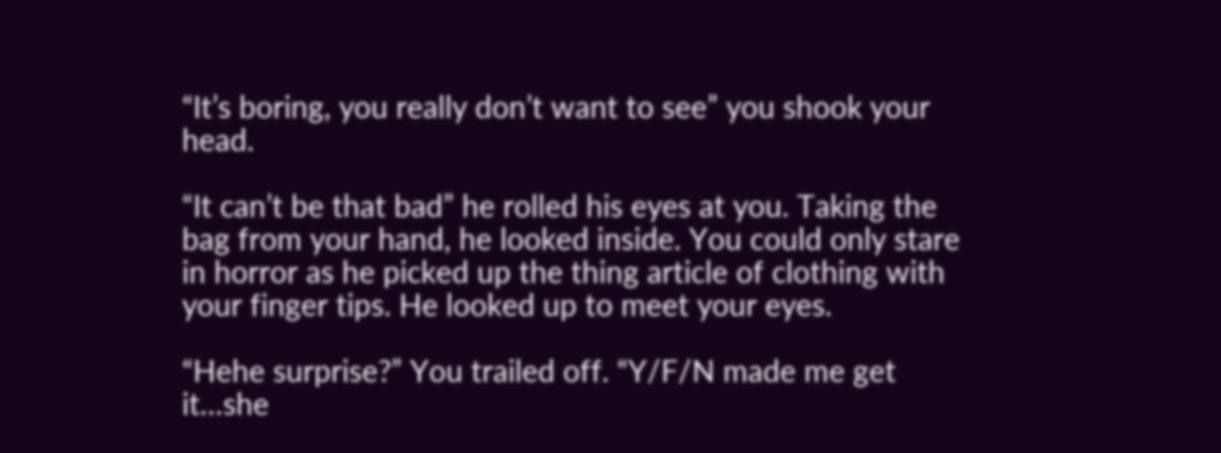“It’s boring, you really don’t want to see” you shook your head.

“It can’t be that bad” he rolled his eyes at you. Taking the bag from your hand, he looked inside. You could only stare in horror as he picked up the thing article of clothing with your finger tips. He looked up to meet your eyes.

“Hehe surprise?” You trailed off. “Y/F/N made me get it…she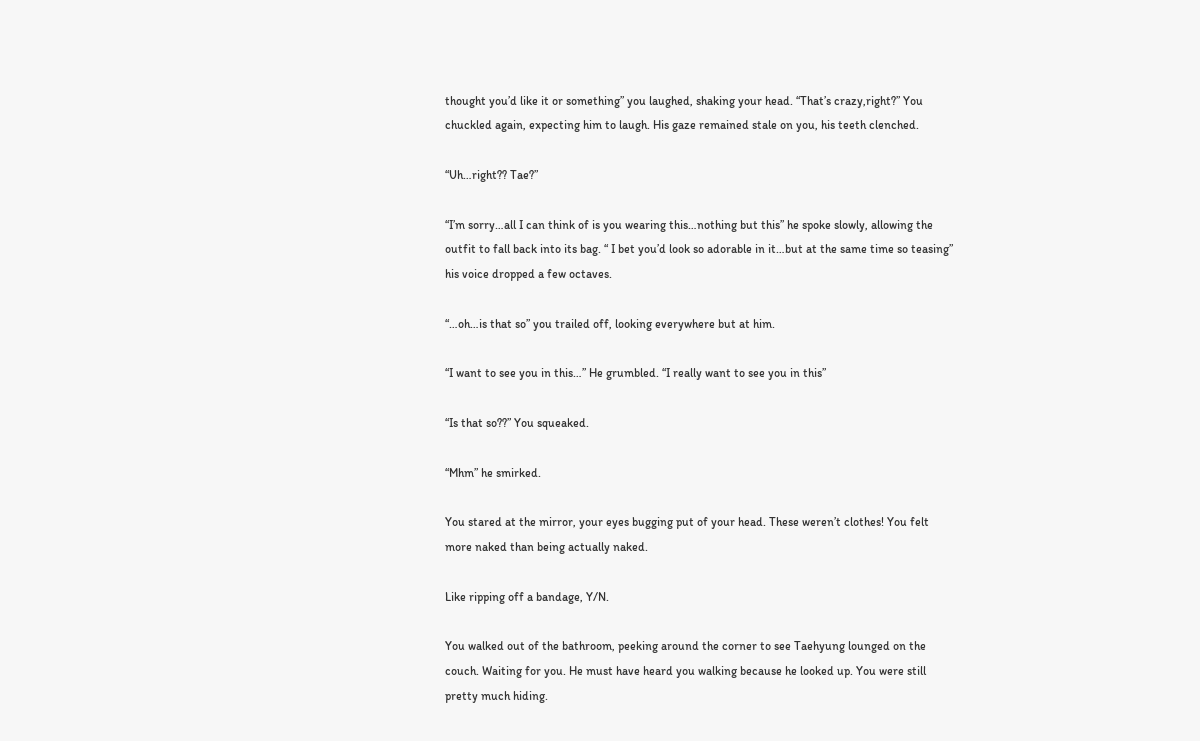thought you’d like it or something” you laughed, shaking your head. “That’s crazy,right?” You chuckled again, expecting him to laugh. His gaze remained stale on you, his teeth clenched.

“Uh…right?? Tae?”

“I’m sorry…all I can think of is you wearing this…nothing but this” he spoke slowly, allowing the outfit to fall back into its bag. “ I bet you’d look so adorable in it…but at the same time so teasing” his voice dropped a few octaves.

“…oh…is that so” you trailed off, looking everywhere but at him.

“I want to see you in this…” He grumbled. “I really want to see you in this”

“Is that so??” You squeaked.

“Mhm” he smirked.

You stared at the mirror, your eyes bugging put of your head. These weren’t clothes! You felt more naked than being actually naked.

Like ripping off a bandage, Y/N.

You walked out of the bathroom, peeking around the corner to see Taehyung lounged on the couch. Waiting for you. He must have heard you walking because he looked up. You were still pretty much hiding.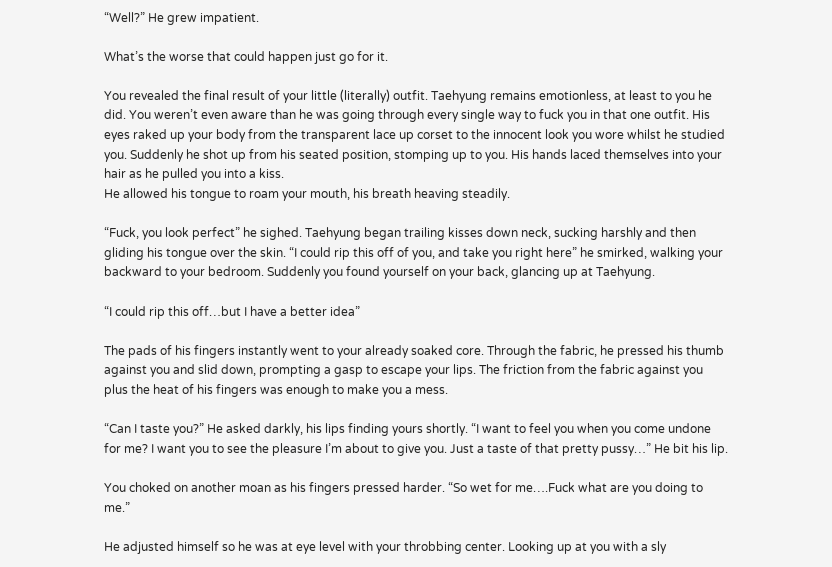“Well?” He grew impatient.

What’s the worse that could happen just go for it.

You revealed the final result of your little (literally) outfit. Taehyung remains emotionless, at least to you he did. You weren’t even aware than he was going through every single way to fuck you in that one outfit. His eyes raked up your body from the transparent lace up corset to the innocent look you wore whilst he studied you. Suddenly he shot up from his seated position, stomping up to you. His hands laced themselves into your hair as he pulled you into a kiss.
He allowed his tongue to roam your mouth, his breath heaving steadily.

“Fuck, you look perfect” he sighed. Taehyung began trailing kisses down neck, sucking harshly and then gliding his tongue over the skin. “I could rip this off of you, and take you right here” he smirked, walking your backward to your bedroom. Suddenly you found yourself on your back, glancing up at Taehyung.

“I could rip this off…but I have a better idea”

The pads of his fingers instantly went to your already soaked core. Through the fabric, he pressed his thumb against you and slid down, prompting a gasp to escape your lips. The friction from the fabric against you plus the heat of his fingers was enough to make you a mess.

“Can I taste you?” He asked darkly, his lips finding yours shortly. “I want to feel you when you come undone for me? I want you to see the pleasure I’m about to give you. Just a taste of that pretty pussy…” He bit his lip.

You choked on another moan as his fingers pressed harder. “So wet for me….Fuck what are you doing to me.”

He adjusted himself so he was at eye level with your throbbing center. Looking up at you with a sly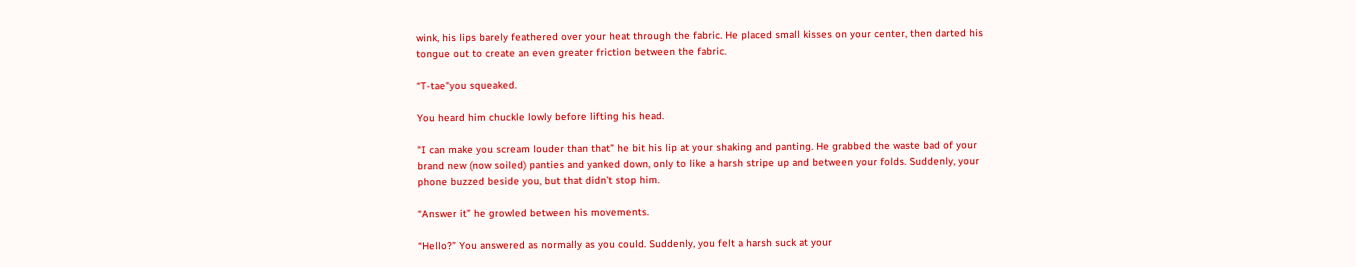wink, his lips barely feathered over your heat through the fabric. He placed small kisses on your center, then darted his tongue out to create an even greater friction between the fabric.

“T-tae"you squeaked.

You heard him chuckle lowly before lifting his head.

"I can make you scream louder than that” he bit his lip at your shaking and panting. He grabbed the waste bad of your brand new (now soiled) panties and yanked down, only to like a harsh stripe up and between your folds. Suddenly, your phone buzzed beside you, but that didn’t stop him.

“Answer it” he growled between his movements.

“Hello?” You answered as normally as you could. Suddenly, you felt a harsh suck at your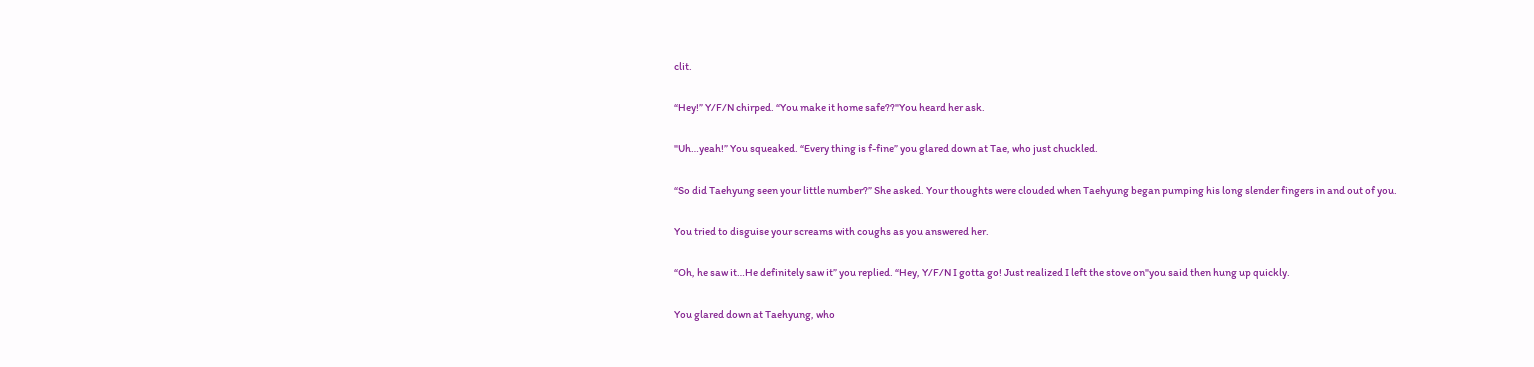clit.

“Hey!” Y/F/N chirped. “You make it home safe??"You heard her ask.

"Uh…yeah!” You squeaked. “Every thing is f-fine” you glared down at Tae, who just chuckled.

“So did Taehyung seen your little number?” She asked. Your thoughts were clouded when Taehyung began pumping his long slender fingers in and out of you.

You tried to disguise your screams with coughs as you answered her.

“Oh, he saw it…He definitely saw it” you replied. “Hey, Y/F/N I gotta go! Just realized I left the stove on"you said then hung up quickly.

You glared down at Taehyung, who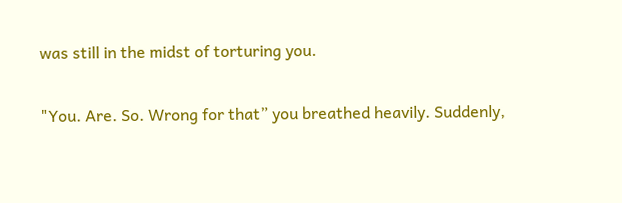was still in the midst of torturing you.

"You. Are. So. Wrong for that” you breathed heavily. Suddenly,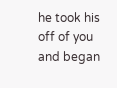he took his off of you and began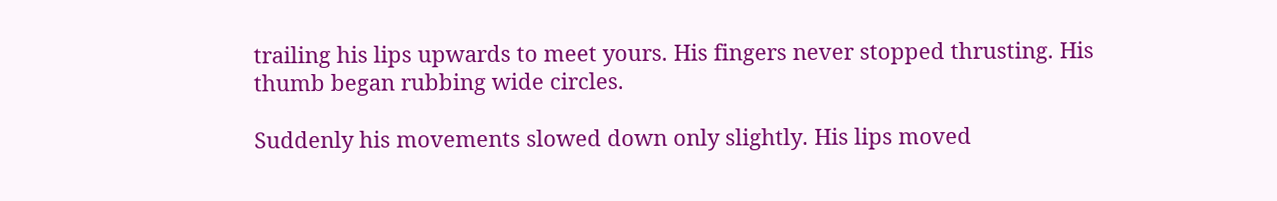trailing his lips upwards to meet yours. His fingers never stopped thrusting. His thumb began rubbing wide circles.

Suddenly his movements slowed down only slightly. His lips moved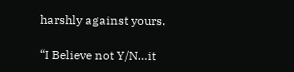harshly against yours.

“I Believe not Y/N…it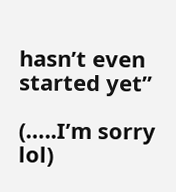hasn’t even started yet”

(…..I’m sorry lol)